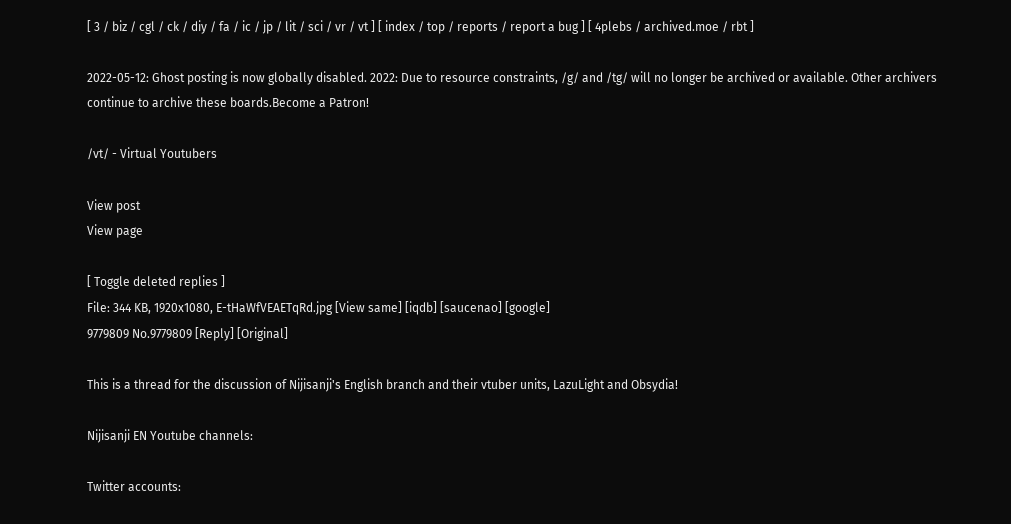[ 3 / biz / cgl / ck / diy / fa / ic / jp / lit / sci / vr / vt ] [ index / top / reports / report a bug ] [ 4plebs / archived.moe / rbt ]

2022-05-12: Ghost posting is now globally disabled. 2022: Due to resource constraints, /g/ and /tg/ will no longer be archived or available. Other archivers continue to archive these boards.Become a Patron!

/vt/ - Virtual Youtubers

View post
View page

[ Toggle deleted replies ]
File: 344 KB, 1920x1080, E-tHaWfVEAETqRd.jpg [View same] [iqdb] [saucenao] [google]
9779809 No.9779809 [Reply] [Original]

This is a thread for the discussion of Nijisanji's English branch and their vtuber units, LazuLight and Obsydia!

Nijisanji EN Youtube channels:

Twitter accounts: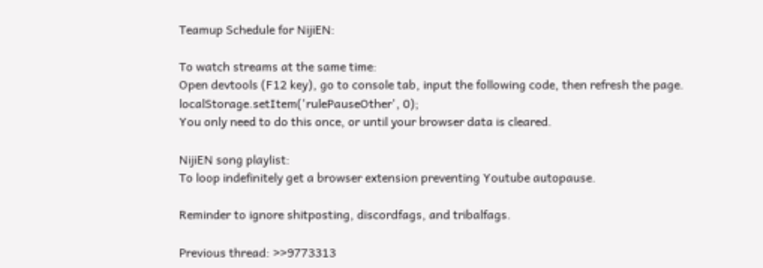Teamup Schedule for NijiEN:

To watch streams at the same time:
Open devtools (F12 key), go to console tab, input the following code, then refresh the page.
localStorage.setItem('rulePauseOther', 0);
You only need to do this once, or until your browser data is cleared.

NijiEN song playlist:
To loop indefinitely get a browser extension preventing Youtube autopause.

Reminder to ignore shitposting, discordfags, and tribalfags.

Previous thread: >>9773313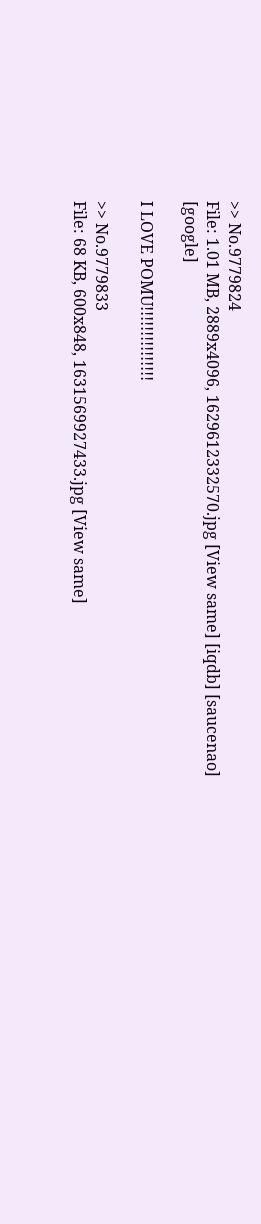>> No.9779824
File: 1.01 MB, 2889x4096, 1629612332570.jpg [View same] [iqdb] [saucenao] [google]

I LOVE POMU!!!!!!!!!!!!!!!

>> No.9779833
File: 68 KB, 600x848, 1631569927433.jpg [View same]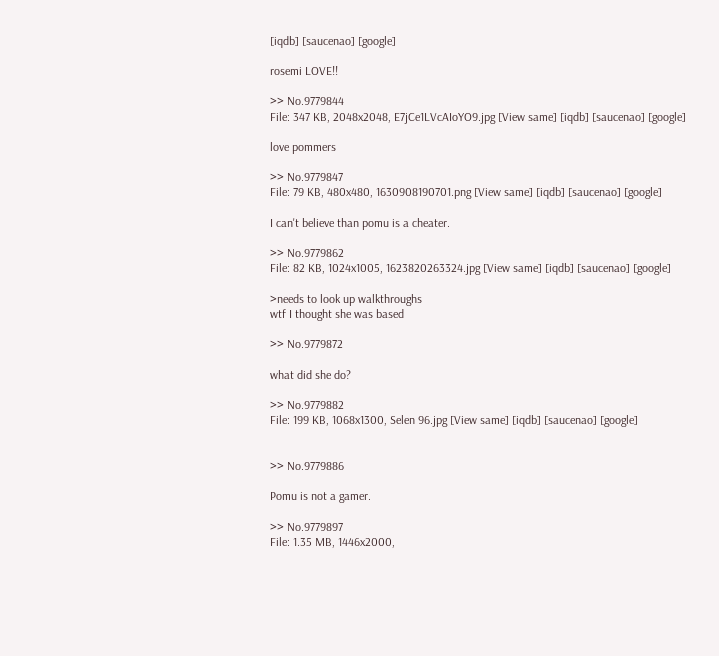[iqdb] [saucenao] [google]

rosemi LOVE!!

>> No.9779844
File: 347 KB, 2048x2048, E7jCe1LVcAIoYO9.jpg [View same] [iqdb] [saucenao] [google]

love pommers

>> No.9779847
File: 79 KB, 480x480, 1630908190701.png [View same] [iqdb] [saucenao] [google]

I can't believe than pomu is a cheater.

>> No.9779862
File: 82 KB, 1024x1005, 1623820263324.jpg [View same] [iqdb] [saucenao] [google]

>needs to look up walkthroughs
wtf I thought she was based

>> No.9779872

what did she do?

>> No.9779882
File: 199 KB, 1068x1300, Selen 96.jpg [View same] [iqdb] [saucenao] [google]


>> No.9779886

Pomu is not a gamer.

>> No.9779897
File: 1.35 MB, 1446x2000,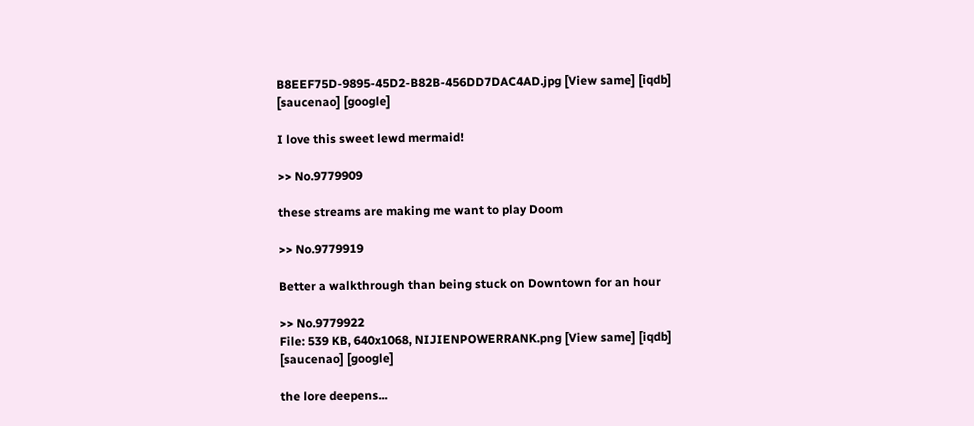B8EEF75D-9895-45D2-B82B-456DD7DAC4AD.jpg [View same] [iqdb] [saucenao] [google]

I love this sweet lewd mermaid!

>> No.9779909

these streams are making me want to play Doom

>> No.9779919

Better a walkthrough than being stuck on Downtown for an hour

>> No.9779922
File: 539 KB, 640x1068, NIJIENPOWERRANK.png [View same] [iqdb] [saucenao] [google]

the lore deepens...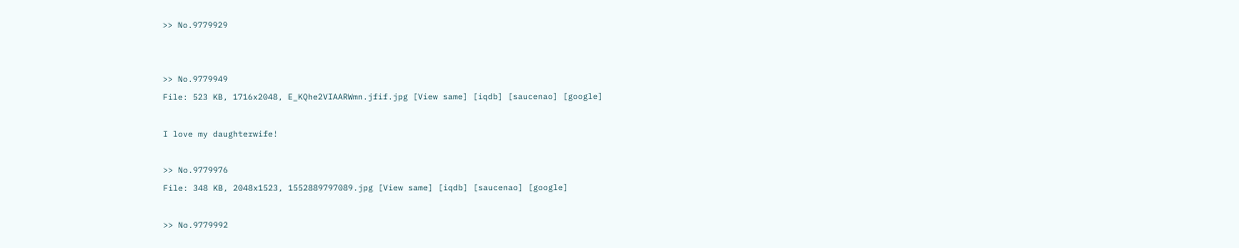>> No.9779929


>> No.9779949
File: 523 KB, 1716x2048, E_KQhe2VIAARWmn.jfif.jpg [View same] [iqdb] [saucenao] [google]

I love my daughterwife!

>> No.9779976
File: 348 KB, 2048x1523, 1552889797089.jpg [View same] [iqdb] [saucenao] [google]

>> No.9779992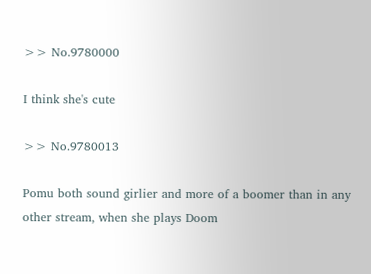>> No.9780000

I think she's cute

>> No.9780013

Pomu both sound girlier and more of a boomer than in any other stream, when she plays Doom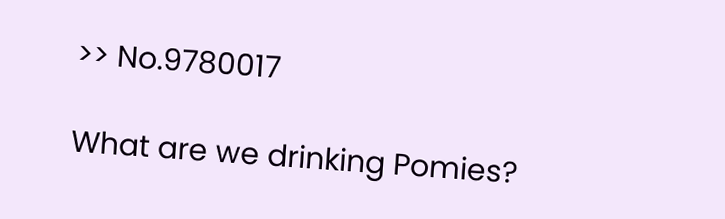>> No.9780017

What are we drinking Pomies?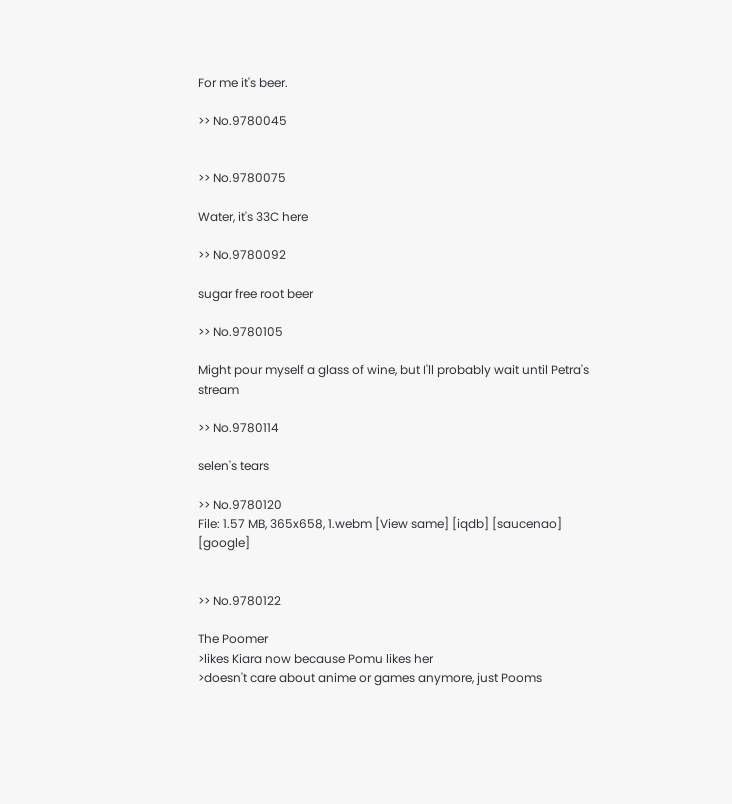For me it's beer.

>> No.9780045


>> No.9780075

Water, it's 33C here

>> No.9780092

sugar free root beer

>> No.9780105

Might pour myself a glass of wine, but I'll probably wait until Petra's stream

>> No.9780114

selen's tears

>> No.9780120
File: 1.57 MB, 365x658, 1.webm [View same] [iqdb] [saucenao] [google]


>> No.9780122

The Poomer
>likes Kiara now because Pomu likes her
>doesn't care about anime or games anymore, just Pooms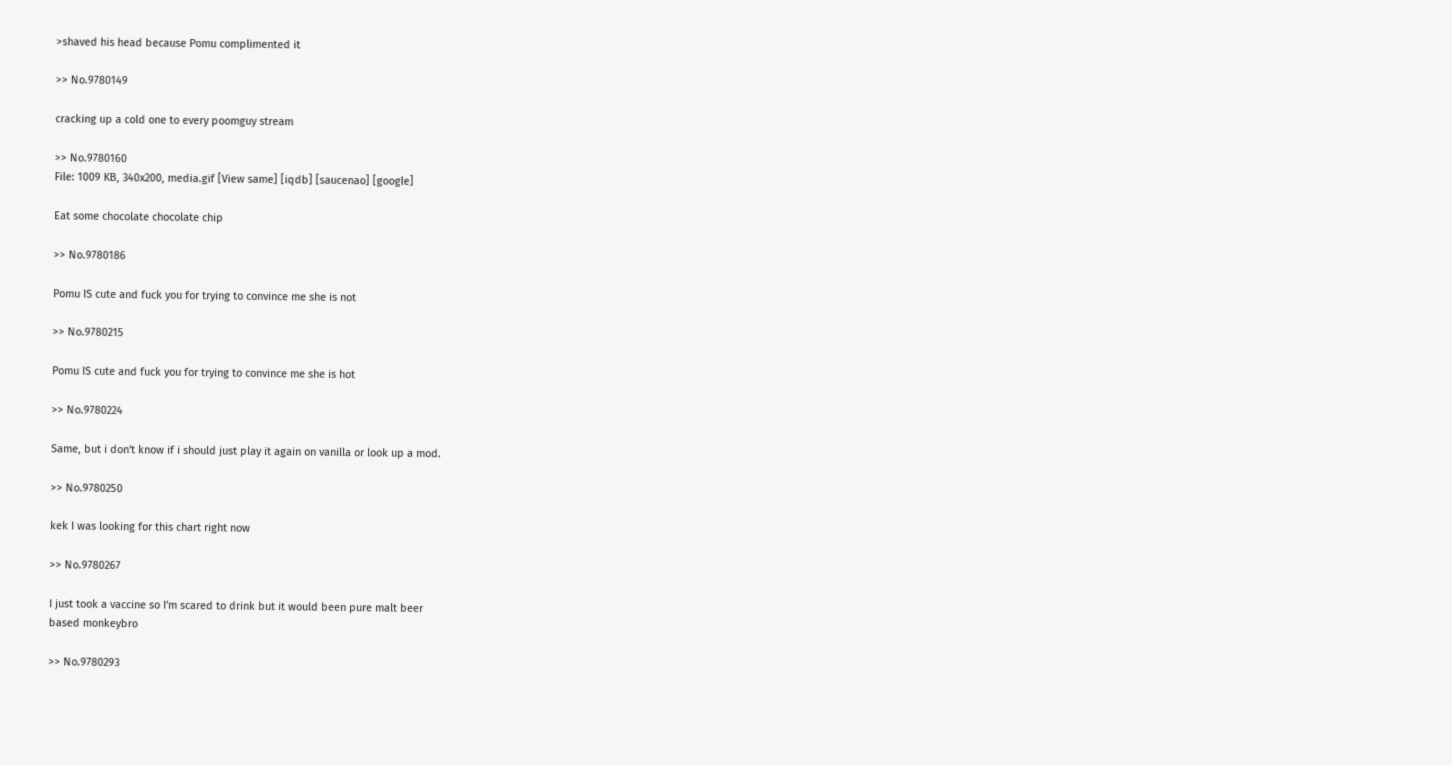>shaved his head because Pomu complimented it

>> No.9780149

cracking up a cold one to every poomguy stream

>> No.9780160
File: 1009 KB, 340x200, media.gif [View same] [iqdb] [saucenao] [google]

Eat some chocolate chocolate chip

>> No.9780186

Pomu IS cute and fuck you for trying to convince me she is not

>> No.9780215

Pomu IS cute and fuck you for trying to convince me she is hot

>> No.9780224

Same, but i don't know if i should just play it again on vanilla or look up a mod.

>> No.9780250

kek I was looking for this chart right now

>> No.9780267

I just took a vaccine so I'm scared to drink but it would been pure malt beer
based monkeybro

>> No.9780293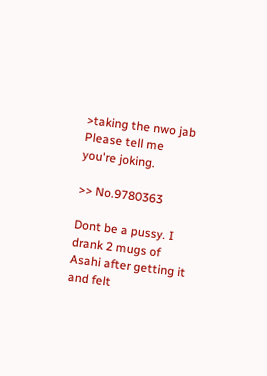>taking the nwo jab
Please tell me you're joking.

>> No.9780363

Dont be a pussy. I drank 2 mugs of Asahi after getting it and felt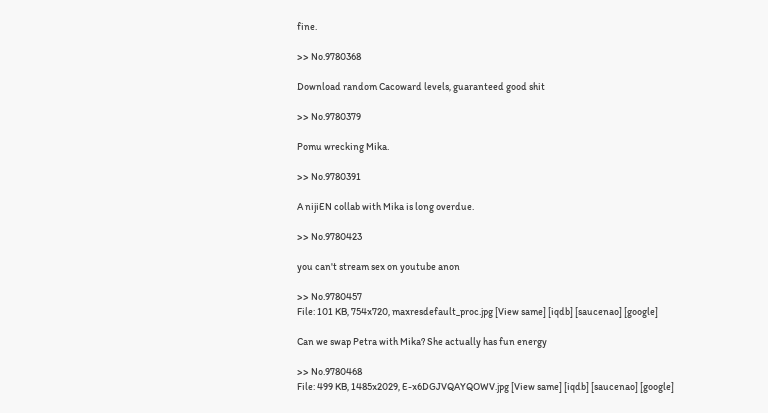fine.

>> No.9780368

Download random Cacoward levels, guaranteed good shit

>> No.9780379

Pomu wrecking Mika.

>> No.9780391

A nijiEN collab with Mika is long overdue.

>> No.9780423

you can't stream sex on youtube anon

>> No.9780457
File: 101 KB, 754x720, maxresdefault_proc.jpg [View same] [iqdb] [saucenao] [google]

Can we swap Petra with Mika? She actually has fun energy

>> No.9780468
File: 499 KB, 1485x2029, E-x6DGJVQAYQOWV.jpg [View same] [iqdb] [saucenao] [google]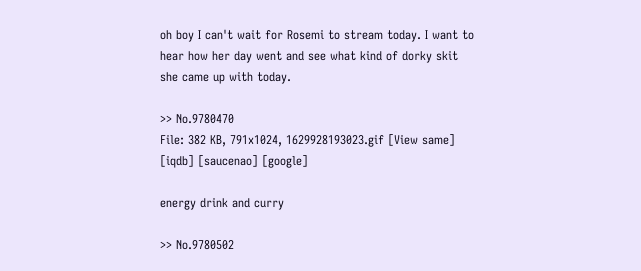oh boy I can't wait for Rosemi to stream today. I want to hear how her day went and see what kind of dorky skit she came up with today.

>> No.9780470
File: 382 KB, 791x1024, 1629928193023.gif [View same] [iqdb] [saucenao] [google]

energy drink and curry

>> No.9780502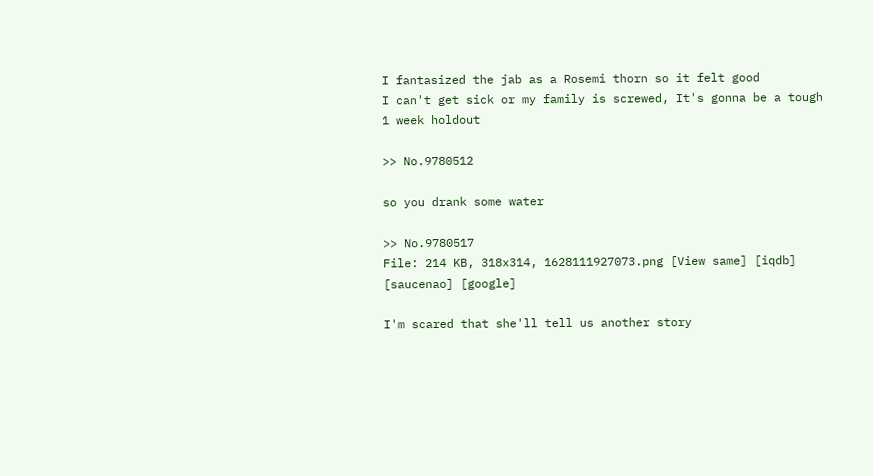I fantasized the jab as a Rosemi thorn so it felt good
I can't get sick or my family is screwed, It's gonna be a tough 1 week holdout

>> No.9780512

so you drank some water

>> No.9780517
File: 214 KB, 318x314, 1628111927073.png [View same] [iqdb] [saucenao] [google]

I'm scared that she'll tell us another story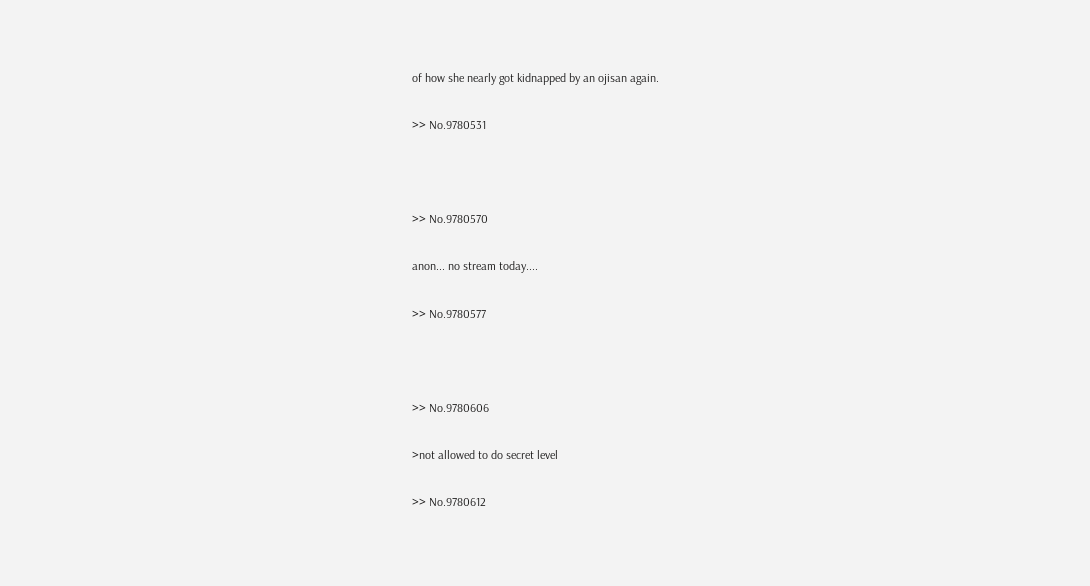of how she nearly got kidnapped by an ojisan again.

>> No.9780531



>> No.9780570

anon... no stream today....

>> No.9780577



>> No.9780606

>not allowed to do secret level

>> No.9780612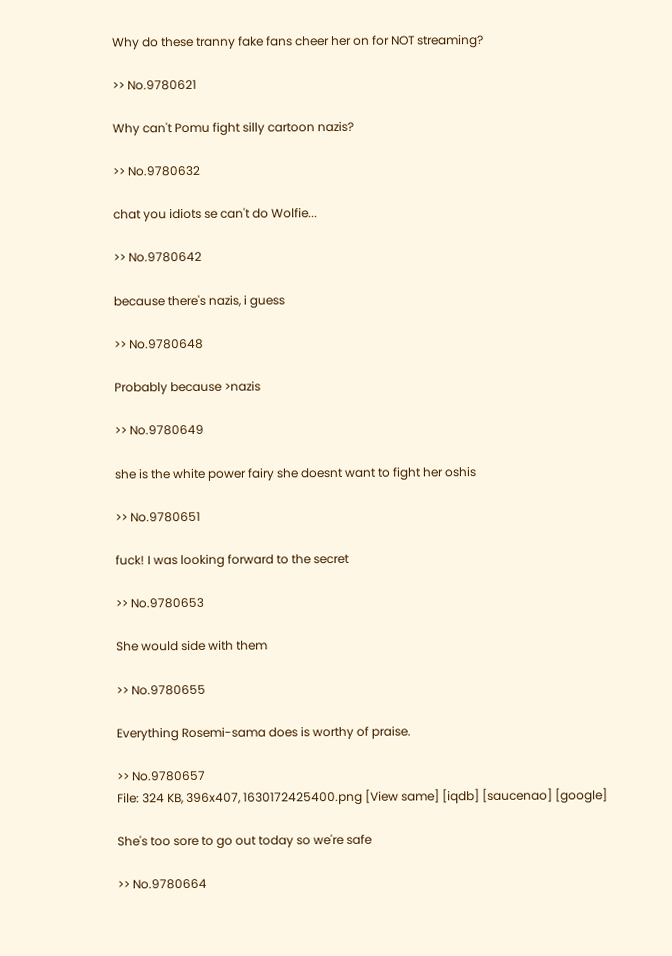Why do these tranny fake fans cheer her on for NOT streaming?

>> No.9780621

Why can't Pomu fight silly cartoon nazis?

>> No.9780632

chat you idiots se can't do Wolfie...

>> No.9780642

because there's nazis, i guess

>> No.9780648

Probably because >nazis

>> No.9780649

she is the white power fairy she doesnt want to fight her oshis

>> No.9780651

fuck! I was looking forward to the secret

>> No.9780653

She would side with them

>> No.9780655

Everything Rosemi-sama does is worthy of praise.

>> No.9780657
File: 324 KB, 396x407, 1630172425400.png [View same] [iqdb] [saucenao] [google]

She's too sore to go out today so we're safe

>> No.9780664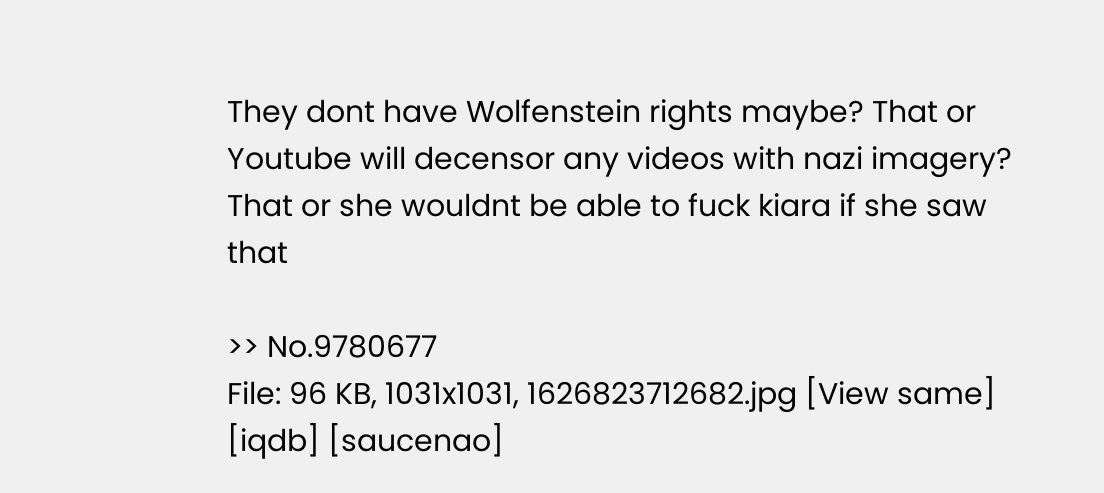They dont have Wolfenstein rights maybe? That or Youtube will decensor any videos with nazi imagery? That or she wouldnt be able to fuck kiara if she saw that

>> No.9780677
File: 96 KB, 1031x1031, 1626823712682.jpg [View same] [iqdb] [saucenao]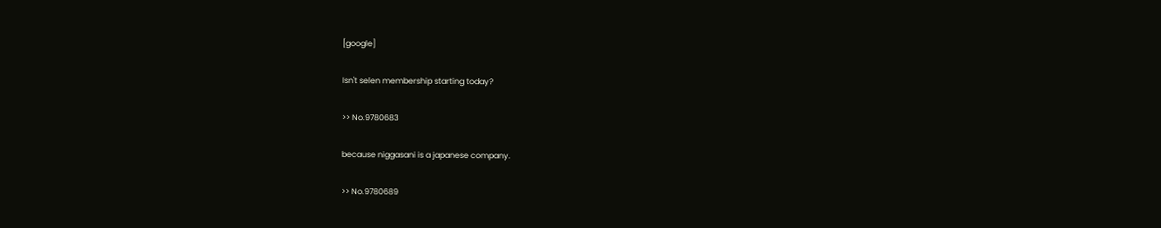[google]

Isn't selen membership starting today?

>> No.9780683

because niggasani is a japanese company.

>> No.9780689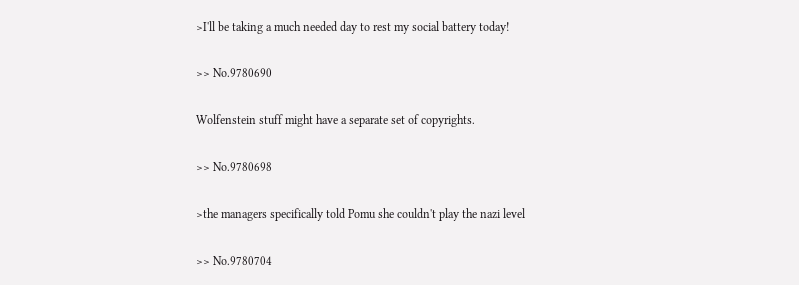>I'll be taking a much needed day to rest my social battery today!

>> No.9780690

Wolfenstein stuff might have a separate set of copyrights.

>> No.9780698

>the managers specifically told Pomu she couldn't play the nazi level

>> No.9780704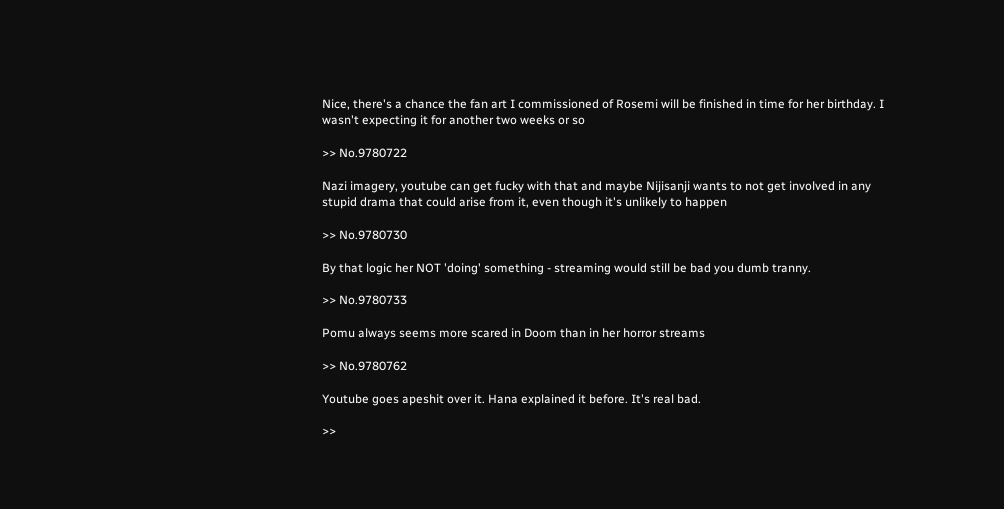Nice, there's a chance the fan art I commissioned of Rosemi will be finished in time for her birthday. I wasn't expecting it for another two weeks or so

>> No.9780722

Nazi imagery, youtube can get fucky with that and maybe Nijisanji wants to not get involved in any stupid drama that could arise from it, even though it's unlikely to happen

>> No.9780730

By that logic her NOT 'doing' something - streaming would still be bad you dumb tranny.

>> No.9780733

Pomu always seems more scared in Doom than in her horror streams

>> No.9780762

Youtube goes apeshit over it. Hana explained it before. It's real bad.

>>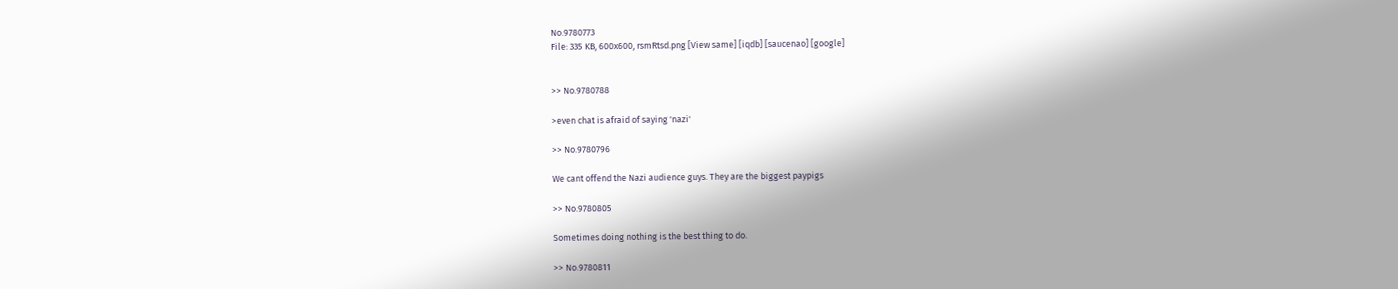No.9780773
File: 335 KB, 600x600, rsmRtsd.png [View same] [iqdb] [saucenao] [google]


>> No.9780788

>even chat is afraid of saying 'nazi'

>> No.9780796

We cant offend the Nazi audience guys. They are the biggest paypigs

>> No.9780805

Sometimes doing nothing is the best thing to do.

>> No.9780811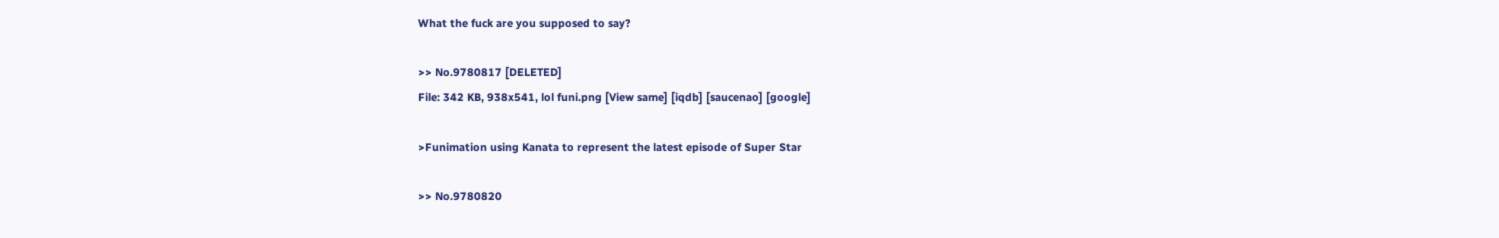What the fuck are you supposed to say?

>> No.9780817 [DELETED]
File: 342 KB, 938x541, lol funi.png [View same] [iqdb] [saucenao] [google]

>Funimation using Kanata to represent the latest episode of Super Star

>> No.9780820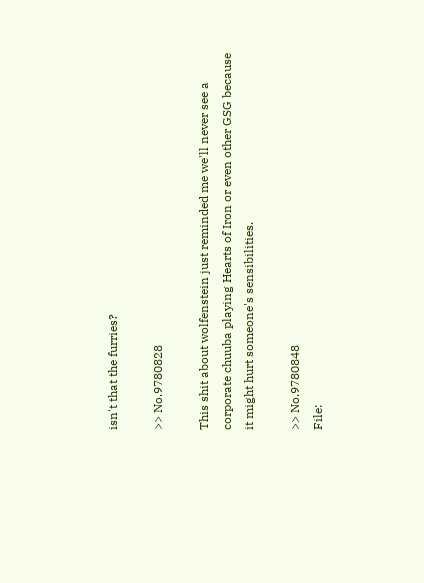isn't that the furries?

>> No.9780828

This shit about wolfenstein just reminded me we'll never see a corporate chuuba playing Hearts of Iron or even other GSG because it might hurt someone's sensibilities.

>> No.9780848
File: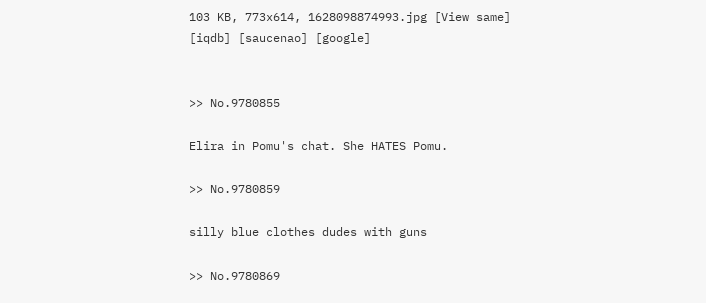103 KB, 773x614, 1628098874993.jpg [View same] [iqdb] [saucenao] [google]


>> No.9780855

Elira in Pomu's chat. She HATES Pomu.

>> No.9780859

silly blue clothes dudes with guns

>> No.9780869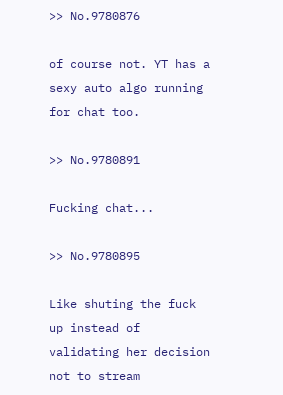>> No.9780876

of course not. YT has a sexy auto algo running for chat too.

>> No.9780891

Fucking chat...

>> No.9780895

Like shuting the fuck up instead of validating her decision not to stream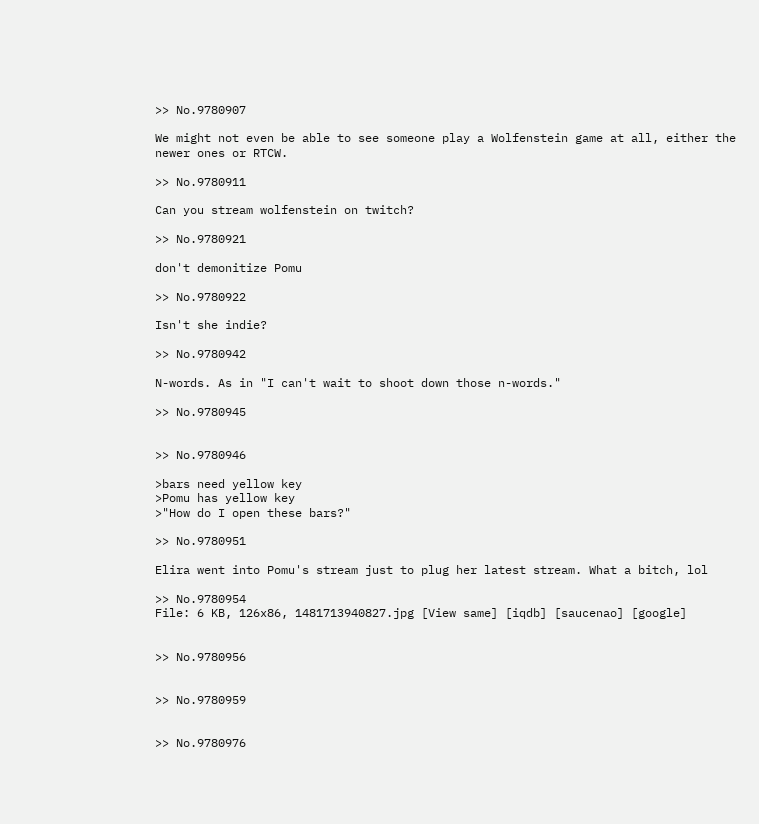>> No.9780907

We might not even be able to see someone play a Wolfenstein game at all, either the newer ones or RTCW.

>> No.9780911

Can you stream wolfenstein on twitch?

>> No.9780921

don't demonitize Pomu

>> No.9780922

Isn't she indie?

>> No.9780942

N-words. As in "I can't wait to shoot down those n-words."

>> No.9780945


>> No.9780946

>bars need yellow key
>Pomu has yellow key
>"How do I open these bars?"

>> No.9780951

Elira went into Pomu's stream just to plug her latest stream. What a bitch, lol

>> No.9780954
File: 6 KB, 126x86, 1481713940827.jpg [View same] [iqdb] [saucenao] [google]


>> No.9780956


>> No.9780959


>> No.9780976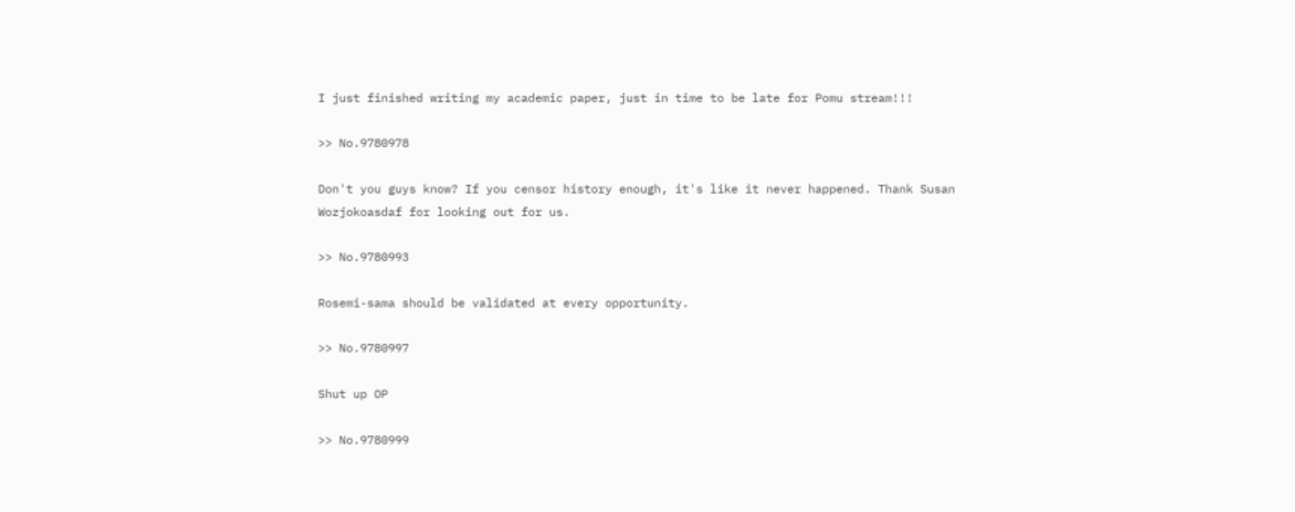I just finished writing my academic paper, just in time to be late for Pomu stream!!!

>> No.9780978

Don't you guys know? If you censor history enough, it's like it never happened. Thank Susan Wozjokoasdaf for looking out for us.

>> No.9780993

Rosemi-sama should be validated at every opportunity.

>> No.9780997

Shut up OP

>> No.9780999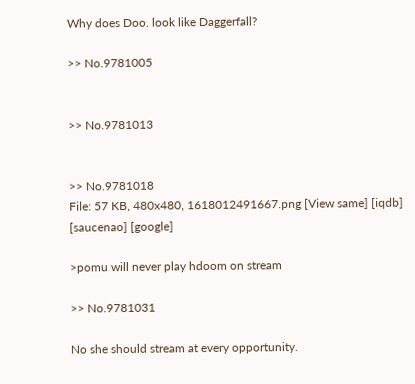Why does Doo. look like Daggerfall?

>> No.9781005


>> No.9781013


>> No.9781018
File: 57 KB, 480x480, 1618012491667.png [View same] [iqdb] [saucenao] [google]

>pomu will never play hdoom on stream

>> No.9781031

No she should stream at every opportunity.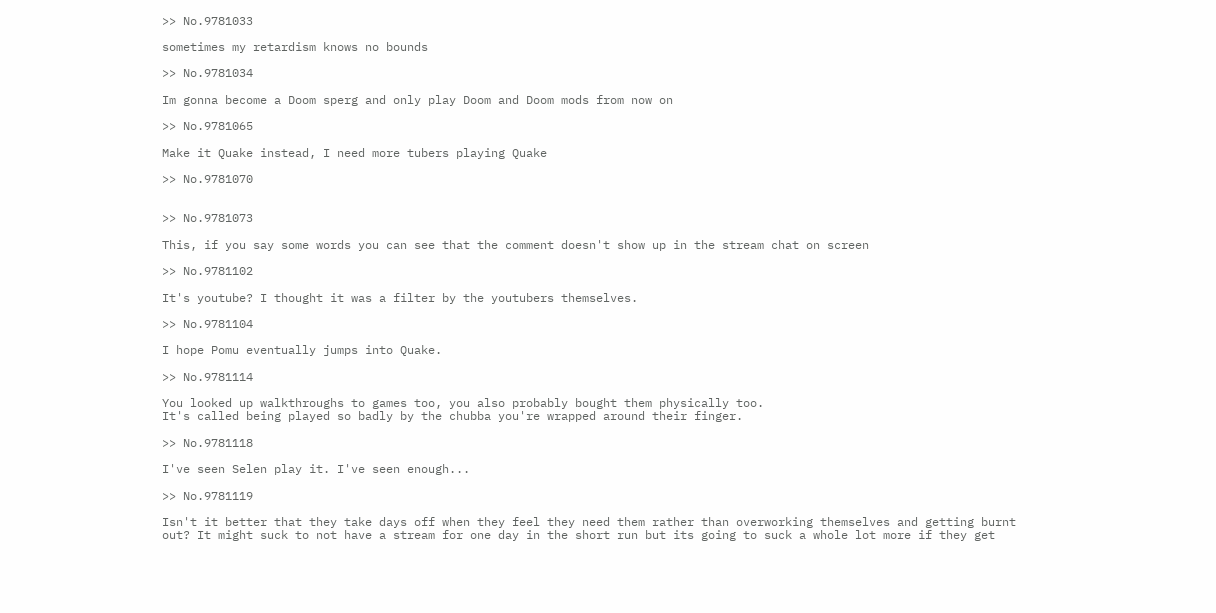>> No.9781033

sometimes my retardism knows no bounds

>> No.9781034

Im gonna become a Doom sperg and only play Doom and Doom mods from now on

>> No.9781065

Make it Quake instead, I need more tubers playing Quake

>> No.9781070


>> No.9781073

This, if you say some words you can see that the comment doesn't show up in the stream chat on screen

>> No.9781102

It's youtube? I thought it was a filter by the youtubers themselves.

>> No.9781104

I hope Pomu eventually jumps into Quake.

>> No.9781114

You looked up walkthroughs to games too, you also probably bought them physically too.
It's called being played so badly by the chubba you're wrapped around their finger.

>> No.9781118

I've seen Selen play it. I've seen enough...

>> No.9781119

Isn't it better that they take days off when they feel they need them rather than overworking themselves and getting burnt out? It might suck to not have a stream for one day in the short run but its going to suck a whole lot more if they get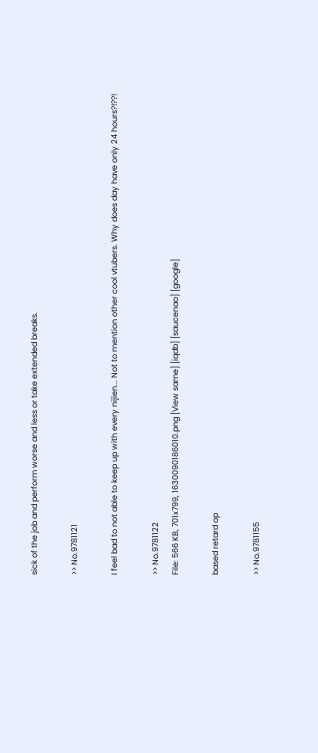sick of the job and perform worse and less or take extended breaks.

>> No.9781121

I feel bad to not able to keep up with every nijien... Not to mention other cool vtubers. Why does day have only 24 hours?!??!

>> No.9781122
File: 566 KB, 701x799, 1630090186010.png [View same] [iqdb] [saucenao] [google]

based retard op

>> No.9781155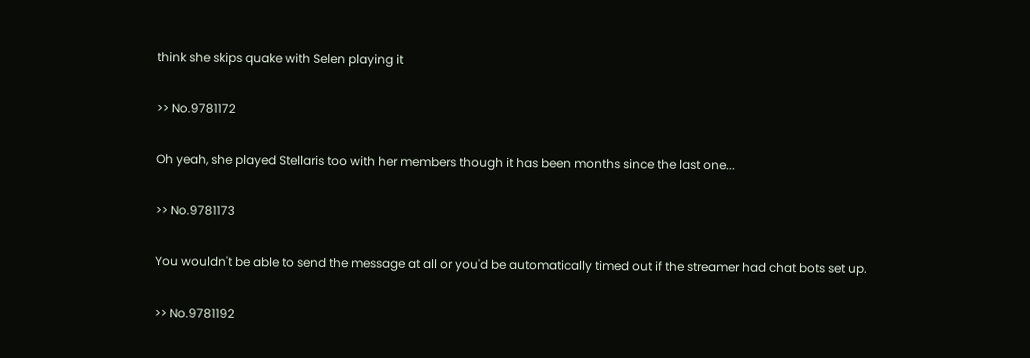think she skips quake with Selen playing it

>> No.9781172

Oh yeah, she played Stellaris too with her members though it has been months since the last one...

>> No.9781173

You wouldn't be able to send the message at all or you'd be automatically timed out if the streamer had chat bots set up.

>> No.9781192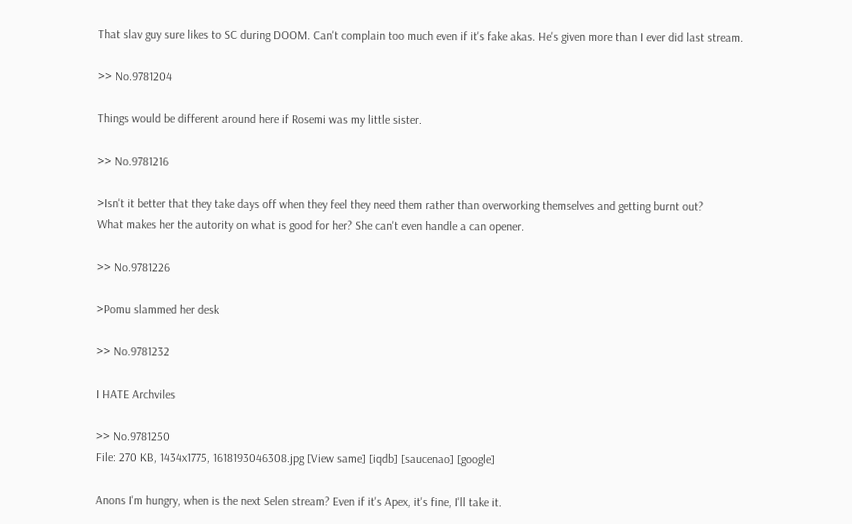That slav guy sure likes to SC during DOOM. Can't complain too much even if it's fake akas. He's given more than I ever did last stream.

>> No.9781204

Things would be different around here if Rosemi was my little sister.

>> No.9781216

>Isn't it better that they take days off when they feel they need them rather than overworking themselves and getting burnt out?
What makes her the autority on what is good for her? She can't even handle a can opener.

>> No.9781226

>Pomu slammed her desk

>> No.9781232

I HATE Archviles

>> No.9781250
File: 270 KB, 1434x1775, 1618193046308.jpg [View same] [iqdb] [saucenao] [google]

Anons I'm hungry, when is the next Selen stream? Even if it's Apex, it's fine, I'll take it.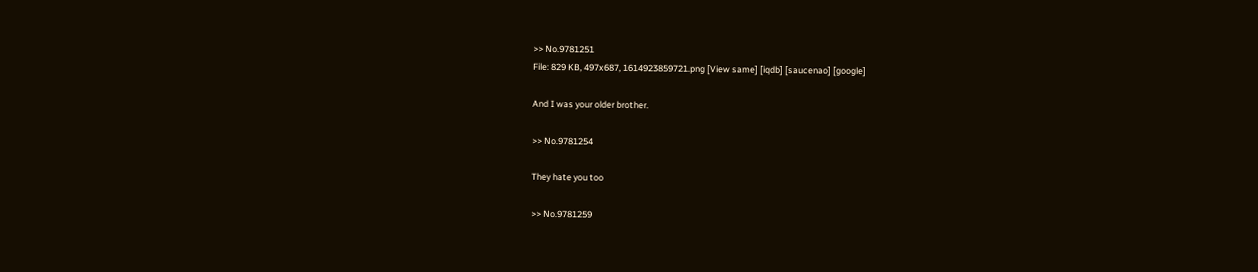>> No.9781251
File: 829 KB, 497x687, 1614923859721.png [View same] [iqdb] [saucenao] [google]

And I was your older brother.

>> No.9781254

They hate you too

>> No.9781259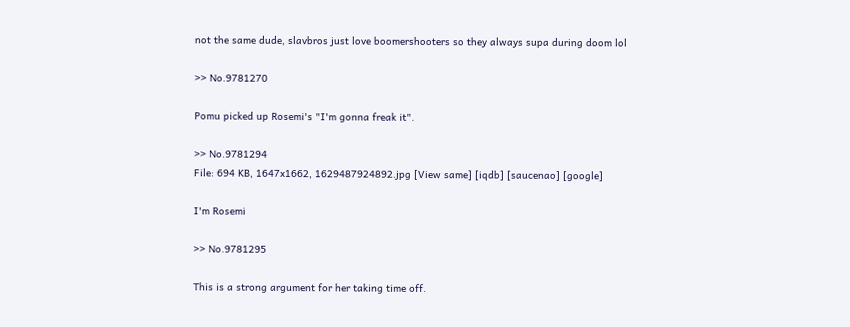not the same dude, slavbros just love boomershooters so they always supa during doom lol

>> No.9781270

Pomu picked up Rosemi's "I'm gonna freak it".

>> No.9781294
File: 694 KB, 1647x1662, 1629487924892.jpg [View same] [iqdb] [saucenao] [google]

I'm Rosemi

>> No.9781295

This is a strong argument for her taking time off.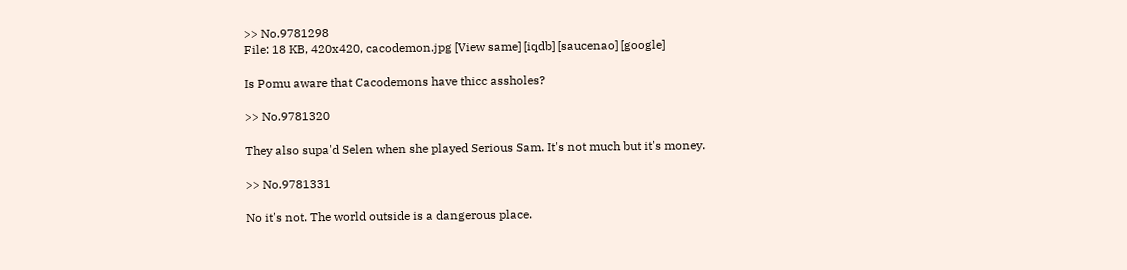>> No.9781298
File: 18 KB, 420x420, cacodemon.jpg [View same] [iqdb] [saucenao] [google]

Is Pomu aware that Cacodemons have thicc assholes?

>> No.9781320

They also supa'd Selen when she played Serious Sam. It's not much but it's money.

>> No.9781331

No it's not. The world outside is a dangerous place.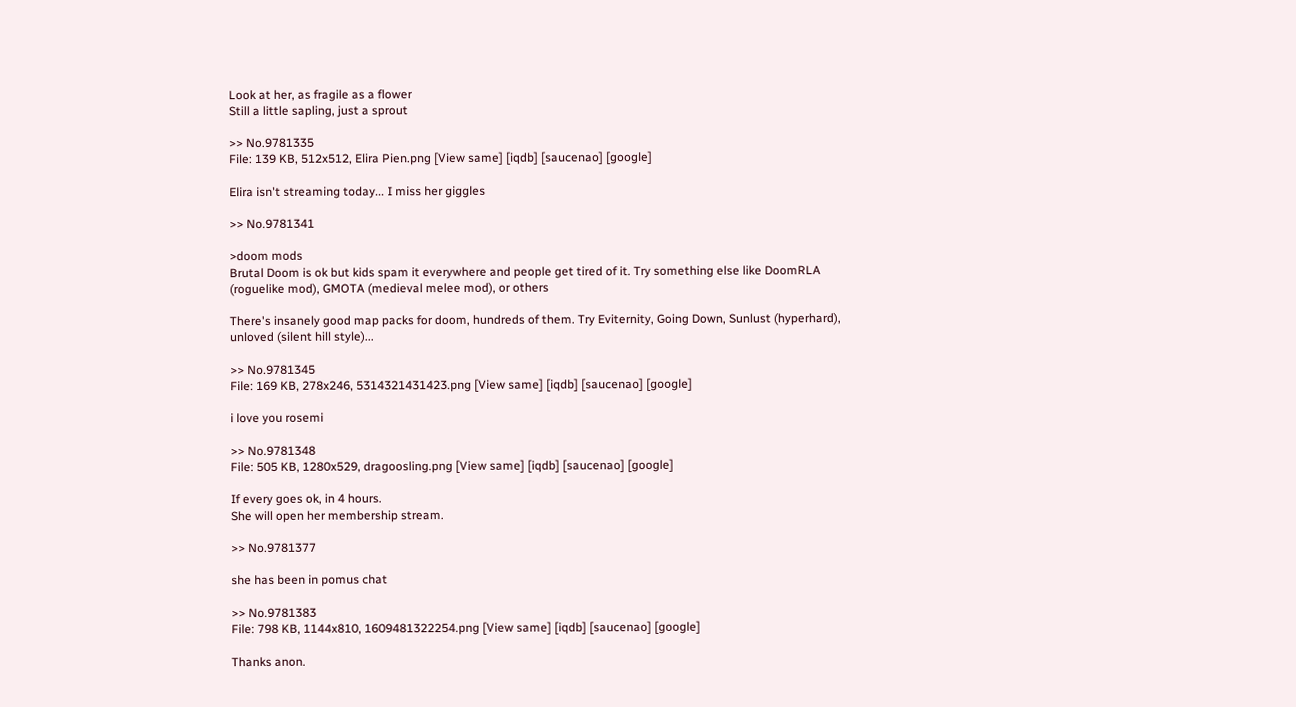Look at her, as fragile as a flower
Still a little sapling, just a sprout

>> No.9781335
File: 139 KB, 512x512, Elira Pien.png [View same] [iqdb] [saucenao] [google]

Elira isn't streaming today... I miss her giggles

>> No.9781341

>doom mods
Brutal Doom is ok but kids spam it everywhere and people get tired of it. Try something else like DoomRLA (roguelike mod), GMOTA (medieval melee mod), or others

There's insanely good map packs for doom, hundreds of them. Try Eviternity, Going Down, Sunlust (hyperhard), unloved (silent hill style)...

>> No.9781345
File: 169 KB, 278x246, 5314321431423.png [View same] [iqdb] [saucenao] [google]

i love you rosemi

>> No.9781348
File: 505 KB, 1280x529, dragoosling.png [View same] [iqdb] [saucenao] [google]

If every goes ok, in 4 hours.
She will open her membership stream.

>> No.9781377

she has been in pomus chat

>> No.9781383
File: 798 KB, 1144x810, 1609481322254.png [View same] [iqdb] [saucenao] [google]

Thanks anon.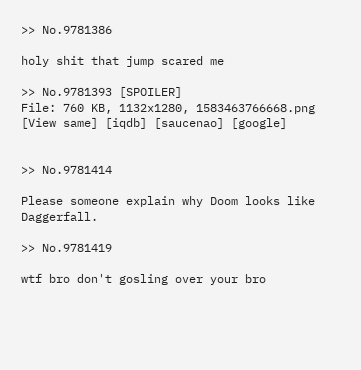>> No.9781386

holy shit that jump scared me

>> No.9781393 [SPOILER]
File: 760 KB, 1132x1280, 1583463766668.png [View same] [iqdb] [saucenao] [google]


>> No.9781414

Please someone explain why Doom looks like Daggerfall.

>> No.9781419

wtf bro don't gosling over your bro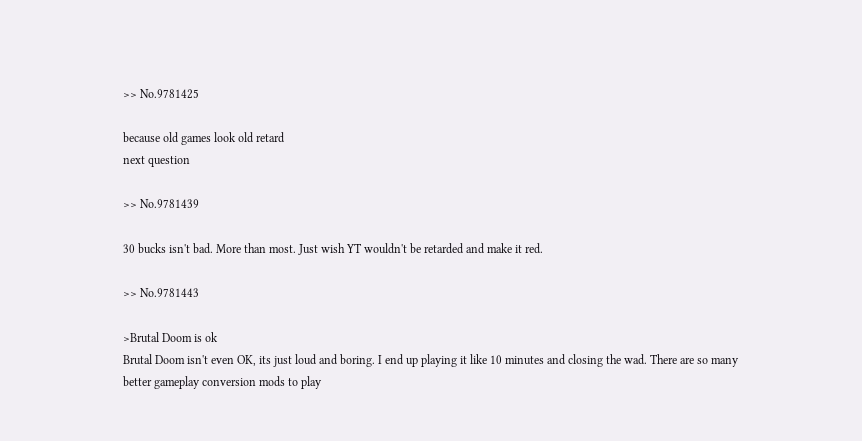>> No.9781425

because old games look old retard
next question

>> No.9781439

30 bucks isn't bad. More than most. Just wish YT wouldn't be retarded and make it red.

>> No.9781443

>Brutal Doom is ok
Brutal Doom isn't even OK, its just loud and boring. I end up playing it like 10 minutes and closing the wad. There are so many better gameplay conversion mods to play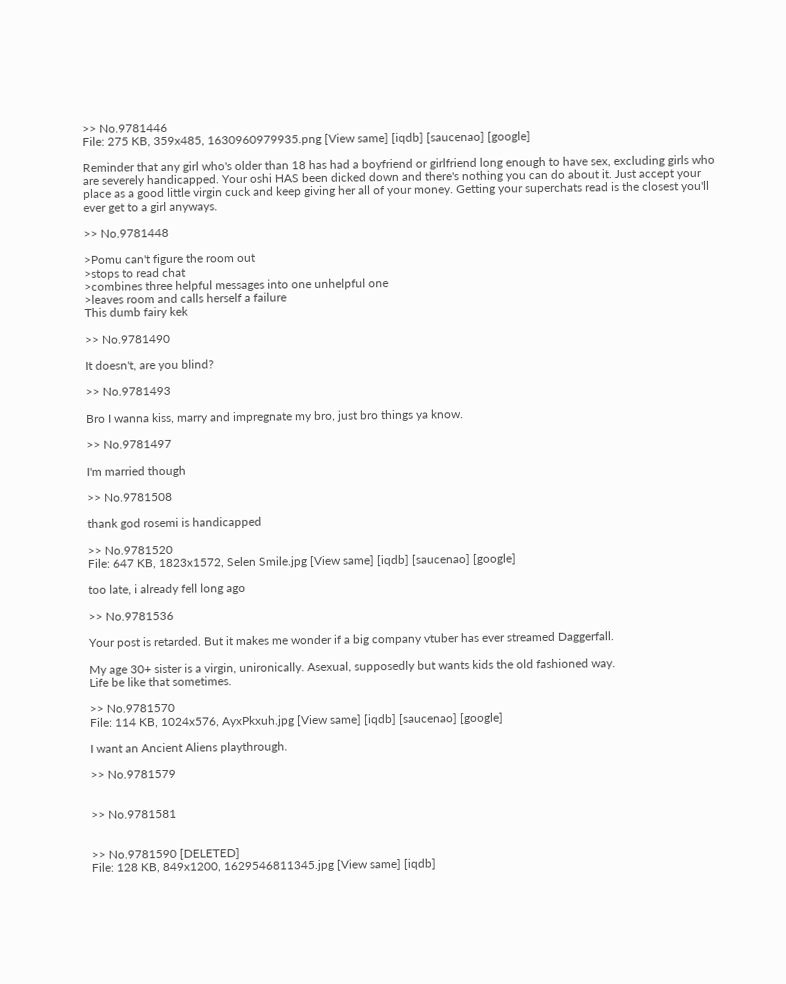>> No.9781446
File: 275 KB, 359x485, 1630960979935.png [View same] [iqdb] [saucenao] [google]

Reminder that any girl who's older than 18 has had a boyfriend or girlfriend long enough to have sex, excluding girls who are severely handicapped. Your oshi HAS been dicked down and there's nothing you can do about it. Just accept your place as a good little virgin cuck and keep giving her all of your money. Getting your superchats read is the closest you'll ever get to a girl anyways.

>> No.9781448

>Pomu can't figure the room out
>stops to read chat
>combines three helpful messages into one unhelpful one
>leaves room and calls herself a failure
This dumb fairy kek

>> No.9781490

It doesn't, are you blind?

>> No.9781493

Bro I wanna kiss, marry and impregnate my bro, just bro things ya know.

>> No.9781497

I'm married though

>> No.9781508

thank god rosemi is handicapped

>> No.9781520
File: 647 KB, 1823x1572, Selen Smile.jpg [View same] [iqdb] [saucenao] [google]

too late, i already fell long ago

>> No.9781536

Your post is retarded. But it makes me wonder if a big company vtuber has ever streamed Daggerfall.

My age 30+ sister is a virgin, unironically. Asexual, supposedly but wants kids the old fashioned way.
Life be like that sometimes.

>> No.9781570
File: 114 KB, 1024x576, AyxPkxuh.jpg [View same] [iqdb] [saucenao] [google]

I want an Ancient Aliens playthrough.

>> No.9781579


>> No.9781581


>> No.9781590 [DELETED]
File: 128 KB, 849x1200, 1629546811345.jpg [View same] [iqdb]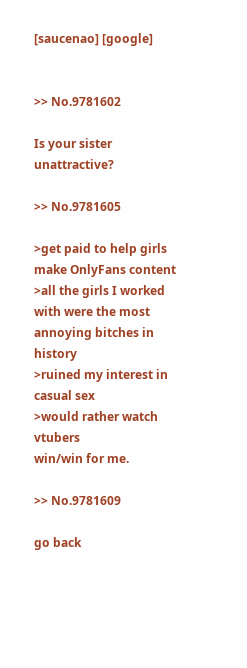[saucenao] [google]


>> No.9781602

Is your sister unattractive?

>> No.9781605

>get paid to help girls make OnlyFans content
>all the girls I worked with were the most annoying bitches in history
>ruined my interest in casual sex
>would rather watch vtubers
win/win for me.

>> No.9781609

go back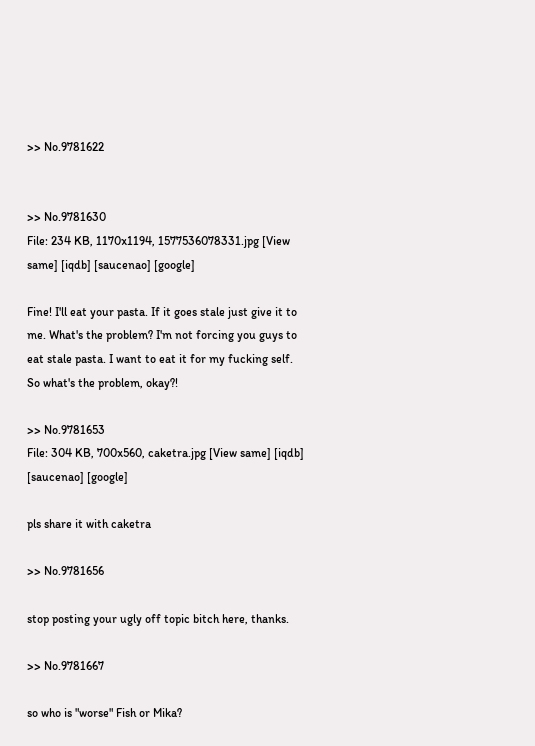>> No.9781622


>> No.9781630
File: 234 KB, 1170x1194, 1577536078331.jpg [View same] [iqdb] [saucenao] [google]

Fine! I'll eat your pasta. If it goes stale just give it to me. What's the problem? I'm not forcing you guys to eat stale pasta. I want to eat it for my fucking self. So what's the problem, okay?!

>> No.9781653
File: 304 KB, 700x560, caketra.jpg [View same] [iqdb] [saucenao] [google]

pls share it with caketra

>> No.9781656

stop posting your ugly off topic bitch here, thanks.

>> No.9781667

so who is "worse" Fish or Mika?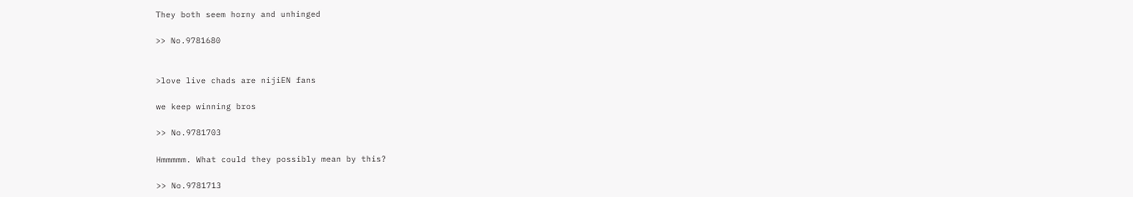They both seem horny and unhinged

>> No.9781680


>love live chads are nijiEN fans

we keep winning bros

>> No.9781703

Hmmmmm. What could they possibly mean by this?

>> No.9781713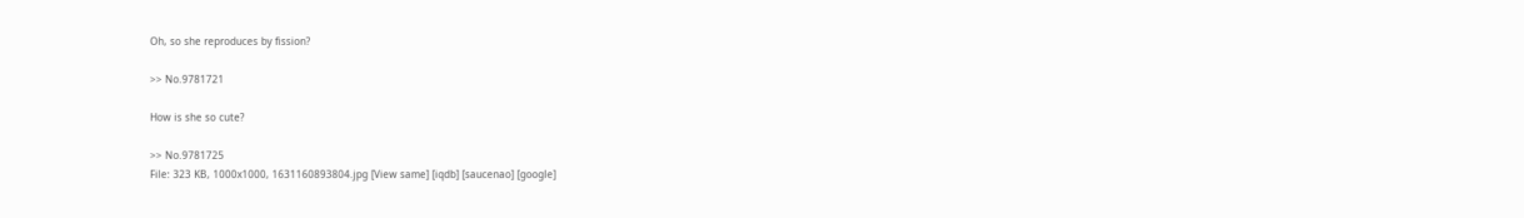Oh, so she reproduces by fission?

>> No.9781721

How is she so cute?

>> No.9781725
File: 323 KB, 1000x1000, 1631160893804.jpg [View same] [iqdb] [saucenao] [google]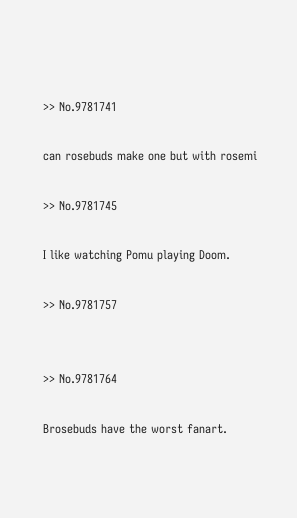>> No.9781741

can rosebuds make one but with rosemi

>> No.9781745

I like watching Pomu playing Doom.

>> No.9781757


>> No.9781764

Brosebuds have the worst fanart.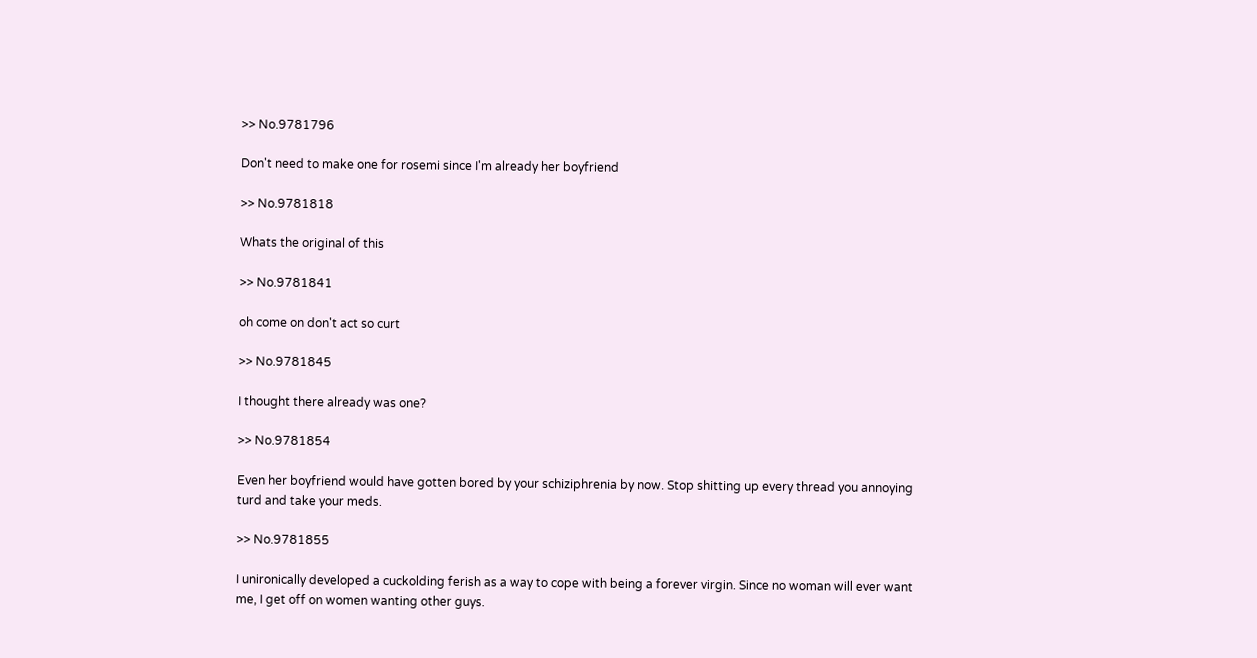>> No.9781796

Don't need to make one for rosemi since I'm already her boyfriend

>> No.9781818

Whats the original of this

>> No.9781841

oh come on don't act so curt

>> No.9781845

I thought there already was one?

>> No.9781854

Even her boyfriend would have gotten bored by your schiziphrenia by now. Stop shitting up every thread you annoying turd and take your meds.

>> No.9781855

I unironically developed a cuckolding ferish as a way to cope with being a forever virgin. Since no woman will ever want me, I get off on women wanting other guys.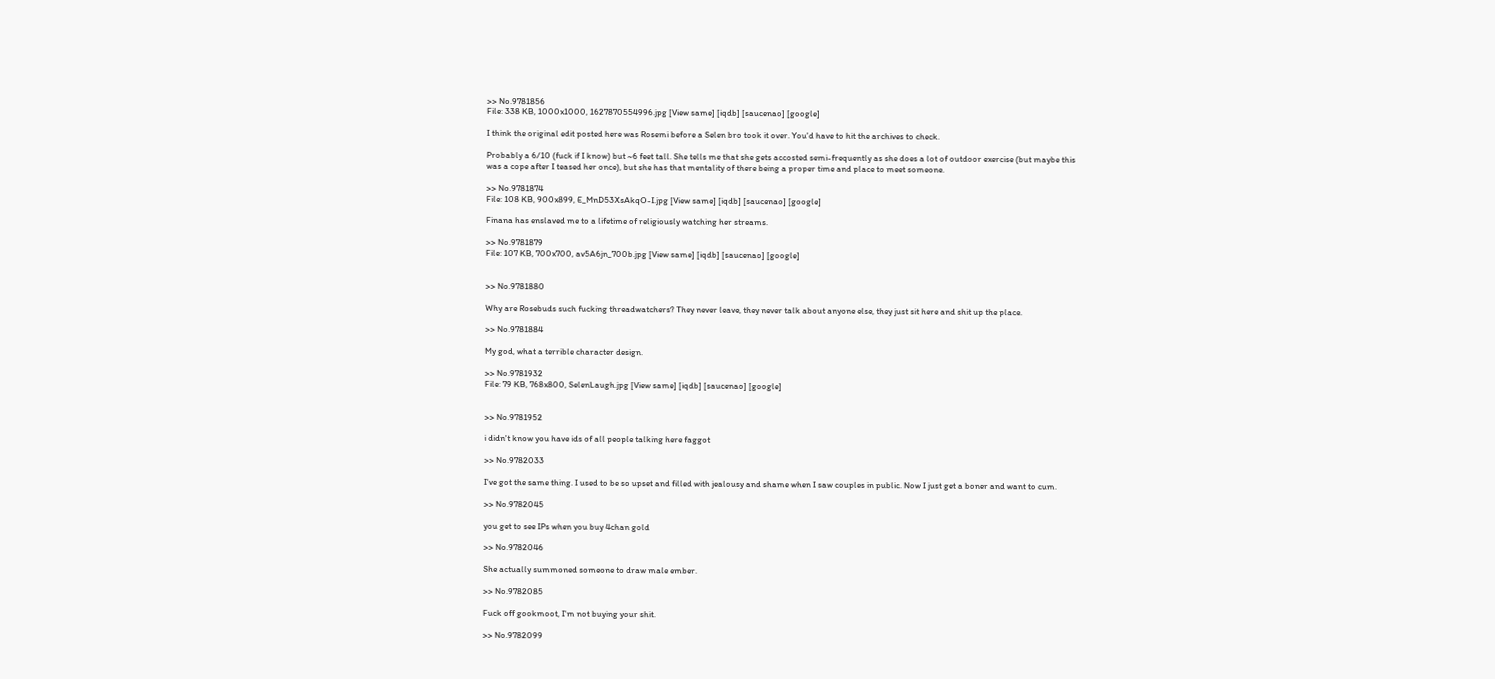>> No.9781856
File: 338 KB, 1000x1000, 1627870554996.jpg [View same] [iqdb] [saucenao] [google]

I think the original edit posted here was Rosemi before a Selen bro took it over. You'd have to hit the archives to check.

Probably a 6/10 (fuck if I know) but ~6 feet tall. She tells me that she gets accosted semi-frequently as she does a lot of outdoor exercise (but maybe this was a cope after I teased her once), but she has that mentality of there being a proper time and place to meet someone.

>> No.9781874
File: 108 KB, 900x899, E_MnD53XsAkqO-I.jpg [View same] [iqdb] [saucenao] [google]

Finana has enslaved me to a lifetime of religiously watching her streams.

>> No.9781879
File: 107 KB, 700x700, av5A6jn_700b.jpg [View same] [iqdb] [saucenao] [google]


>> No.9781880

Why are Rosebuds such fucking threadwatchers? They never leave, they never talk about anyone else, they just sit here and shit up the place.

>> No.9781884

My god, what a terrible character design.

>> No.9781932
File: 79 KB, 768x800, SelenLaugh.jpg [View same] [iqdb] [saucenao] [google]


>> No.9781952

i didn't know you have ids of all people talking here faggot

>> No.9782033

I've got the same thing. I used to be so upset and filled with jealousy and shame when I saw couples in public. Now I just get a boner and want to cum.

>> No.9782045

you get to see IPs when you buy 4chan gold

>> No.9782046

She actually summoned someone to draw male ember.

>> No.9782085

Fuck off gookmoot, I'm not buying your shit.

>> No.9782099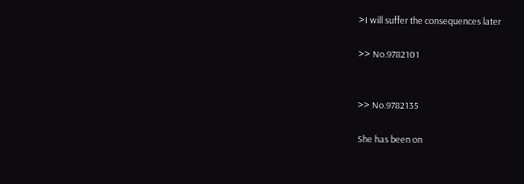>I will suffer the consequences later

>> No.9782101


>> No.9782135

She has been on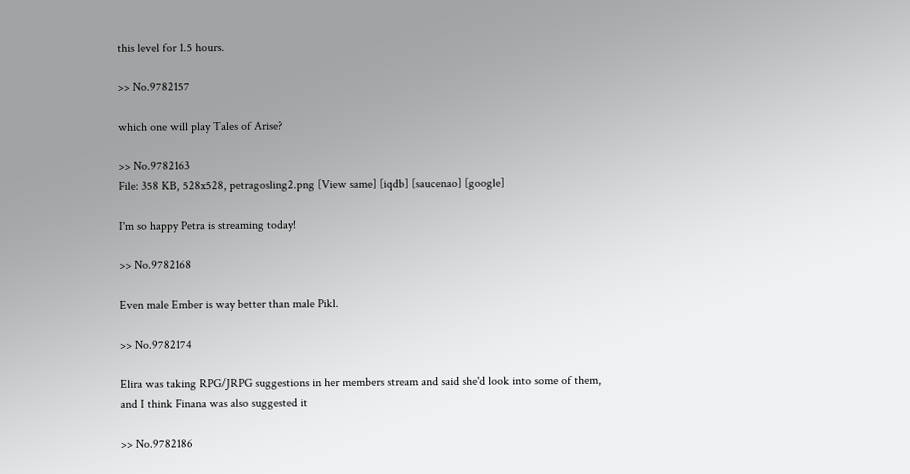this level for 1.5 hours.

>> No.9782157

which one will play Tales of Arise?

>> No.9782163
File: 358 KB, 528x528, petragosling2.png [View same] [iqdb] [saucenao] [google]

I'm so happy Petra is streaming today!

>> No.9782168

Even male Ember is way better than male Pikl.

>> No.9782174

Elira was taking RPG/JRPG suggestions in her members stream and said she'd look into some of them, and I think Finana was also suggested it

>> No.9782186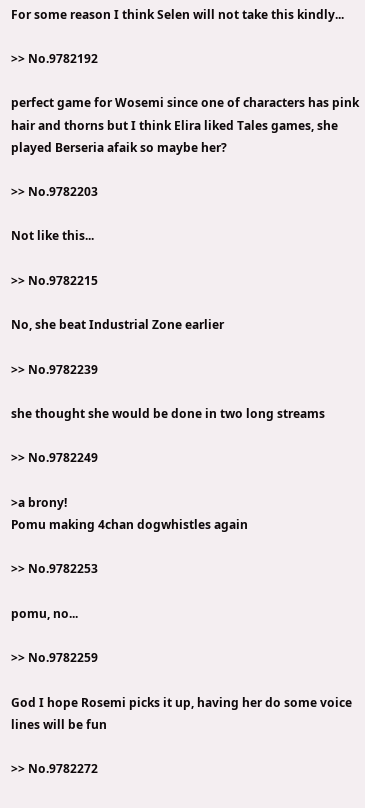For some reason I think Selen will not take this kindly...

>> No.9782192

perfect game for Wosemi since one of characters has pink hair and thorns but I think Elira liked Tales games, she played Berseria afaik so maybe her?

>> No.9782203

Not like this...

>> No.9782215

No, she beat Industrial Zone earlier

>> No.9782239

she thought she would be done in two long streams

>> No.9782249

>a brony!
Pomu making 4chan dogwhistles again

>> No.9782253

pomu, no...

>> No.9782259

God I hope Rosemi picks it up, having her do some voice lines will be fun

>> No.9782272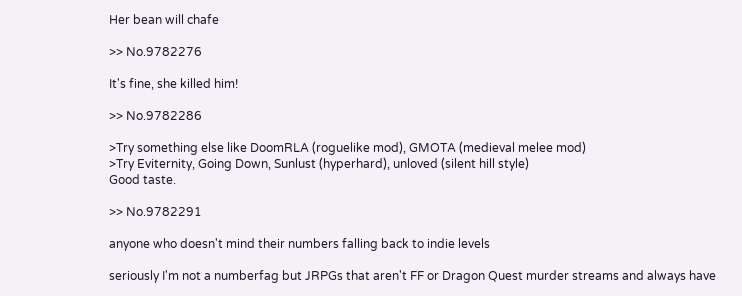Her bean will chafe

>> No.9782276

It's fine, she killed him!

>> No.9782286

>Try something else like DoomRLA (roguelike mod), GMOTA (medieval melee mod)
>Try Eviternity, Going Down, Sunlust (hyperhard), unloved (silent hill style)
Good taste.

>> No.9782291

anyone who doesn't mind their numbers falling back to indie levels

seriously I'm not a numberfag but JRPGs that aren't FF or Dragon Quest murder streams and always have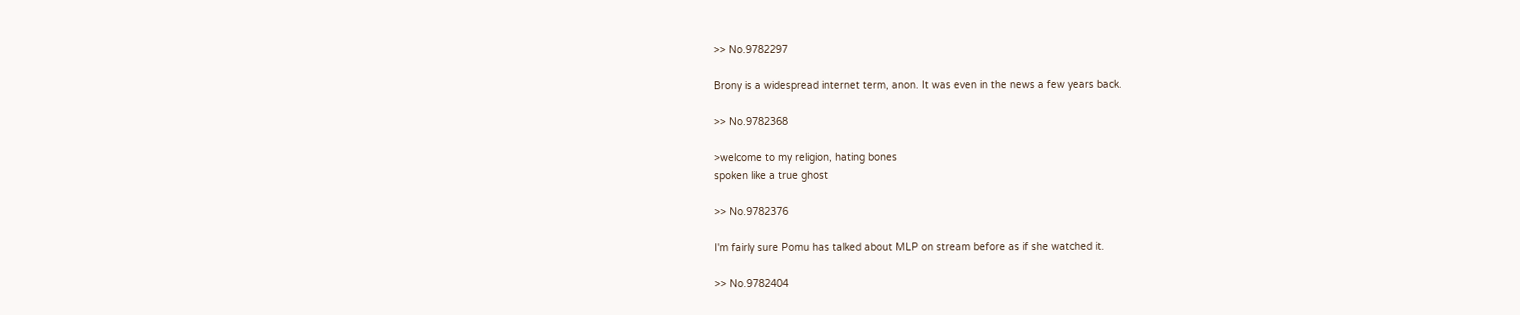>> No.9782297

Brony is a widespread internet term, anon. It was even in the news a few years back.

>> No.9782368

>welcome to my religion, hating bones
spoken like a true ghost

>> No.9782376

I'm fairly sure Pomu has talked about MLP on stream before as if she watched it.

>> No.9782404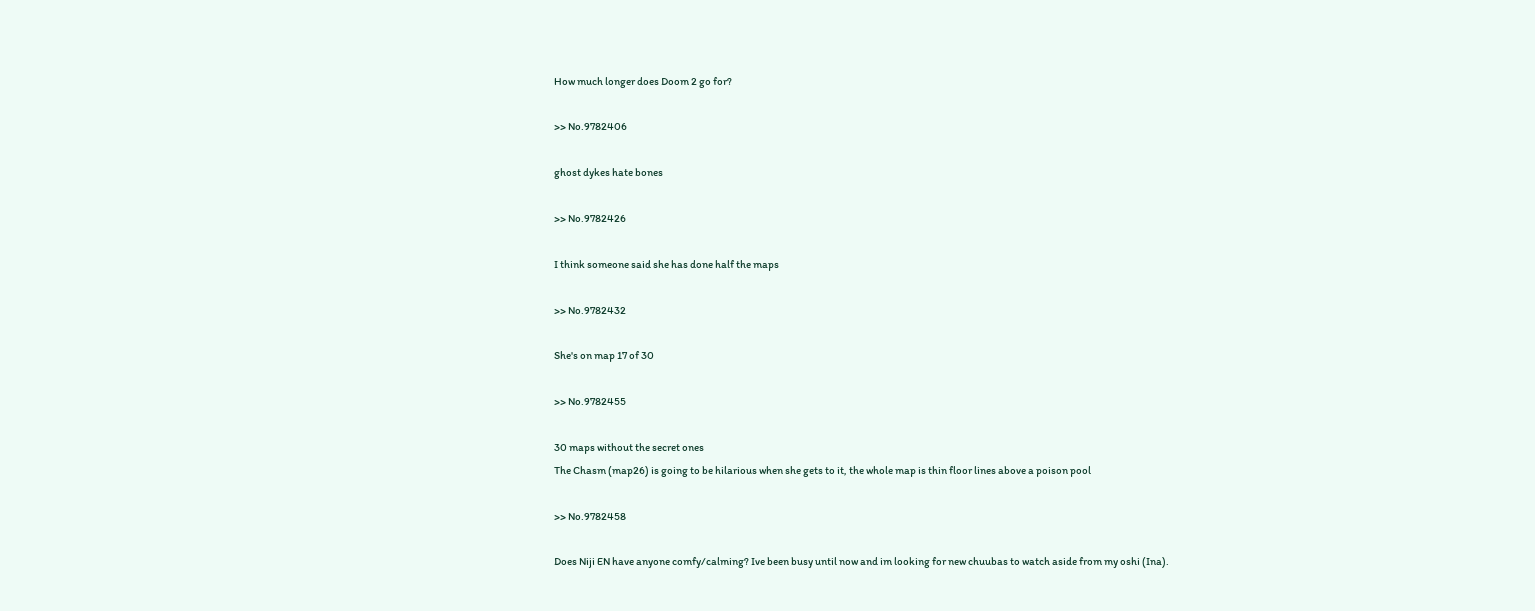How much longer does Doom 2 go for?

>> No.9782406

ghost dykes hate bones

>> No.9782426

I think someone said she has done half the maps

>> No.9782432

She's on map 17 of 30

>> No.9782455

30 maps without the secret ones
The Chasm (map26) is going to be hilarious when she gets to it, the whole map is thin floor lines above a poison pool

>> No.9782458

Does Niji EN have anyone comfy/calming? Ive been busy until now and im looking for new chuubas to watch aside from my oshi (Ina).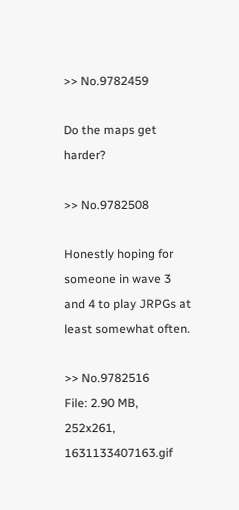>> No.9782459

Do the maps get harder?

>> No.9782508

Honestly hoping for someone in wave 3 and 4 to play JRPGs at least somewhat often.

>> No.9782516
File: 2.90 MB, 252x261, 1631133407163.gif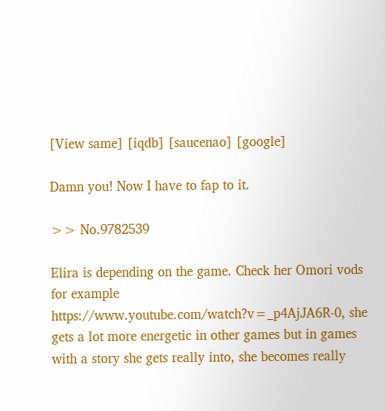[View same] [iqdb] [saucenao] [google]

Damn you! Now I have to fap to it.

>> No.9782539

Elira is depending on the game. Check her Omori vods for example https://www.youtube.com/watch?v=_p4AjJA6R-0, she gets a lot more energetic in other games but in games with a story she gets really into, she becomes really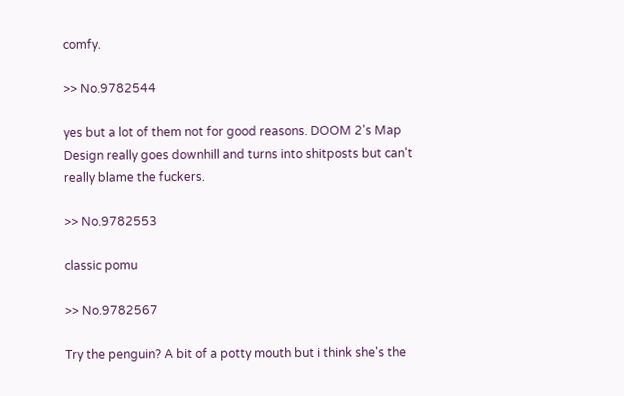comfy.

>> No.9782544

yes but a lot of them not for good reasons. DOOM 2's Map Design really goes downhill and turns into shitposts but can't really blame the fuckers.

>> No.9782553

classic pomu

>> No.9782567

Try the penguin? A bit of a potty mouth but i think she's the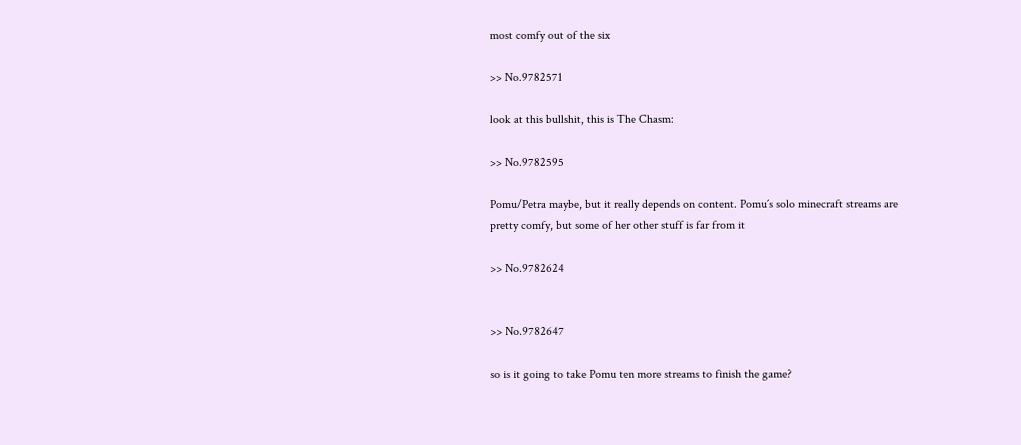most comfy out of the six

>> No.9782571

look at this bullshit, this is The Chasm:

>> No.9782595

Pomu/Petra maybe, but it really depends on content. Pomu´s solo minecraft streams are pretty comfy, but some of her other stuff is far from it

>> No.9782624


>> No.9782647

so is it going to take Pomu ten more streams to finish the game?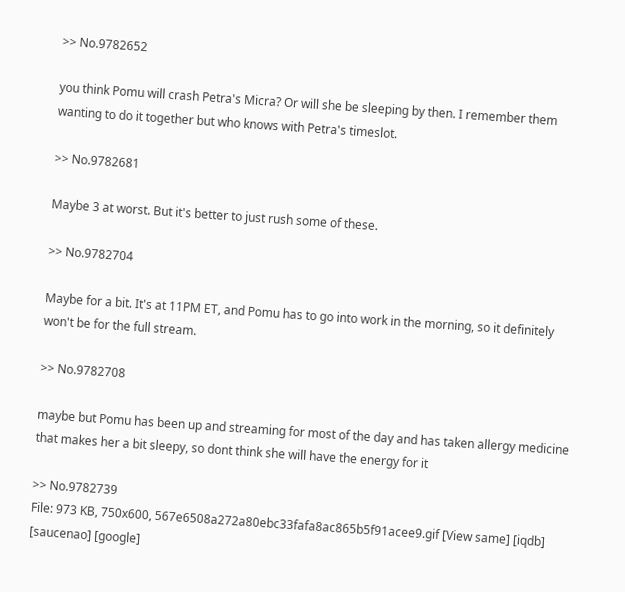>> No.9782652

you think Pomu will crash Petra's Micra? Or will she be sleeping by then. I remember them wanting to do it together but who knows with Petra's timeslot.

>> No.9782681

Maybe 3 at worst. But it's better to just rush some of these.

>> No.9782704

Maybe for a bit. It's at 11PM ET, and Pomu has to go into work in the morning, so it definitely won't be for the full stream.

>> No.9782708

maybe but Pomu has been up and streaming for most of the day and has taken allergy medicine that makes her a bit sleepy, so dont think she will have the energy for it

>> No.9782739
File: 973 KB, 750x600, 567e6508a272a80ebc33fafa8ac865b5f91acee9.gif [View same] [iqdb] [saucenao] [google]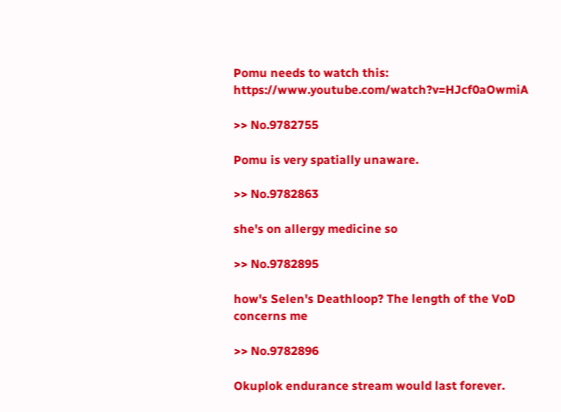Pomu needs to watch this: https://www.youtube.com/watch?v=HJcf0aOwmiA

>> No.9782755

Pomu is very spatially unaware.

>> No.9782863

she's on allergy medicine so

>> No.9782895

how's Selen's Deathloop? The length of the VoD concerns me

>> No.9782896

Okuplok endurance stream would last forever.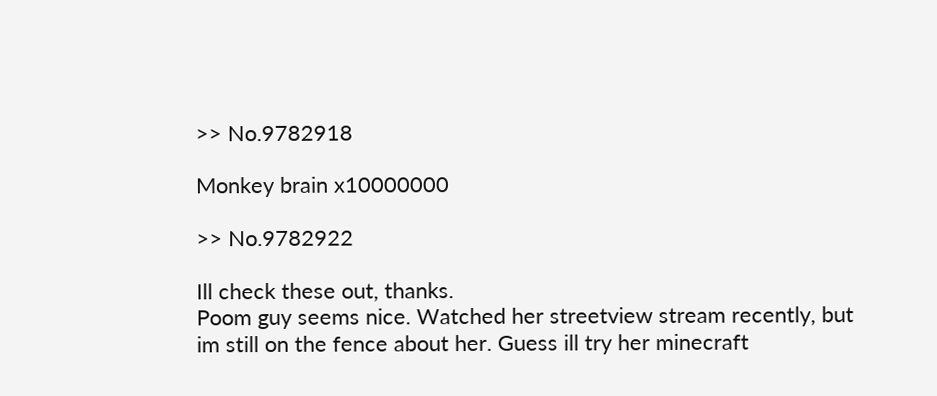>> No.9782918

Monkey brain x10000000

>> No.9782922

Ill check these out, thanks.
Poom guy seems nice. Watched her streetview stream recently, but im still on the fence about her. Guess ill try her minecraft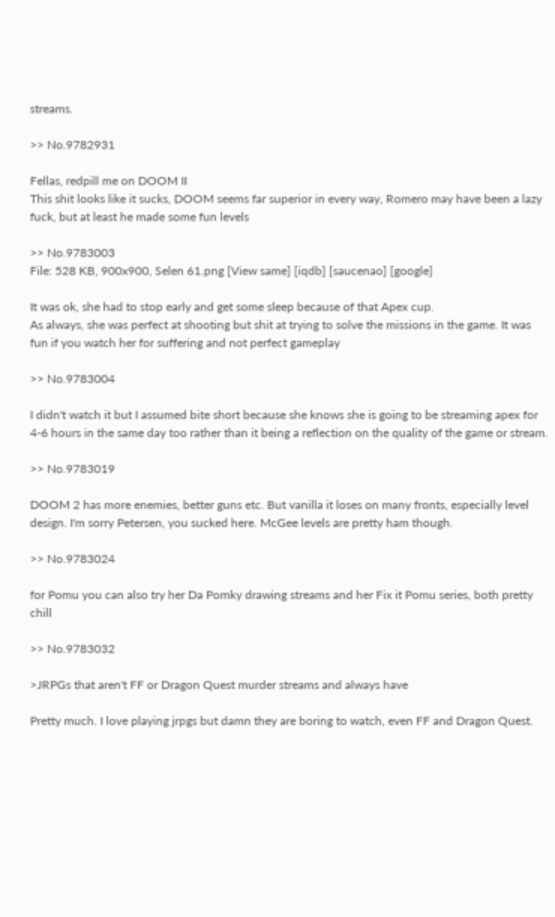streams.

>> No.9782931

Fellas, redpill me on DOOM II
This shit looks like it sucks, DOOM seems far superior in every way, Romero may have been a lazy fuck, but at least he made some fun levels

>> No.9783003
File: 528 KB, 900x900, Selen 61.png [View same] [iqdb] [saucenao] [google]

It was ok, she had to stop early and get some sleep because of that Apex cup.
As always, she was perfect at shooting but shit at trying to solve the missions in the game. It was fun if you watch her for suffering and not perfect gameplay

>> No.9783004

I didn't watch it but I assumed bite short because she knows she is going to be streaming apex for 4-6 hours in the same day too rather than it being a reflection on the quality of the game or stream.

>> No.9783019

DOOM 2 has more enemies, better guns etc. But vanilla it loses on many fronts, especially level design. I'm sorry Petersen, you sucked here. McGee levels are pretty ham though.

>> No.9783024

for Pomu you can also try her Da Pomky drawing streams and her Fix it Pomu series, both pretty chill

>> No.9783032

>JRPGs that aren't FF or Dragon Quest murder streams and always have

Pretty much. I love playing jrpgs but damn they are boring to watch, even FF and Dragon Quest.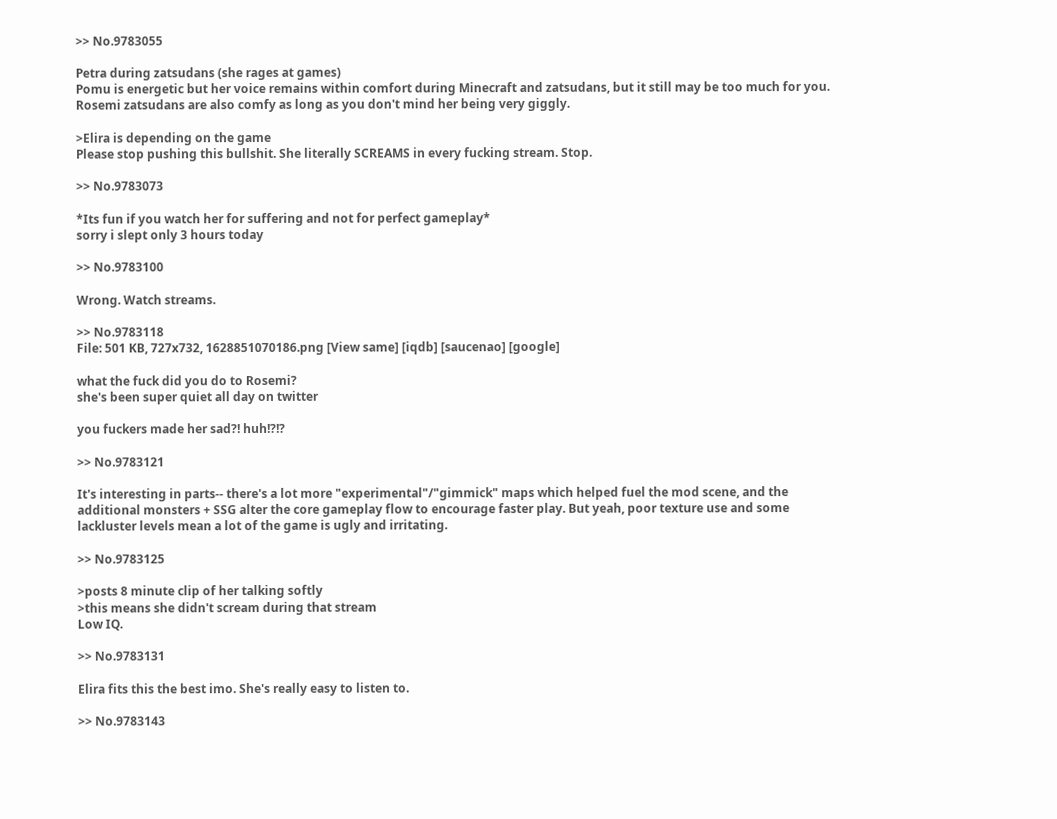>> No.9783055

Petra during zatsudans (she rages at games)
Pomu is energetic but her voice remains within comfort during Minecraft and zatsudans, but it still may be too much for you.
Rosemi zatsudans are also comfy as long as you don't mind her being very giggly.

>Elira is depending on the game
Please stop pushing this bullshit. She literally SCREAMS in every fucking stream. Stop.

>> No.9783073

*Its fun if you watch her for suffering and not for perfect gameplay*
sorry i slept only 3 hours today

>> No.9783100

Wrong. Watch streams.

>> No.9783118
File: 501 KB, 727x732, 1628851070186.png [View same] [iqdb] [saucenao] [google]

what the fuck did you do to Rosemi?
she's been super quiet all day on twitter

you fuckers made her sad?! huh!?!?

>> No.9783121

It's interesting in parts-- there's a lot more "experimental"/"gimmick" maps which helped fuel the mod scene, and the additional monsters + SSG alter the core gameplay flow to encourage faster play. But yeah, poor texture use and some lackluster levels mean a lot of the game is ugly and irritating.

>> No.9783125

>posts 8 minute clip of her talking softly
>this means she didn't scream during that stream
Low IQ.

>> No.9783131

Elira fits this the best imo. She's really easy to listen to.

>> No.9783143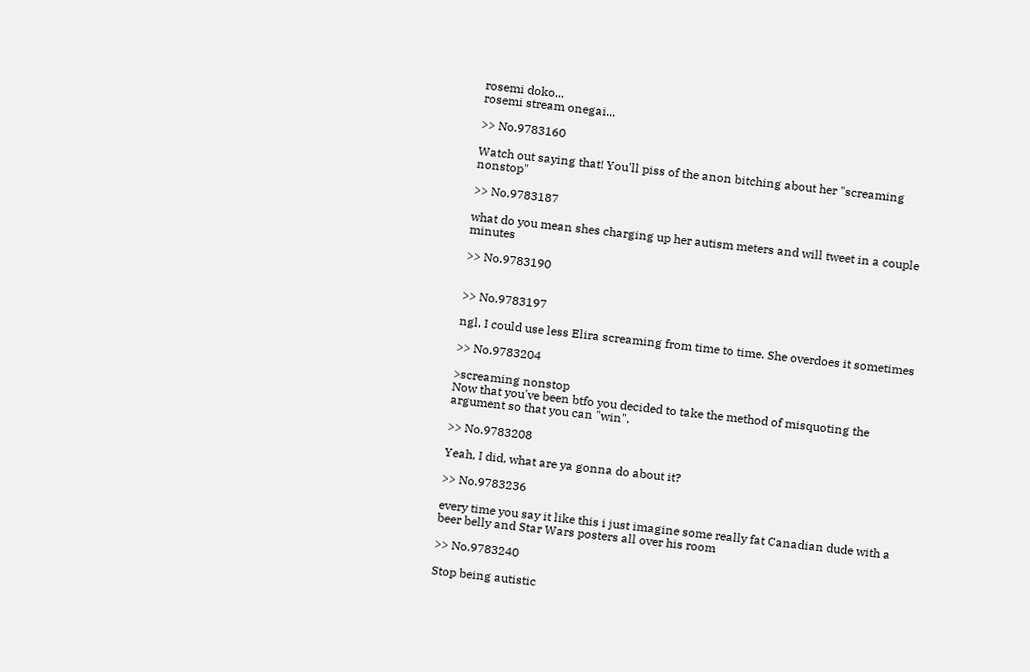rosemi doko...
rosemi stream onegai...

>> No.9783160

Watch out saying that! You'll piss of the anon bitching about her "screaming nonstop"

>> No.9783187

what do you mean shes charging up her autism meters and will tweet in a couple minutes

>> No.9783190


>> No.9783197

ngl, I could use less Elira screaming from time to time. She overdoes it sometimes

>> No.9783204

>screaming nonstop
Now that you've been btfo you decided to take the method of misquoting the argument so that you can "win".

>> No.9783208

Yeah, I did, what are ya gonna do about it?

>> No.9783236

every time you say it like this i just imagine some really fat Canadian dude with a beer belly and Star Wars posters all over his room

>> No.9783240

Stop being autistic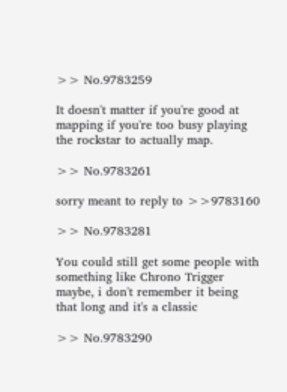>> No.9783259

It doesn't matter if you're good at mapping if you're too busy playing the rockstar to actually map.

>> No.9783261

sorry meant to reply to >>9783160

>> No.9783281

You could still get some people with something like Chrono Trigger maybe, i don't remember it being that long and it's a classic

>> No.9783290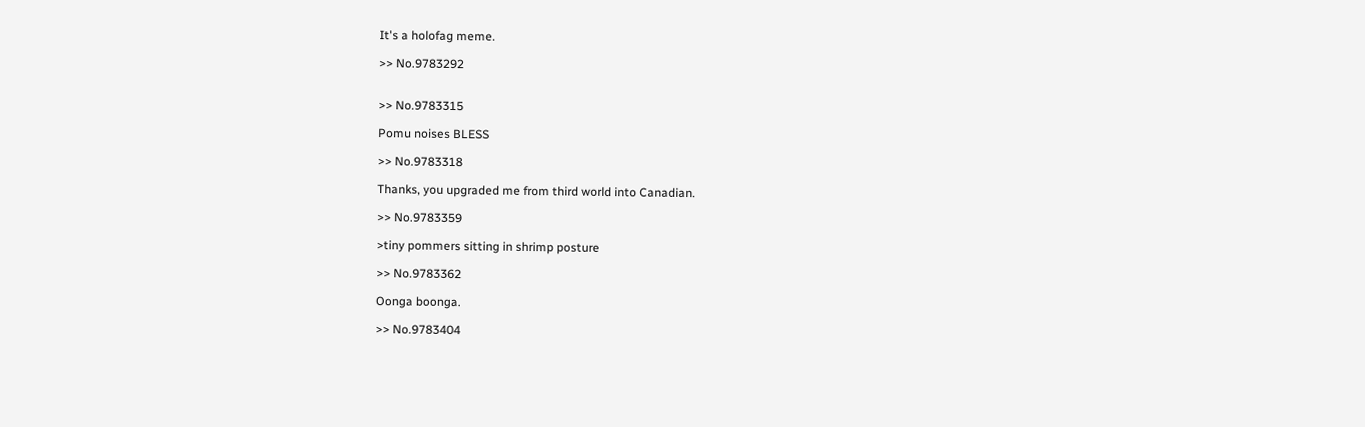It's a holofag meme.

>> No.9783292


>> No.9783315

Pomu noises BLESS

>> No.9783318

Thanks, you upgraded me from third world into Canadian.

>> No.9783359

>tiny pommers sitting in shrimp posture

>> No.9783362

Oonga boonga.

>> No.9783404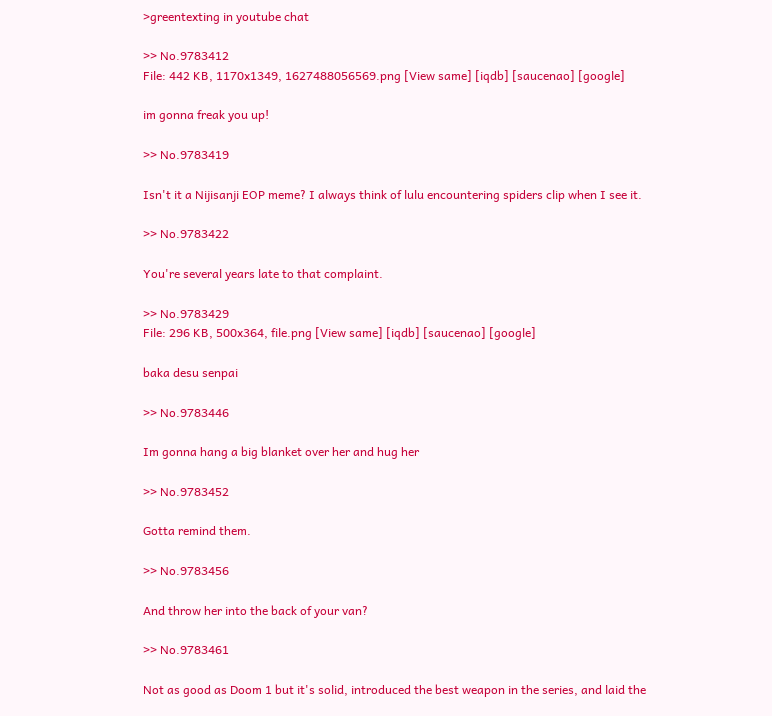>greentexting in youtube chat

>> No.9783412
File: 442 KB, 1170x1349, 1627488056569.png [View same] [iqdb] [saucenao] [google]

im gonna freak you up!

>> No.9783419

Isn't it a Nijisanji EOP meme? I always think of lulu encountering spiders clip when I see it.

>> No.9783422

You're several years late to that complaint.

>> No.9783429
File: 296 KB, 500x364, file.png [View same] [iqdb] [saucenao] [google]

baka desu senpai

>> No.9783446

Im gonna hang a big blanket over her and hug her

>> No.9783452

Gotta remind them.

>> No.9783456

And throw her into the back of your van?

>> No.9783461

Not as good as Doom 1 but it's solid, introduced the best weapon in the series, and laid the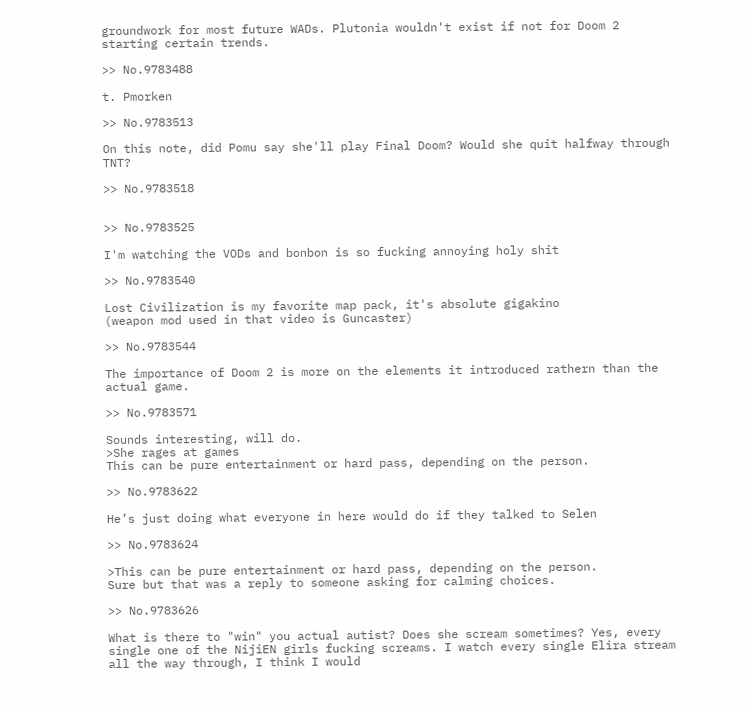groundwork for most future WADs. Plutonia wouldn't exist if not for Doom 2 starting certain trends.

>> No.9783488

t. Pmorken

>> No.9783513

On this note, did Pomu say she'll play Final Doom? Would she quit halfway through TNT?

>> No.9783518


>> No.9783525

I'm watching the VODs and bonbon is so fucking annoying holy shit

>> No.9783540

Lost Civilization is my favorite map pack, it's absolute gigakino
(weapon mod used in that video is Guncaster)

>> No.9783544

The importance of Doom 2 is more on the elements it introduced rathern than the actual game.

>> No.9783571

Sounds interesting, will do.
>She rages at games
This can be pure entertainment or hard pass, depending on the person.

>> No.9783622

He’s just doing what everyone in here would do if they talked to Selen

>> No.9783624

>This can be pure entertainment or hard pass, depending on the person.
Sure but that was a reply to someone asking for calming choices.

>> No.9783626

What is there to "win" you actual autist? Does she scream sometimes? Yes, every single one of the NijiEN girls fucking screams. I watch every single Elira stream all the way through, I think I would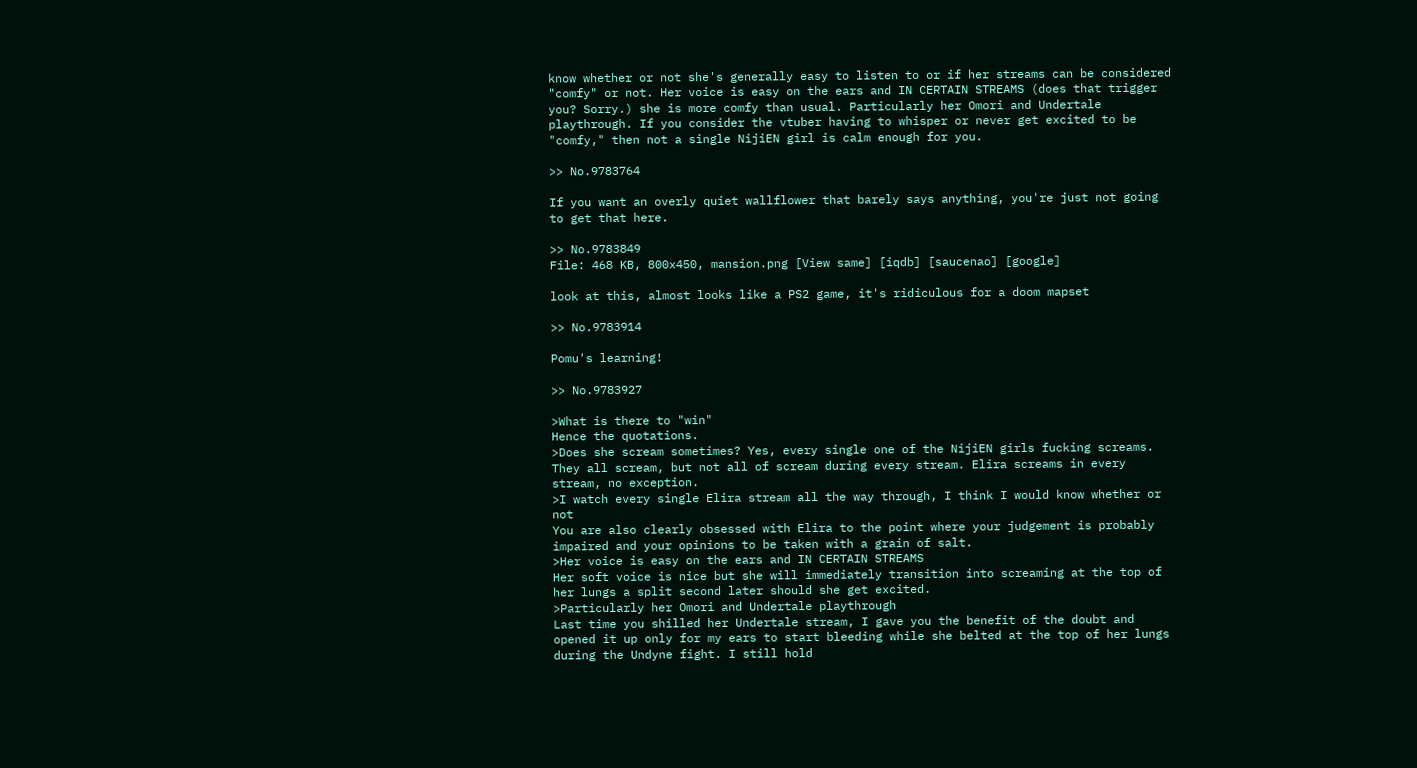know whether or not she's generally easy to listen to or if her streams can be considered "comfy" or not. Her voice is easy on the ears and IN CERTAIN STREAMS (does that trigger you? Sorry.) she is more comfy than usual. Particularly her Omori and Undertale playthrough. If you consider the vtuber having to whisper or never get excited to be "comfy," then not a single NijiEN girl is calm enough for you.

>> No.9783764

If you want an overly quiet wallflower that barely says anything, you're just not going to get that here.

>> No.9783849
File: 468 KB, 800x450, mansion.png [View same] [iqdb] [saucenao] [google]

look at this, almost looks like a PS2 game, it's ridiculous for a doom mapset

>> No.9783914

Pomu's learning!

>> No.9783927

>What is there to "win"
Hence the quotations.
>Does she scream sometimes? Yes, every single one of the NijiEN girls fucking screams.
They all scream, but not all of scream during every stream. Elira screams in every stream, no exception.
>I watch every single Elira stream all the way through, I think I would know whether or not
You are also clearly obsessed with Elira to the point where your judgement is probably impaired and your opinions to be taken with a grain of salt.
>Her voice is easy on the ears and IN CERTAIN STREAMS
Her soft voice is nice but she will immediately transition into screaming at the top of her lungs a split second later should she get excited.
>Particularly her Omori and Undertale playthrough
Last time you shilled her Undertale stream, I gave you the benefit of the doubt and opened it up only for my ears to start bleeding while she belted at the top of her lungs during the Undyne fight. I still hold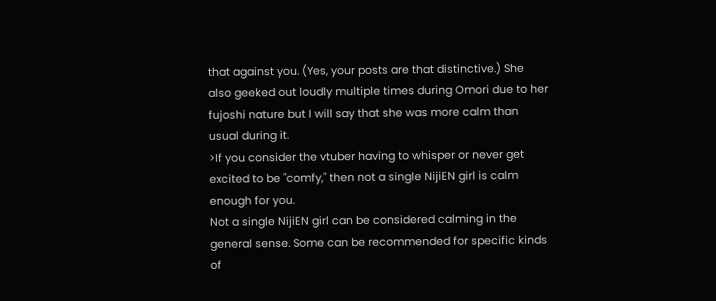that against you. (Yes, your posts are that distinctive.) She also geeked out loudly multiple times during Omori due to her fujoshi nature but I will say that she was more calm than usual during it.
>If you consider the vtuber having to whisper or never get excited to be "comfy," then not a single NijiEN girl is calm enough for you.
Not a single NijiEN girl can be considered calming in the general sense. Some can be recommended for specific kinds of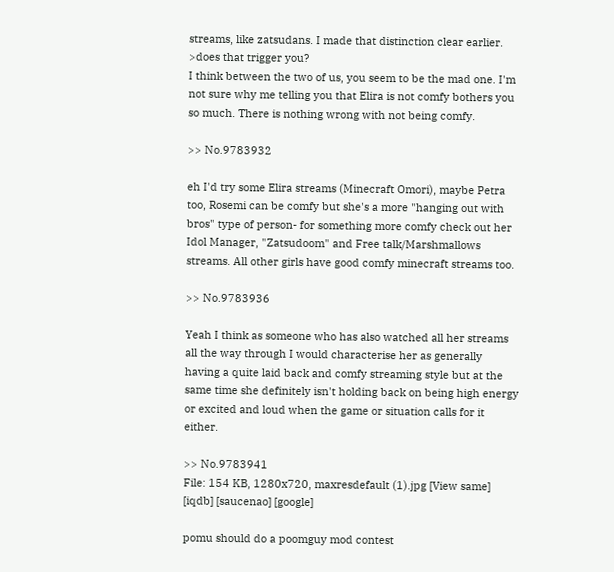streams, like zatsudans. I made that distinction clear earlier.
>does that trigger you?
I think between the two of us, you seem to be the mad one. I'm not sure why me telling you that Elira is not comfy bothers you so much. There is nothing wrong with not being comfy.

>> No.9783932

eh I'd try some Elira streams (Minecraft Omori), maybe Petra too, Rosemi can be comfy but she's a more "hanging out with bros" type of person- for something more comfy check out her Idol Manager, "Zatsudoom" and Free talk/Marshmallows streams. All other girls have good comfy minecraft streams too.

>> No.9783936

Yeah I think as someone who has also watched all her streams all the way through I would characterise her as generally having a quite laid back and comfy streaming style but at the same time she definitely isn't holding back on being high energy or excited and loud when the game or situation calls for it either.

>> No.9783941
File: 154 KB, 1280x720, maxresdefault (1).jpg [View same] [iqdb] [saucenao] [google]

pomu should do a poomguy mod contest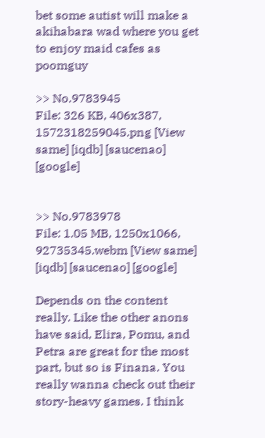bet some autist will make a akihabara wad where you get to enjoy maid cafes as poomguy

>> No.9783945
File: 326 KB, 406x387, 1572318259045.png [View same] [iqdb] [saucenao] [google]


>> No.9783978
File: 1.05 MB, 1250x1066, 92735345.webm [View same] [iqdb] [saucenao] [google]

Depends on the content really. Like the other anons have said, Elira, Pomu, and Petra are great for the most part, but so is Finana. You really wanna check out their story-heavy games. I think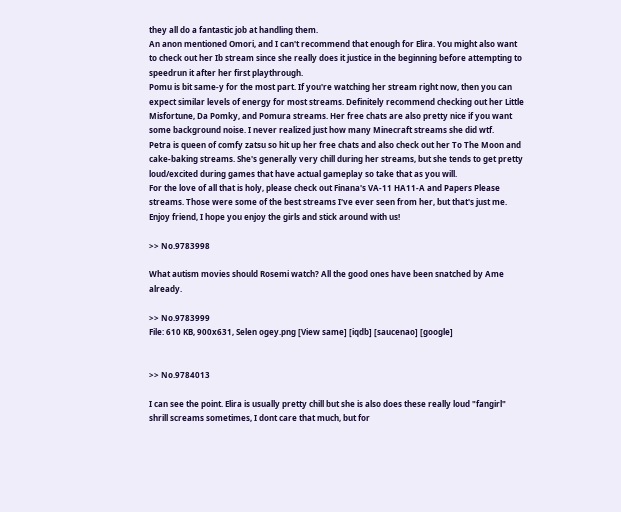they all do a fantastic job at handling them.
An anon mentioned Omori, and I can't recommend that enough for Elira. You might also want to check out her Ib stream since she really does it justice in the beginning before attempting to speedrun it after her first playthrough.
Pomu is bit same-y for the most part. If you're watching her stream right now, then you can expect similar levels of energy for most streams. Definitely recommend checking out her Little Misfortune, Da Pomky, and Pomura streams. Her free chats are also pretty nice if you want some background noise. I never realized just how many Minecraft streams she did wtf.
Petra is queen of comfy zatsu so hit up her free chats and also check out her To The Moon and cake-baking streams. She's generally very chill during her streams, but she tends to get pretty loud/excited during games that have actual gameplay so take that as you will.
For the love of all that is holy, please check out Finana's VA-11 HA11-A and Papers Please streams. Those were some of the best streams I've ever seen from her, but that's just me.
Enjoy friend, I hope you enjoy the girls and stick around with us!

>> No.9783998

What autism movies should Rosemi watch? All the good ones have been snatched by Ame already.

>> No.9783999
File: 610 KB, 900x631, Selen ogey.png [View same] [iqdb] [saucenao] [google]


>> No.9784013

I can see the point. Elira is usually pretty chill but she is also does these really loud "fangirl" shrill screams sometimes, I dont care that much, but for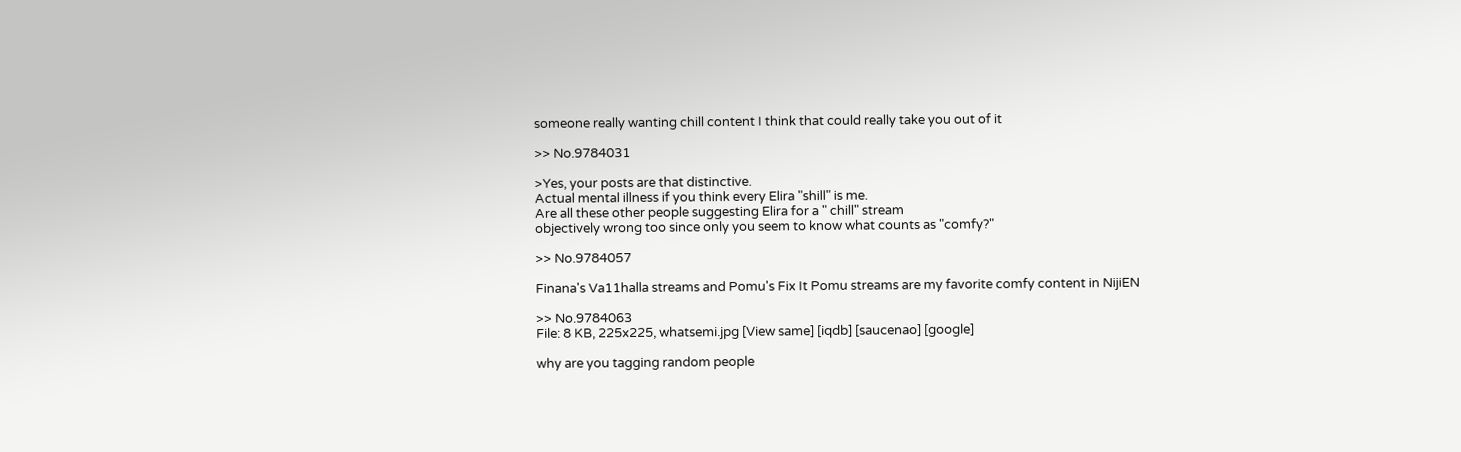someone really wanting chill content I think that could really take you out of it

>> No.9784031

>Yes, your posts are that distinctive.
Actual mental illness if you think every Elira "shill" is me.
Are all these other people suggesting Elira for a " chill" stream
objectively wrong too since only you seem to know what counts as "comfy?"

>> No.9784057

Finana's Va11halla streams and Pomu's Fix It Pomu streams are my favorite comfy content in NijiEN

>> No.9784063
File: 8 KB, 225x225, whatsemi.jpg [View same] [iqdb] [saucenao] [google]

why are you tagging random people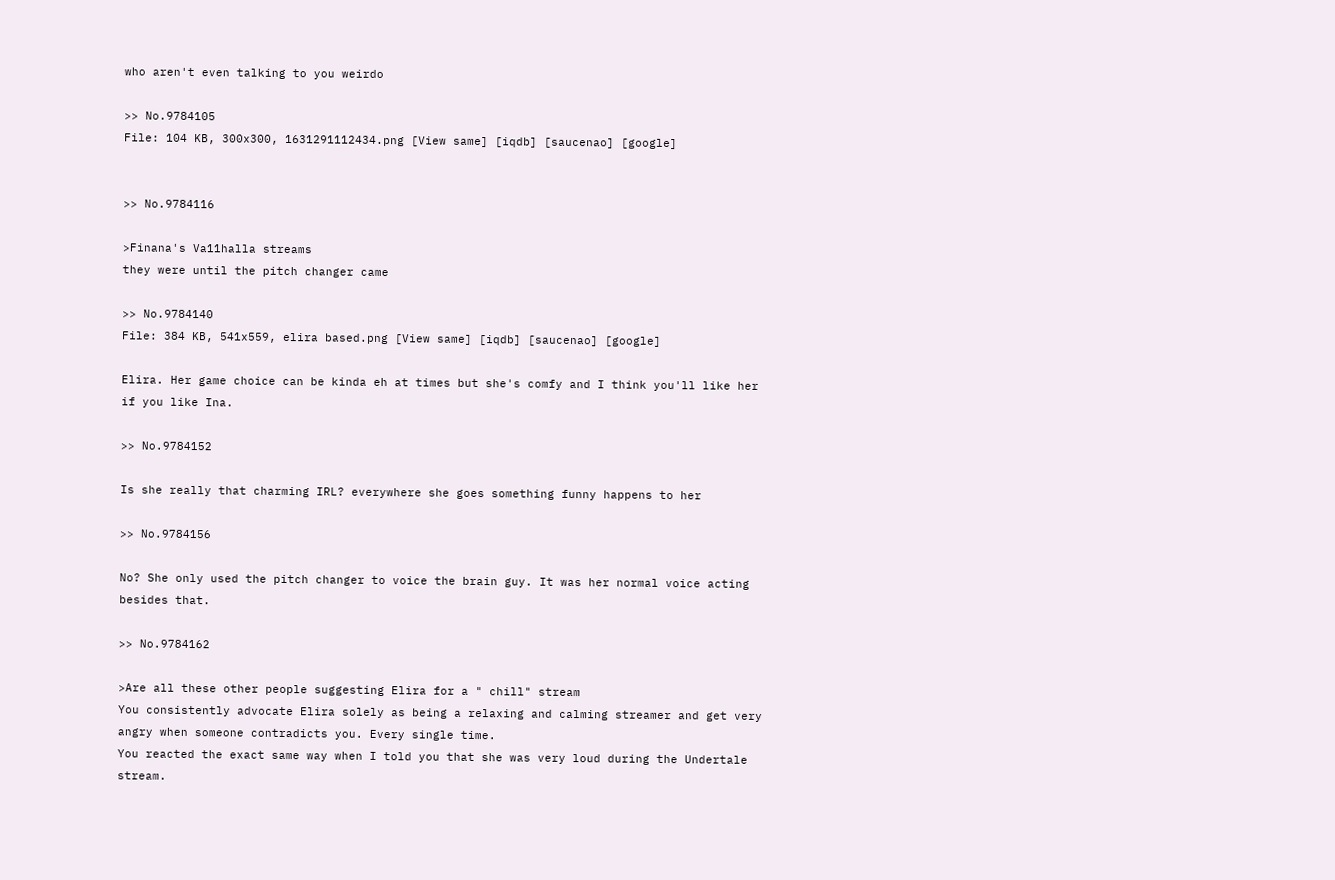who aren't even talking to you weirdo

>> No.9784105
File: 104 KB, 300x300, 1631291112434.png [View same] [iqdb] [saucenao] [google]


>> No.9784116

>Finana's Va11halla streams
they were until the pitch changer came

>> No.9784140
File: 384 KB, 541x559, elira based.png [View same] [iqdb] [saucenao] [google]

Elira. Her game choice can be kinda eh at times but she's comfy and I think you'll like her if you like Ina.

>> No.9784152

Is she really that charming IRL? everywhere she goes something funny happens to her

>> No.9784156

No? She only used the pitch changer to voice the brain guy. It was her normal voice acting besides that.

>> No.9784162

>Are all these other people suggesting Elira for a " chill" stream
You consistently advocate Elira solely as being a relaxing and calming streamer and get very angry when someone contradicts you. Every single time.
You reacted the exact same way when I told you that she was very loud during the Undertale stream.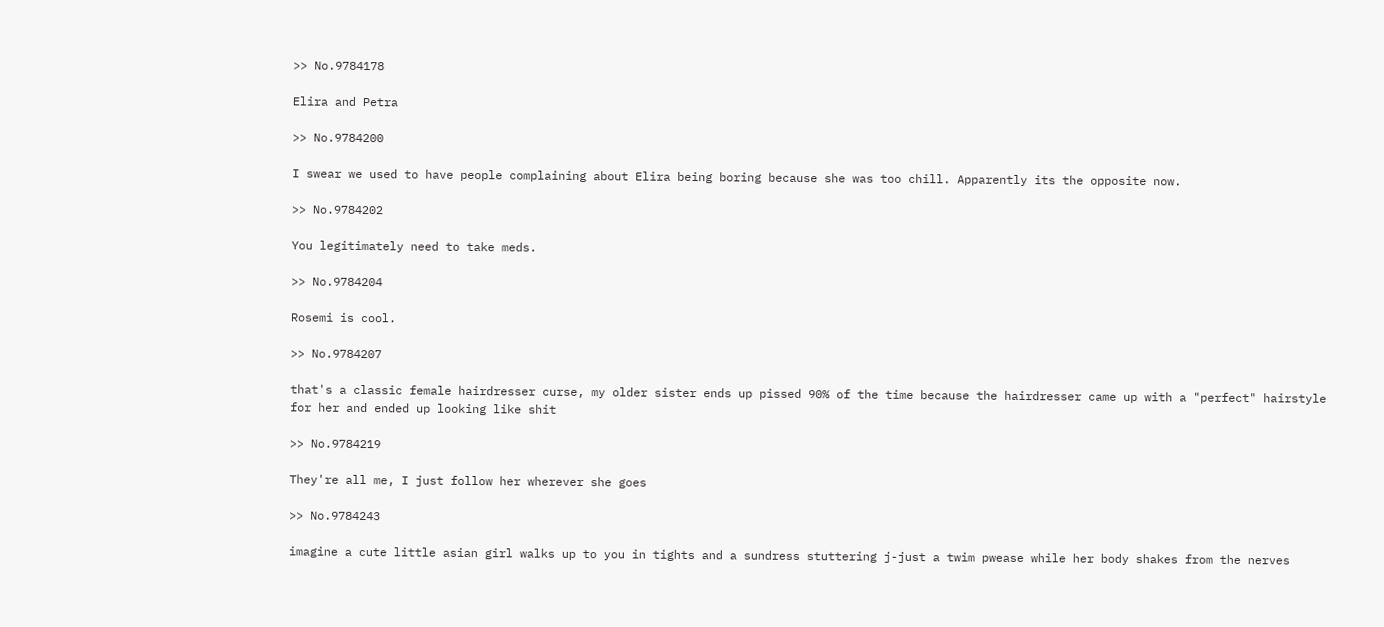>> No.9784178

Elira and Petra

>> No.9784200

I swear we used to have people complaining about Elira being boring because she was too chill. Apparently its the opposite now.

>> No.9784202

You legitimately need to take meds.

>> No.9784204

Rosemi is cool.

>> No.9784207

that's a classic female hairdresser curse, my older sister ends up pissed 90% of the time because the hairdresser came up with a "perfect" hairstyle for her and ended up looking like shit

>> No.9784219

They're all me, I just follow her wherever she goes

>> No.9784243

imagine a cute little asian girl walks up to you in tights and a sundress stuttering j-just a twim pwease while her body shakes from the nerves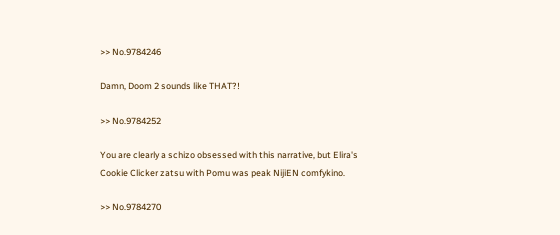>> No.9784246

Damn, Doom 2 sounds like THAT?!

>> No.9784252

You are clearly a schizo obsessed with this narrative, but Elira's Cookie Clicker zatsu with Pomu was peak NijiEN comfykino.

>> No.9784270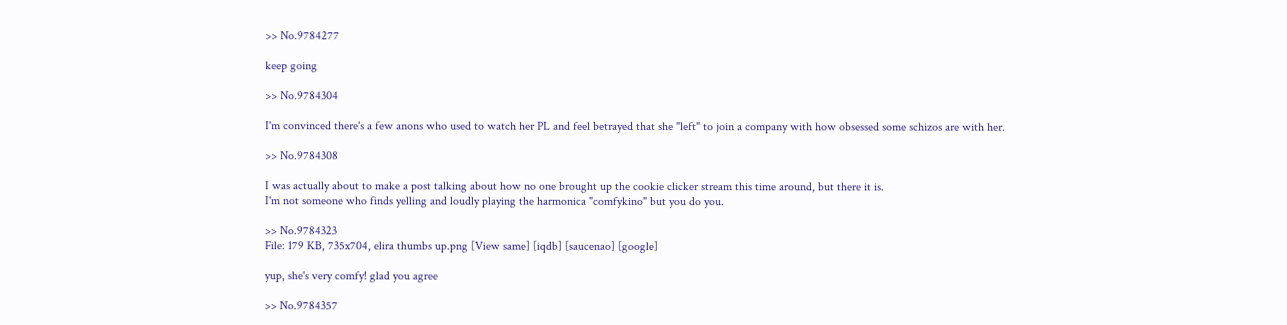>> No.9784277

keep going

>> No.9784304

I'm convinced there's a few anons who used to watch her PL and feel betrayed that she "left" to join a company with how obsessed some schizos are with her.

>> No.9784308

I was actually about to make a post talking about how no one brought up the cookie clicker stream this time around, but there it is.
I'm not someone who finds yelling and loudly playing the harmonica "comfykino" but you do you.

>> No.9784323
File: 179 KB, 735x704, elira thumbs up.png [View same] [iqdb] [saucenao] [google]

yup, she's very comfy! glad you agree

>> No.9784357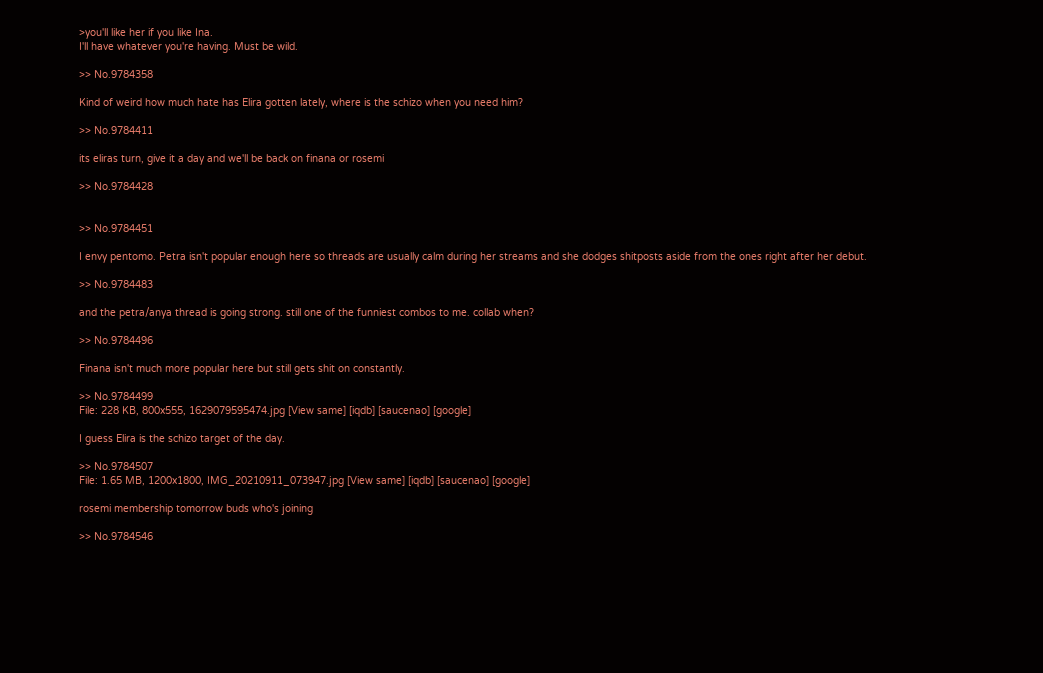>you'll like her if you like Ina.
I'll have whatever you're having. Must be wild.

>> No.9784358

Kind of weird how much hate has Elira gotten lately, where is the schizo when you need him?

>> No.9784411

its eliras turn, give it a day and we'll be back on finana or rosemi

>> No.9784428


>> No.9784451

I envy pentomo. Petra isn't popular enough here so threads are usually calm during her streams and she dodges shitposts aside from the ones right after her debut.

>> No.9784483

and the petra/anya thread is going strong. still one of the funniest combos to me. collab when?

>> No.9784496

Finana isn't much more popular here but still gets shit on constantly.

>> No.9784499
File: 228 KB, 800x555, 1629079595474.jpg [View same] [iqdb] [saucenao] [google]

I guess Elira is the schizo target of the day.

>> No.9784507
File: 1.65 MB, 1200x1800, IMG_20210911_073947.jpg [View same] [iqdb] [saucenao] [google]

rosemi membership tomorrow buds who's joining

>> No.9784546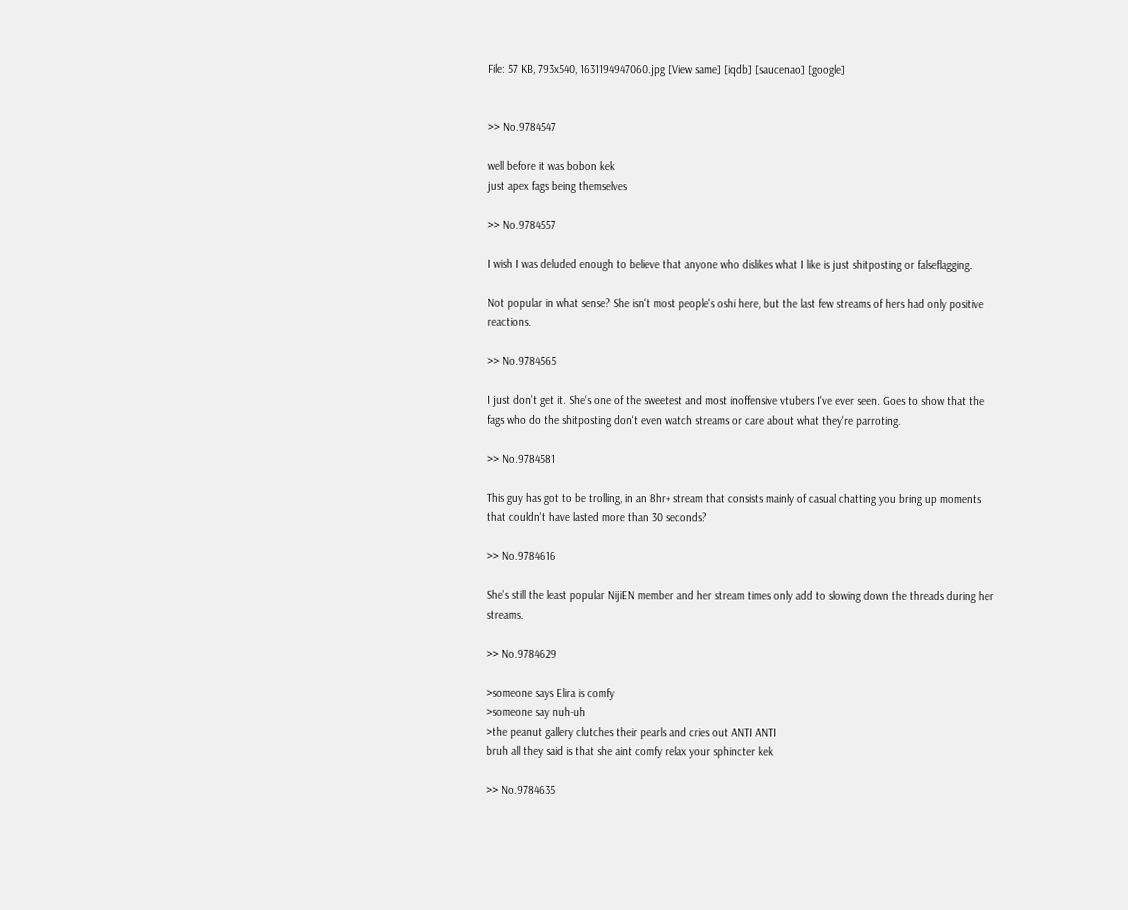File: 57 KB, 793x540, 1631194947060.jpg [View same] [iqdb] [saucenao] [google]


>> No.9784547

well before it was bobon kek
just apex fags being themselves

>> No.9784557

I wish I was deluded enough to believe that anyone who dislikes what I like is just shitposting or falseflagging.

Not popular in what sense? She isn't most people's oshi here, but the last few streams of hers had only positive reactions.

>> No.9784565

I just don't get it. She's one of the sweetest and most inoffensive vtubers I've ever seen. Goes to show that the fags who do the shitposting don't even watch streams or care about what they're parroting.

>> No.9784581

This guy has got to be trolling, in an 8hr+ stream that consists mainly of casual chatting you bring up moments that couldn't have lasted more than 30 seconds?

>> No.9784616

She's still the least popular NijiEN member and her stream times only add to slowing down the threads during her streams.

>> No.9784629

>someone says Elira is comfy
>someone say nuh-uh
>the peanut gallery clutches their pearls and cries out ANTI ANTI
bruh all they said is that she aint comfy relax your sphincter kek

>> No.9784635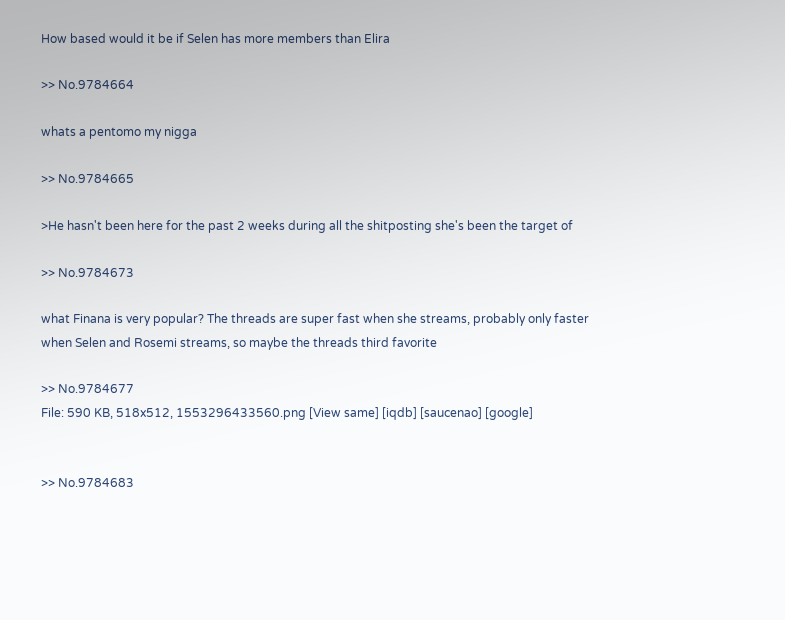How based would it be if Selen has more members than Elira

>> No.9784664

whats a pentomo my nigga

>> No.9784665

>He hasn't been here for the past 2 weeks during all the shitposting she's been the target of

>> No.9784673

what Finana is very popular? The threads are super fast when she streams, probably only faster when Selen and Rosemi streams, so maybe the threads third favorite

>> No.9784677
File: 590 KB, 518x512, 1553296433560.png [View same] [iqdb] [saucenao] [google]


>> No.9784683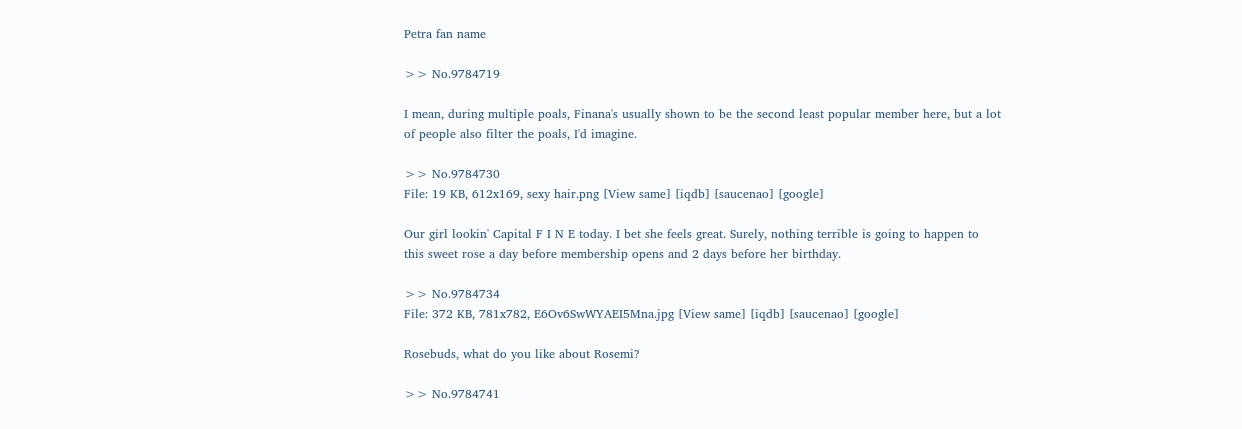Petra fan name

>> No.9784719

I mean, during multiple poals, Finana's usually shown to be the second least popular member here, but a lot of people also filter the poals, I'd imagine.

>> No.9784730
File: 19 KB, 612x169, sexy hair.png [View same] [iqdb] [saucenao] [google]

Our girl lookin' Capital F I N E today. I bet she feels great. Surely, nothing terrible is going to happen to this sweet rose a day before membership opens and 2 days before her birthday.

>> No.9784734
File: 372 KB, 781x782, E6Ov6SwWYAEI5Mna.jpg [View same] [iqdb] [saucenao] [google]

Rosebuds, what do you like about Rosemi?

>> No.9784741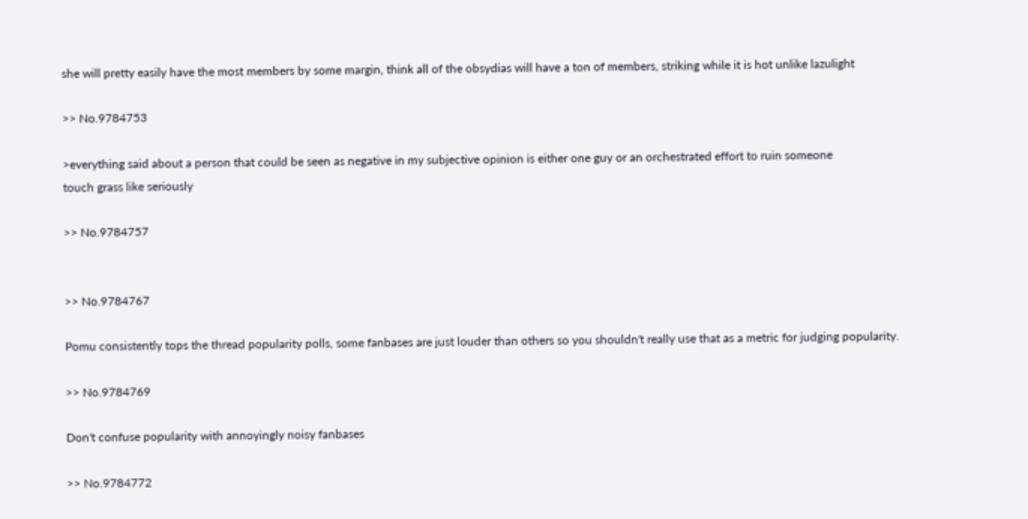she will pretty easily have the most members by some margin, think all of the obsydias will have a ton of members, striking while it is hot unlike lazulight

>> No.9784753

>everything said about a person that could be seen as negative in my subjective opinion is either one guy or an orchestrated effort to ruin someone
touch grass like seriously

>> No.9784757


>> No.9784767

Pomu consistently tops the thread popularity polls, some fanbases are just louder than others so you shouldn't really use that as a metric for judging popularity.

>> No.9784769

Don't confuse popularity with annoyingly noisy fanbases

>> No.9784772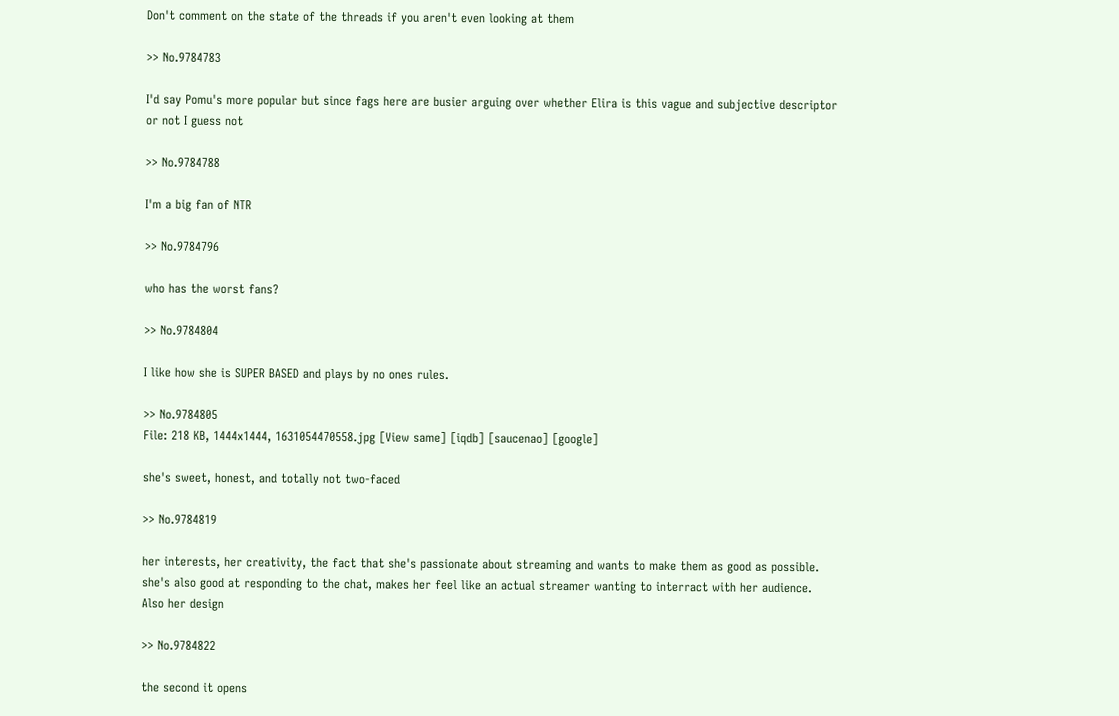Don't comment on the state of the threads if you aren't even looking at them

>> No.9784783

I'd say Pomu's more popular but since fags here are busier arguing over whether Elira is this vague and subjective descriptor or not I guess not

>> No.9784788

I'm a big fan of NTR

>> No.9784796

who has the worst fans?

>> No.9784804

I like how she is SUPER BASED and plays by no ones rules.

>> No.9784805
File: 218 KB, 1444x1444, 1631054470558.jpg [View same] [iqdb] [saucenao] [google]

she's sweet, honest, and totally not two-faced

>> No.9784819

her interests, her creativity, the fact that she's passionate about streaming and wants to make them as good as possible. she's also good at responding to the chat, makes her feel like an actual streamer wanting to interract with her audience. Also her design

>> No.9784822

the second it opens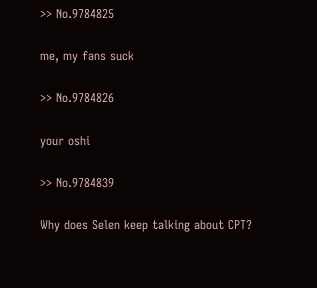>> No.9784825

me, my fans suck

>> No.9784826

your oshi

>> No.9784839

Why does Selen keep talking about CPT?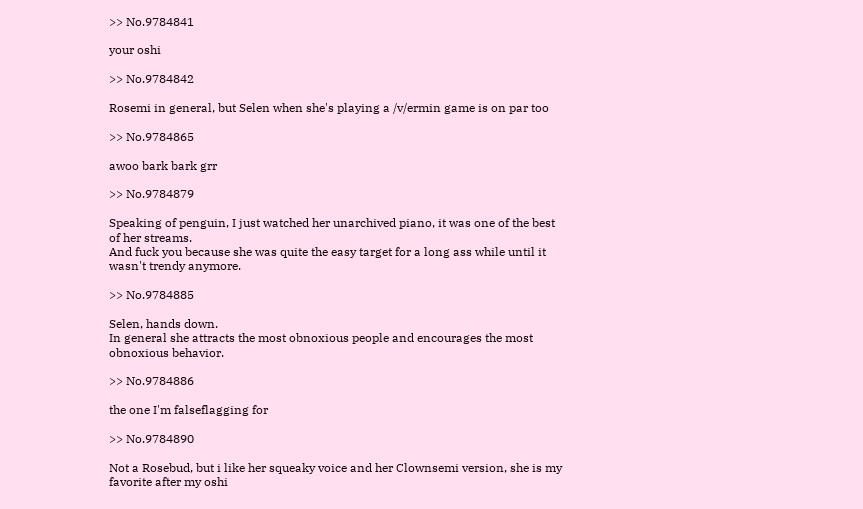>> No.9784841

your oshi

>> No.9784842

Rosemi in general, but Selen when she's playing a /v/ermin game is on par too

>> No.9784865

awoo bark bark grr

>> No.9784879

Speaking of penguin, I just watched her unarchived piano, it was one of the best of her streams.
And fuck you because she was quite the easy target for a long ass while until it wasn't trendy anymore.

>> No.9784885

Selen, hands down.
In general she attracts the most obnoxious people and encourages the most obnoxious behavior.

>> No.9784886

the one I'm falseflagging for

>> No.9784890

Not a Rosebud, but i like her squeaky voice and her Clownsemi version, she is my favorite after my oshi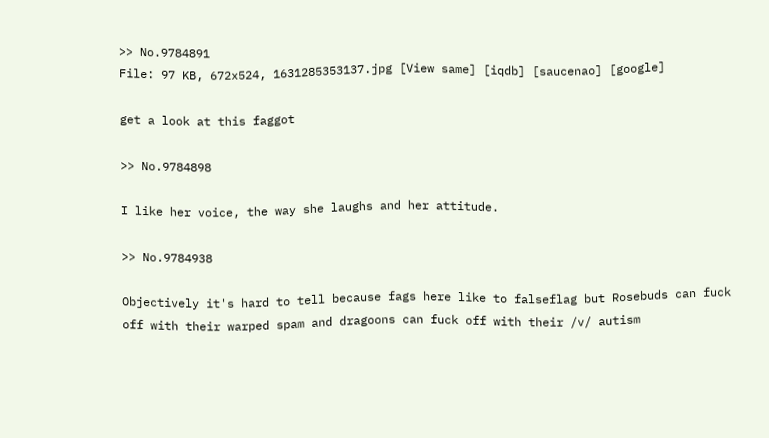>> No.9784891
File: 97 KB, 672x524, 1631285353137.jpg [View same] [iqdb] [saucenao] [google]

get a look at this faggot

>> No.9784898

I like her voice, the way she laughs and her attitude.

>> No.9784938

Objectively it's hard to tell because fags here like to falseflag but Rosebuds can fuck off with their warped spam and dragoons can fuck off with their /v/ autism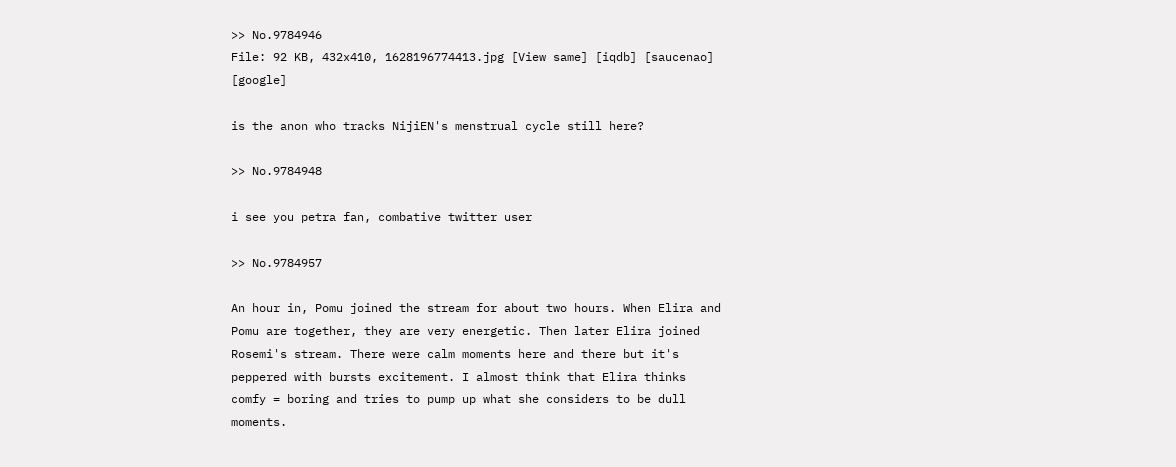>> No.9784946
File: 92 KB, 432x410, 1628196774413.jpg [View same] [iqdb] [saucenao] [google]

is the anon who tracks NijiEN's menstrual cycle still here?

>> No.9784948

i see you petra fan, combative twitter user

>> No.9784957

An hour in, Pomu joined the stream for about two hours. When Elira and Pomu are together, they are very energetic. Then later Elira joined Rosemi's stream. There were calm moments here and there but it's peppered with bursts excitement. I almost think that Elira thinks comfy = boring and tries to pump up what she considers to be dull moments.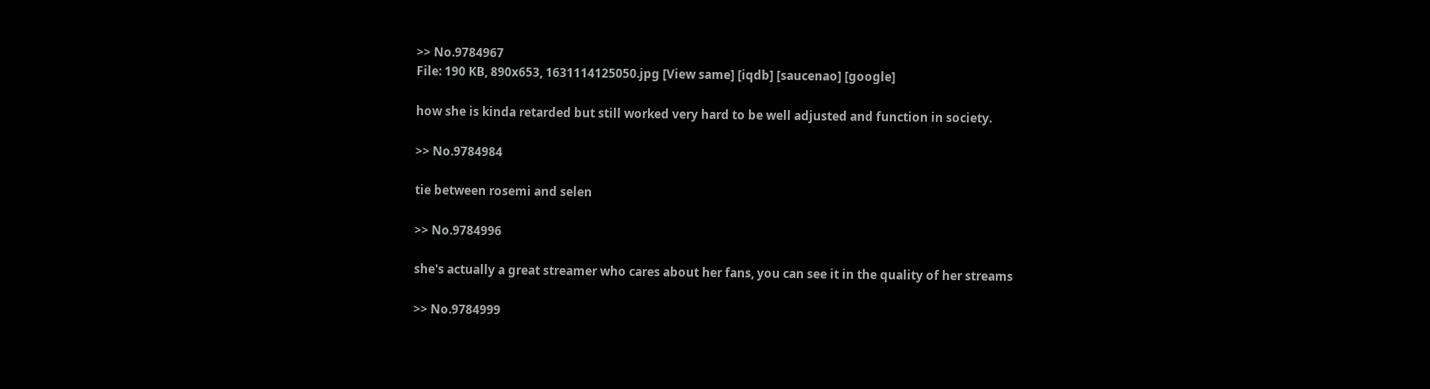>> No.9784967
File: 190 KB, 890x653, 1631114125050.jpg [View same] [iqdb] [saucenao] [google]

how she is kinda retarded but still worked very hard to be well adjusted and function in society.

>> No.9784984

tie between rosemi and selen

>> No.9784996

she's actually a great streamer who cares about her fans, you can see it in the quality of her streams

>> No.9784999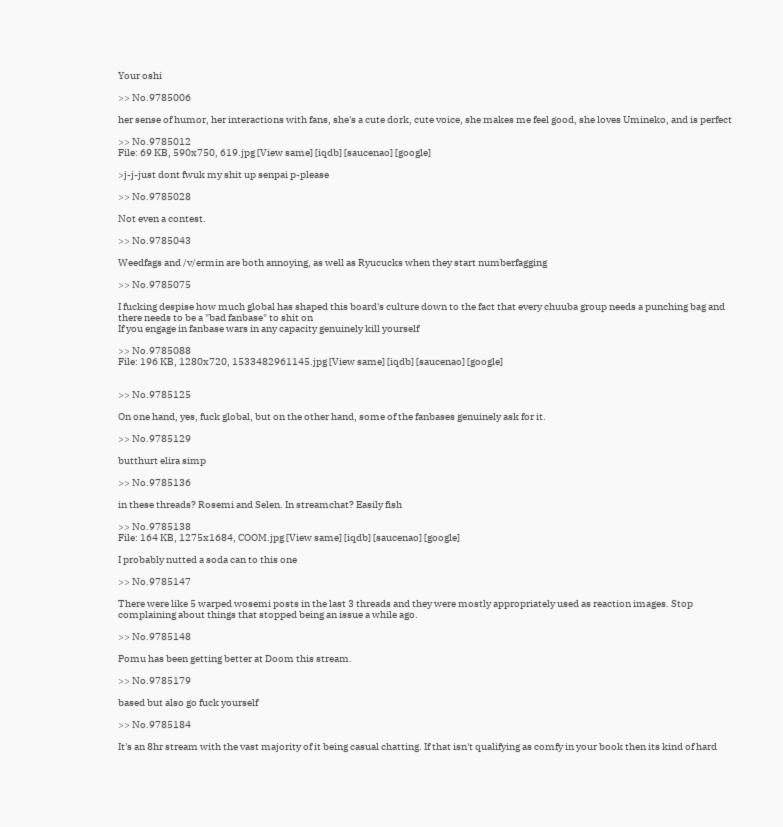Your oshi

>> No.9785006

her sense of humor, her interactions with fans, she's a cute dork, cute voice, she makes me feel good, she loves Umineko, and is perfect

>> No.9785012
File: 69 KB, 590x750, 619.jpg [View same] [iqdb] [saucenao] [google]

>j-j-just dont fwuk my shit up senpai p-please

>> No.9785028

Not even a contest.

>> No.9785043

Weedfags and /v/ermin are both annoying, as well as Ryucucks when they start numberfagging

>> No.9785075

I fucking despise how much global has shaped this board's culture down to the fact that every chuuba group needs a punching bag and there needs to be a "bad fanbase" to shit on
If you engage in fanbase wars in any capacity genuinely kill yourself

>> No.9785088
File: 196 KB, 1280x720, 1533482961145.jpg [View same] [iqdb] [saucenao] [google]


>> No.9785125

On one hand, yes, fuck global, but on the other hand, some of the fanbases genuinely ask for it.

>> No.9785129

butthurt elira simp

>> No.9785136

in these threads? Rosemi and Selen. In streamchat? Easily fish

>> No.9785138
File: 164 KB, 1275x1684, COOM.jpg [View same] [iqdb] [saucenao] [google]

I probably nutted a soda can to this one

>> No.9785147

There were like 5 warped wosemi posts in the last 3 threads and they were mostly appropriately used as reaction images. Stop complaining about things that stopped being an issue a while ago.

>> No.9785148

Pomu has been getting better at Doom this stream.

>> No.9785179

based but also go fuck yourself

>> No.9785184

It's an 8hr stream with the vast majority of it being casual chatting. If that isn't qualifying as comfy in your book then its kind of hard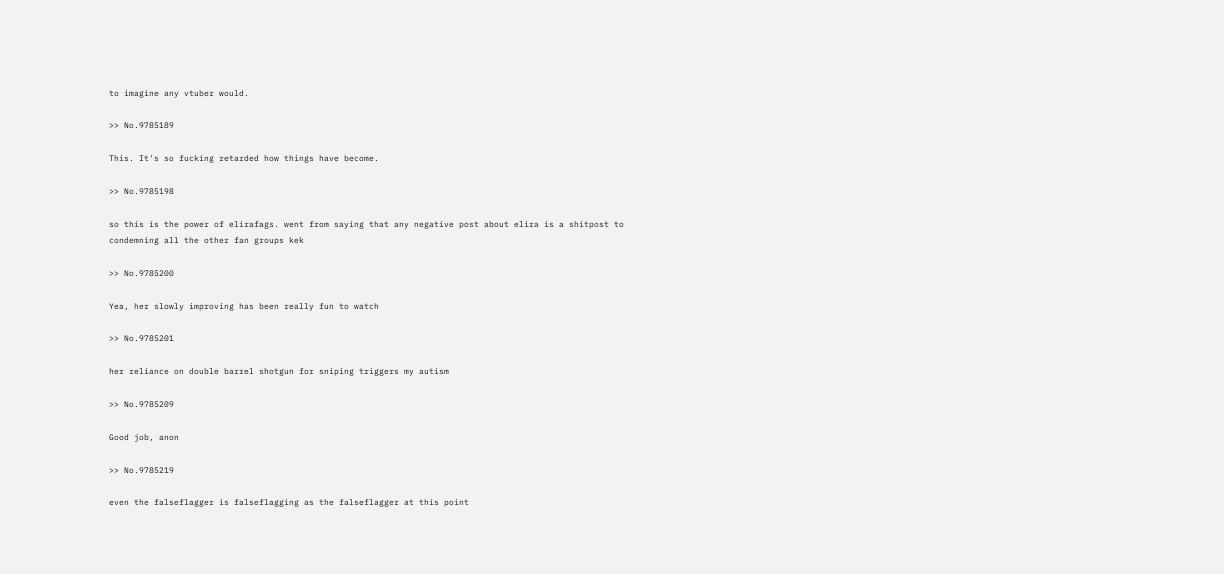to imagine any vtuber would.

>> No.9785189

This. It's so fucking retarded how things have become.

>> No.9785198

so this is the power of elirafags. went from saying that any negative post about elira is a shitpost to condemning all the other fan groups kek

>> No.9785200

Yea, her slowly improving has been really fun to watch

>> No.9785201

her reliance on double barrel shotgun for sniping triggers my autism

>> No.9785209

Good job, anon

>> No.9785219

even the falseflagger is falseflagging as the falseflagger at this point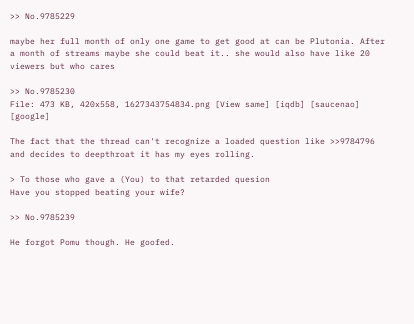>> No.9785229

maybe her full month of only one game to get good at can be Plutonia. After a month of streams maybe she could beat it.. she would also have like 20 viewers but who cares

>> No.9785230
File: 473 KB, 420x558, 1627343754834.png [View same] [iqdb] [saucenao] [google]

The fact that the thread can't recognize a loaded question like >>9784796 and decides to deepthroat it has my eyes rolling.

> To those who gave a (You) to that retarded quesion
Have you stopped beating your wife?

>> No.9785239

He forgot Pomu though. He goofed.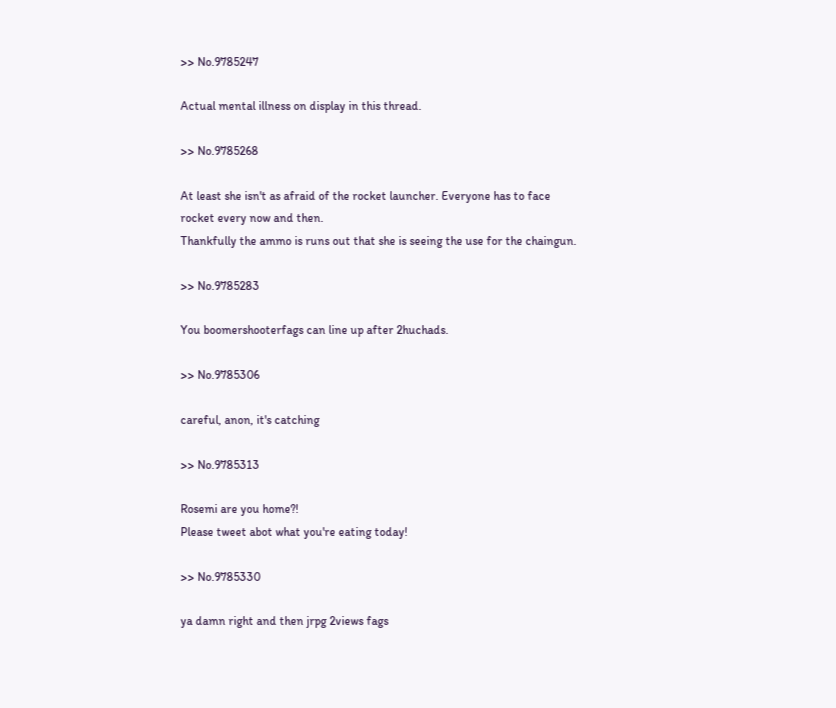>> No.9785247

Actual mental illness on display in this thread.

>> No.9785268

At least she isn't as afraid of the rocket launcher. Everyone has to face rocket every now and then.
Thankfully the ammo is runs out that she is seeing the use for the chaingun.

>> No.9785283

You boomershooterfags can line up after 2huchads.

>> No.9785306

careful, anon, it's catching

>> No.9785313

Rosemi are you home?!
Please tweet abot what you're eating today!

>> No.9785330

ya damn right and then jrpg 2views fags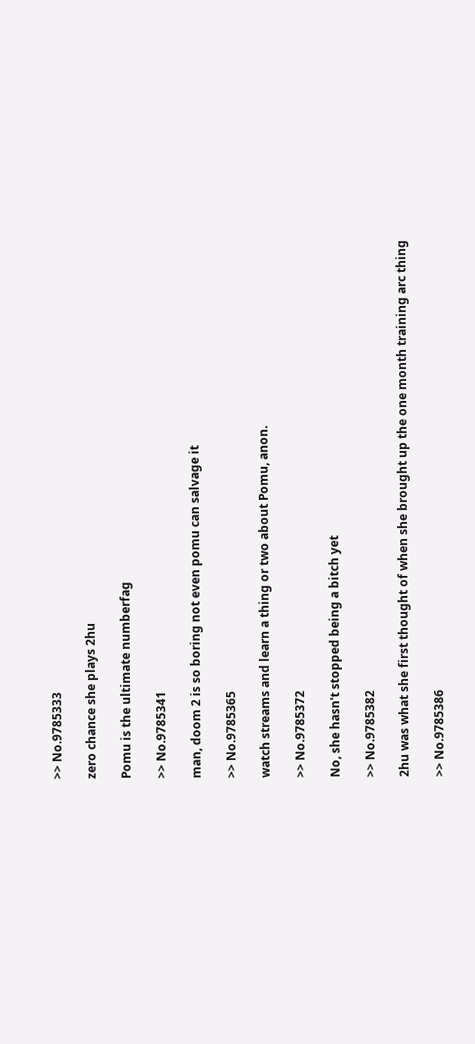>> No.9785333

zero chance she plays 2hu

Pomu is the ultimate numberfag

>> No.9785341

man, doom 2 is so boring not even pomu can salvage it

>> No.9785365

watch streams and learn a thing or two about Pomu, anon.

>> No.9785372

No, she hasn't stopped being a bitch yet

>> No.9785382

2hu was what she first thought of when she brought up the one month training arc thing

>> No.9785386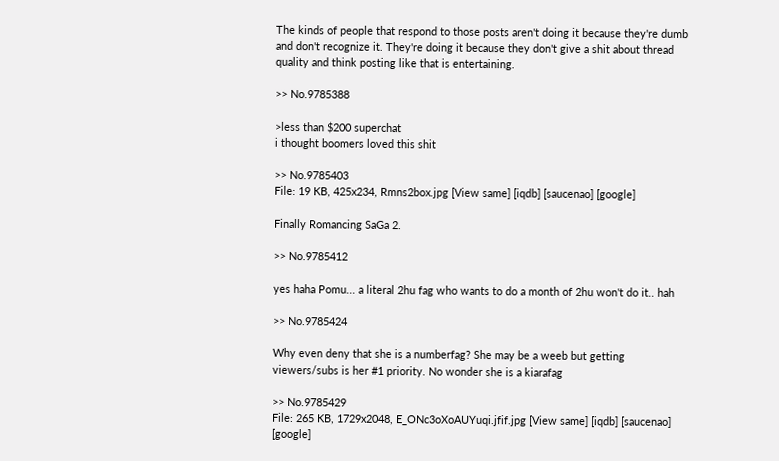The kinds of people that respond to those posts aren't doing it because they're dumb and don't recognize it. They're doing it because they don't give a shit about thread quality and think posting like that is entertaining.

>> No.9785388

>less than $200 superchat
i thought boomers loved this shit

>> No.9785403
File: 19 KB, 425x234, Rmns2box.jpg [View same] [iqdb] [saucenao] [google]

Finally Romancing SaGa 2.

>> No.9785412

yes haha Pomu... a literal 2hu fag who wants to do a month of 2hu won't do it.. hah

>> No.9785424

Why even deny that she is a numberfag? She may be a weeb but getting viewers/subs is her #1 priority. No wonder she is a kiarafag

>> No.9785429
File: 265 KB, 1729x2048, E_ONc3oXoAUYuqi.jfif.jpg [View same] [iqdb] [saucenao] [google]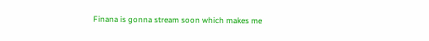Finana is gonna stream soon which makes me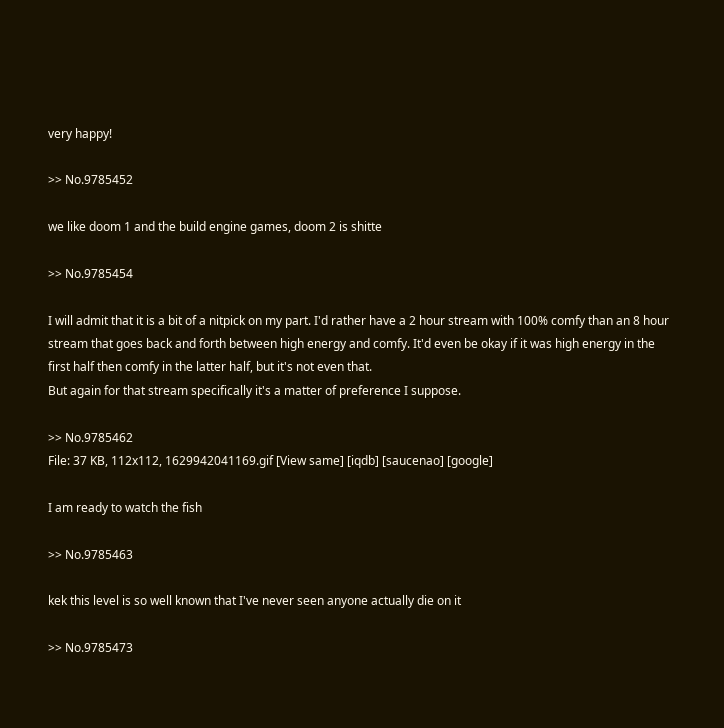very happy!

>> No.9785452

we like doom 1 and the build engine games, doom 2 is shitte

>> No.9785454

I will admit that it is a bit of a nitpick on my part. I'd rather have a 2 hour stream with 100% comfy than an 8 hour stream that goes back and forth between high energy and comfy. It'd even be okay if it was high energy in the first half then comfy in the latter half, but it's not even that.
But again for that stream specifically it's a matter of preference I suppose.

>> No.9785462
File: 37 KB, 112x112, 1629942041169.gif [View same] [iqdb] [saucenao] [google]

I am ready to watch the fish

>> No.9785463

kek this level is so well known that I've never seen anyone actually die on it

>> No.9785473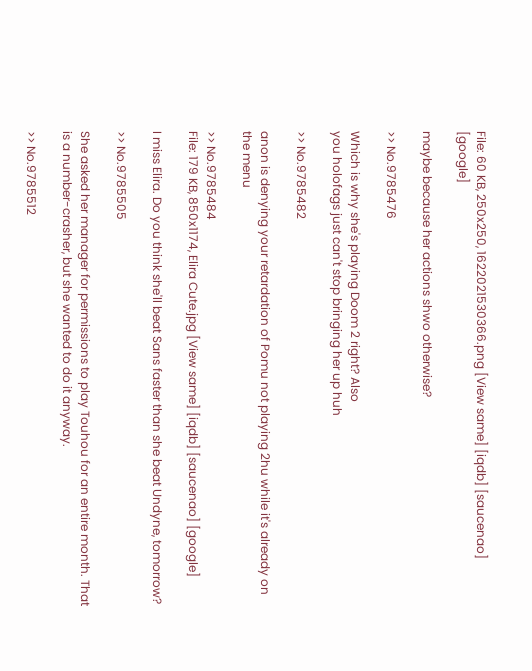File: 60 KB, 250x250, 1622021530366.png [View same] [iqdb] [saucenao] [google]

maybe because her actions shwo otherwise?

>> No.9785476

Which is why she's playing Doom 2 right? Also
you holofags just can't stop bringing her up huh

>> No.9785482

anon is denying your retardation of Pomu not playing 2hu while it's already on the menu

>> No.9785484
File: 179 KB, 850x1174, Elira Cute.jpg [View same] [iqdb] [saucenao] [google]

I miss Elira. Do you think she'll beat Sans faster than she beat Undyne, tomorrow?

>> No.9785505

She asked her manager for permissions to play Touhou for an entire month. That is a number-crasher, but she wanted to do it anyway.

>> No.9785512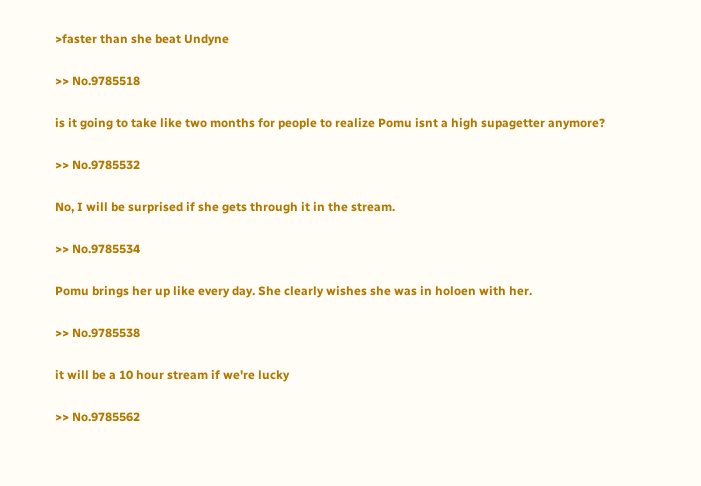>faster than she beat Undyne

>> No.9785518

is it going to take like two months for people to realize Pomu isnt a high supagetter anymore?

>> No.9785532

No, I will be surprised if she gets through it in the stream.

>> No.9785534

Pomu brings her up like every day. She clearly wishes she was in holoen with her.

>> No.9785538

it will be a 10 hour stream if we're lucky

>> No.9785562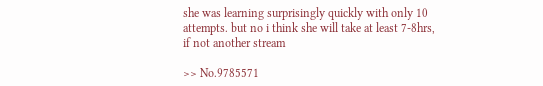she was learning surprisingly quickly with only 10 attempts. but no i think she will take at least 7-8hrs, if not another stream

>> No.9785571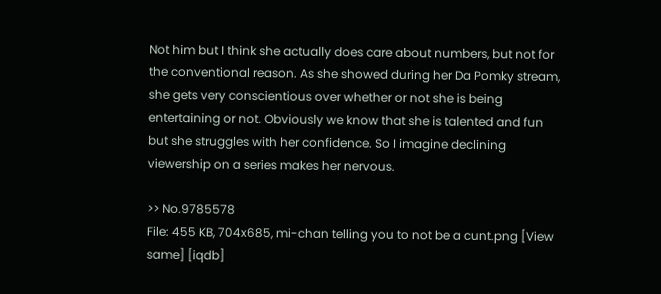Not him but I think she actually does care about numbers, but not for the conventional reason. As she showed during her Da Pomky stream, she gets very conscientious over whether or not she is being entertaining or not. Obviously we know that she is talented and fun but she struggles with her confidence. So I imagine declining viewership on a series makes her nervous.

>> No.9785578
File: 455 KB, 704x685, mi-chan telling you to not be a cunt.png [View same] [iqdb]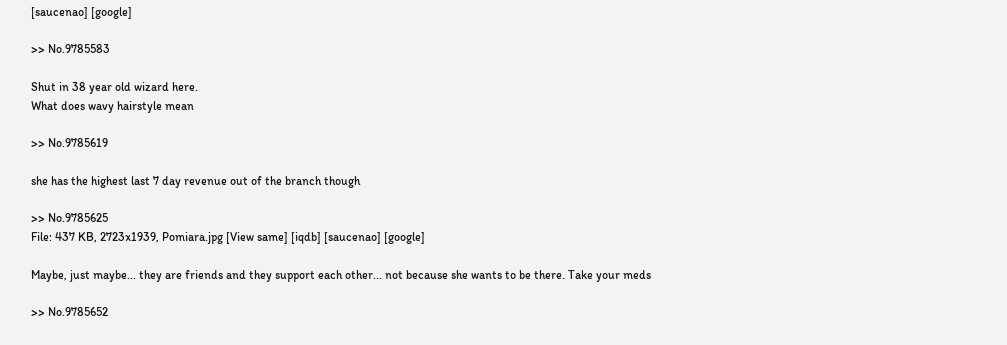[saucenao] [google]

>> No.9785583

Shut in 38 year old wizard here.
What does wavy hairstyle mean

>> No.9785619

she has the highest last 7 day revenue out of the branch though

>> No.9785625
File: 437 KB, 2723x1939, Pomiara.jpg [View same] [iqdb] [saucenao] [google]

Maybe, just maybe... they are friends and they support each other... not because she wants to be there. Take your meds

>> No.9785652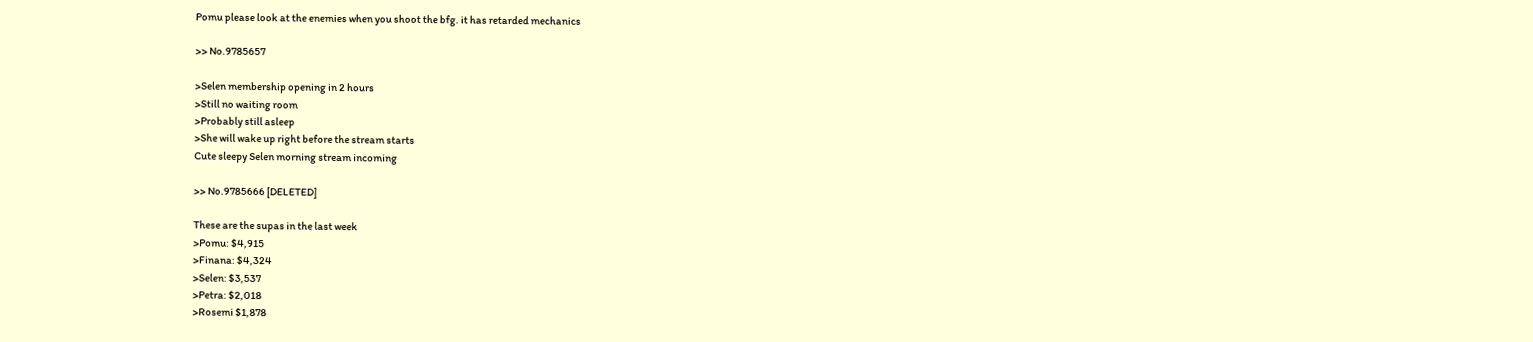Pomu please look at the enemies when you shoot the bfg. it has retarded mechanics

>> No.9785657

>Selen membership opening in 2 hours
>Still no waiting room
>Probably still asleep
>She will wake up right before the stream starts
Cute sleepy Selen morning stream incoming

>> No.9785666 [DELETED]

These are the supas in the last week
>Pomu: $4,915
>Finana: $4,324
>Selen: $3,537
>Petra: $2,018
>Rosemi $1,878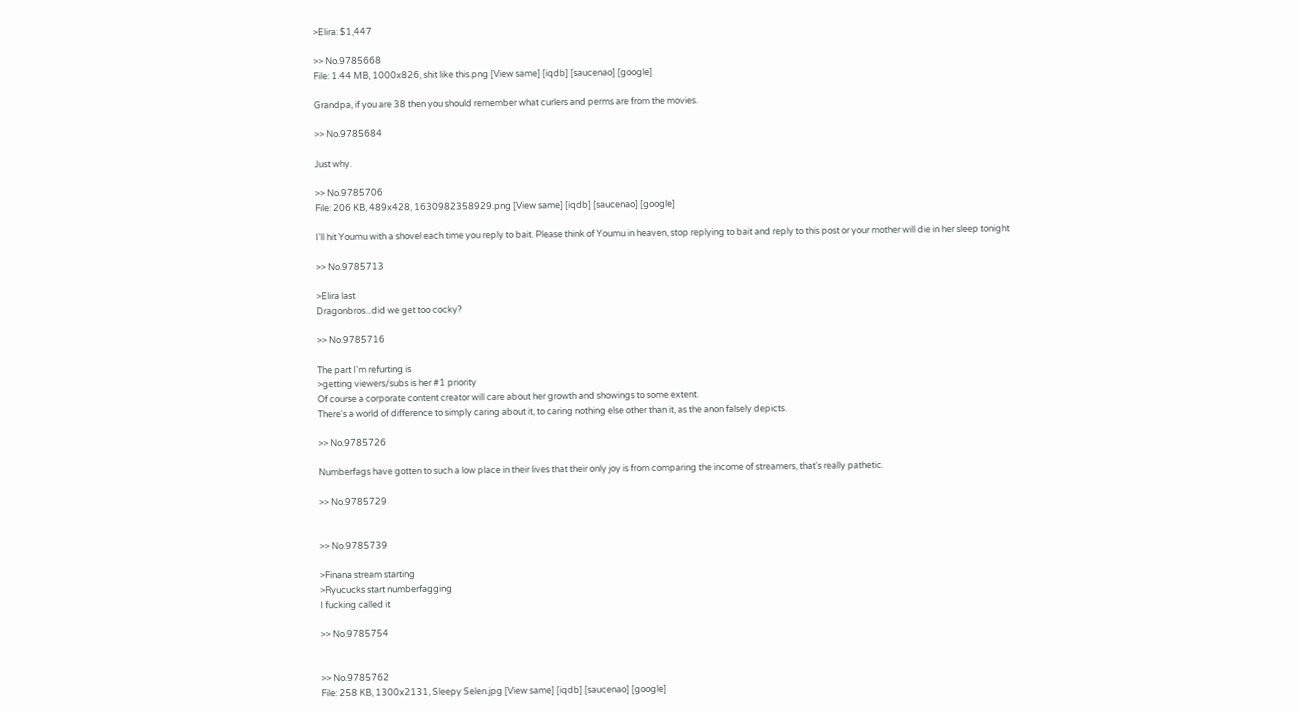>Elira: $1,447

>> No.9785668
File: 1.44 MB, 1000x826, shit like this.png [View same] [iqdb] [saucenao] [google]

Grandpa, if you are 38 then you should remember what curlers and perms are from the movies.

>> No.9785684

Just why.

>> No.9785706
File: 206 KB, 489x428, 1630982358929.png [View same] [iqdb] [saucenao] [google]

I'll hit Youmu with a shovel each time you reply to bait. Please think of Youmu in heaven, stop replying to bait and reply to this post or your mother will die in her sleep tonight

>> No.9785713

>Elira last
Dragonbros...did we get too cocky?

>> No.9785716

The part I'm refurting is
>getting viewers/subs is her #1 priority
Of course a corporate content creator will care about her growth and showings to some extent.
There's a world of difference to simply caring about it, to caring nothing else other than it, as the anon falsely depicts.

>> No.9785726

Numberfags have gotten to such a low place in their lives that their only joy is from comparing the income of streamers, that's really pathetic.

>> No.9785729


>> No.9785739

>Finana stream starting
>Ryucucks start numberfagging
I fucking called it

>> No.9785754


>> No.9785762
File: 258 KB, 1300x2131, Sleepy Selen.jpg [View same] [iqdb] [saucenao] [google]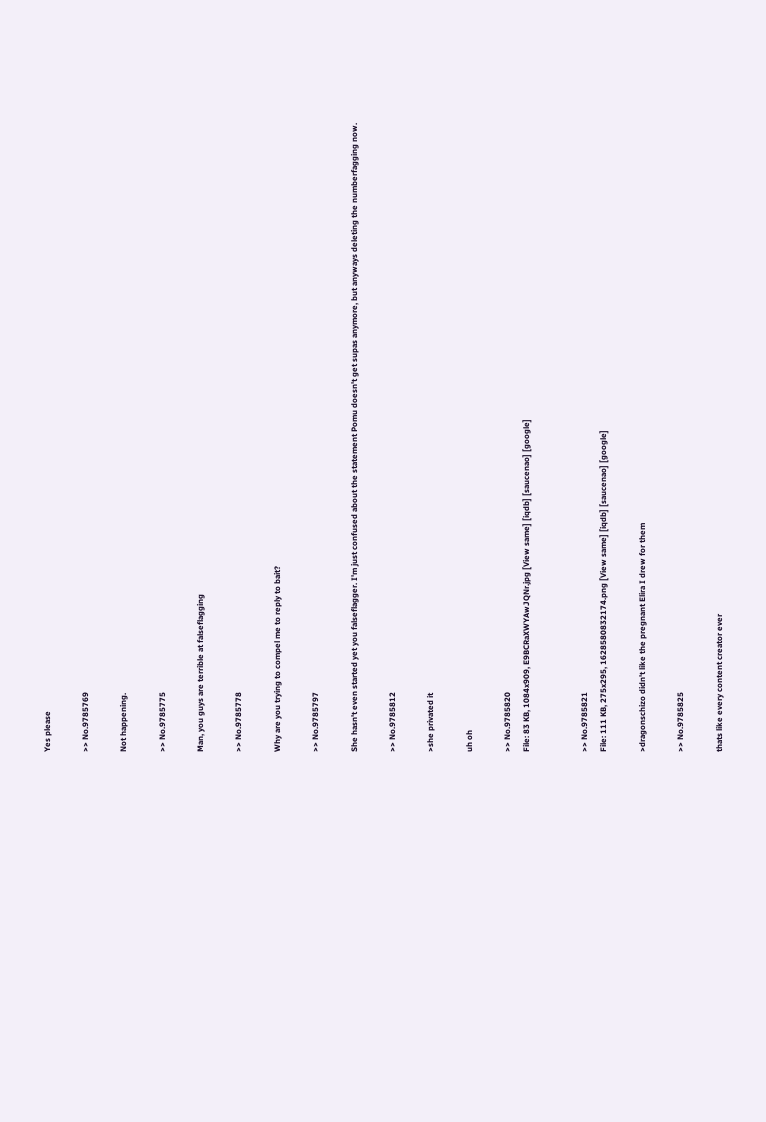Yes please

>> No.9785769

Not happening.

>> No.9785775

Man, you guys are terrible at falseflagging

>> No.9785778

Why are you trying to compel me to reply to bait?

>> No.9785797

She hasn't even started yet you falseflagger. I'm just confused about the statement Pomu doesn't get supas anymore, but anyways deleting the numberfagging now.

>> No.9785812

>she privated it

uh oh

>> No.9785820
File: 83 KB, 1084x909, E9BCRaXWYAwJQNr.jpg [View same] [iqdb] [saucenao] [google]


>> No.9785821
File: 111 KB, 275x295, 1628580832174.png [View same] [iqdb] [saucenao] [google]

>dragonschizo didn't like the pregnant Elira I drew for them

>> No.9785825

thats like every content creator ever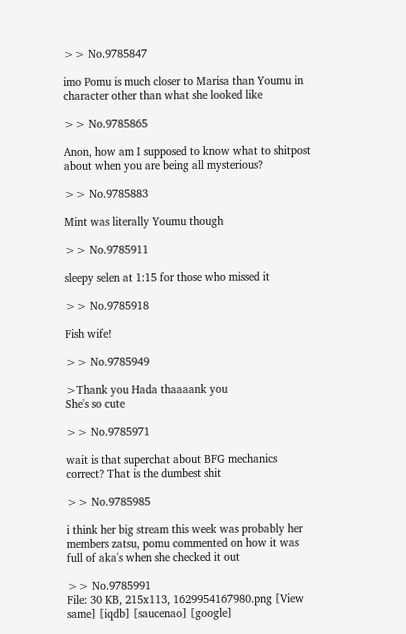>> No.9785847

imo Pomu is much closer to Marisa than Youmu in character other than what she looked like

>> No.9785865

Anon, how am I supposed to know what to shitpost about when you are being all mysterious?

>> No.9785883

Mint was literally Youmu though

>> No.9785911

sleepy selen at 1:15 for those who missed it

>> No.9785918

Fish wife!

>> No.9785949

>Thank you Hada thaaaank you
She's so cute

>> No.9785971

wait is that superchat about BFG mechanics correct? That is the dumbest shit

>> No.9785985

i think her big stream this week was probably her members zatsu, pomu commented on how it was full of aka's when she checked it out

>> No.9785991
File: 30 KB, 215x113, 1629954167980.png [View same] [iqdb] [saucenao] [google]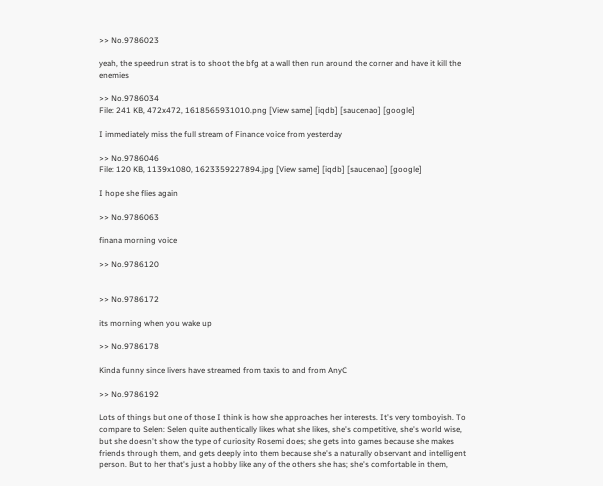>> No.9786023

yeah, the speedrun strat is to shoot the bfg at a wall then run around the corner and have it kill the enemies

>> No.9786034
File: 241 KB, 472x472, 1618565931010.png [View same] [iqdb] [saucenao] [google]

I immediately miss the full stream of Finance voice from yesterday

>> No.9786046
File: 120 KB, 1139x1080, 1623359227894.jpg [View same] [iqdb] [saucenao] [google]

I hope she flies again

>> No.9786063

finana morning voice

>> No.9786120


>> No.9786172

its morning when you wake up

>> No.9786178

Kinda funny since livers have streamed from taxis to and from AnyC

>> No.9786192

Lots of things but one of those I think is how she approaches her interests. It's very tomboyish. To compare to Selen: Selen quite authentically likes what she likes, she's competitive, she's world wise, but she doesn't show the type of curiosity Rosemi does; she gets into games because she makes friends through them, and gets deeply into them because she's a naturally observant and intelligent person. But to her that's just a hobby like any of the others she has; she's comfortable in them,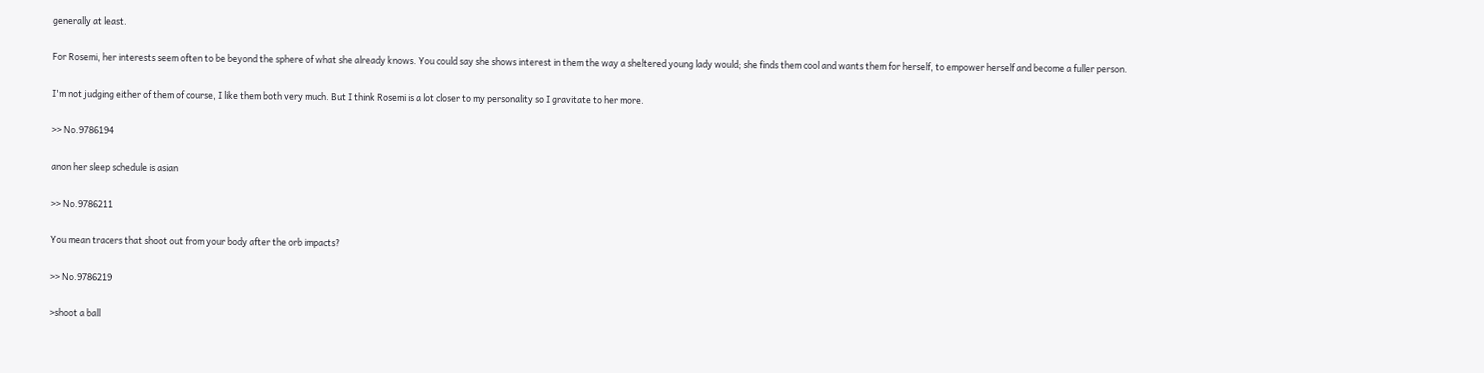generally at least.

For Rosemi, her interests seem often to be beyond the sphere of what she already knows. You could say she shows interest in them the way a sheltered young lady would; she finds them cool and wants them for herself, to empower herself and become a fuller person.

I'm not judging either of them of course, I like them both very much. But I think Rosemi is a lot closer to my personality so I gravitate to her more.

>> No.9786194

anon her sleep schedule is asian

>> No.9786211

You mean tracers that shoot out from your body after the orb impacts?

>> No.9786219

>shoot a ball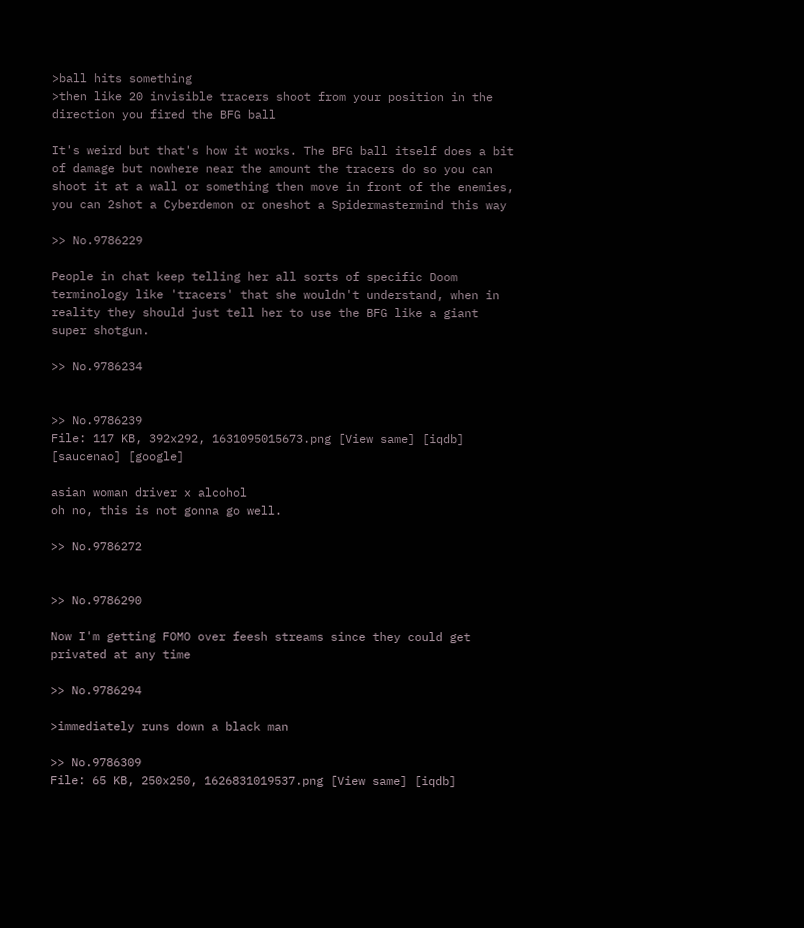>ball hits something
>then like 20 invisible tracers shoot from your position in the direction you fired the BFG ball

It's weird but that's how it works. The BFG ball itself does a bit of damage but nowhere near the amount the tracers do so you can shoot it at a wall or something then move in front of the enemies, you can 2shot a Cyberdemon or oneshot a Spidermastermind this way

>> No.9786229

People in chat keep telling her all sorts of specific Doom terminology like 'tracers' that she wouldn't understand, when in reality they should just tell her to use the BFG like a giant super shotgun.

>> No.9786234


>> No.9786239
File: 117 KB, 392x292, 1631095015673.png [View same] [iqdb] [saucenao] [google]

asian woman driver x alcohol
oh no, this is not gonna go well.

>> No.9786272


>> No.9786290

Now I'm getting FOMO over feesh streams since they could get privated at any time

>> No.9786294

>immediately runs down a black man

>> No.9786309
File: 65 KB, 250x250, 1626831019537.png [View same] [iqdb]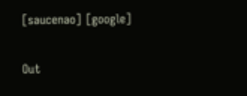[saucenao] [google]

Out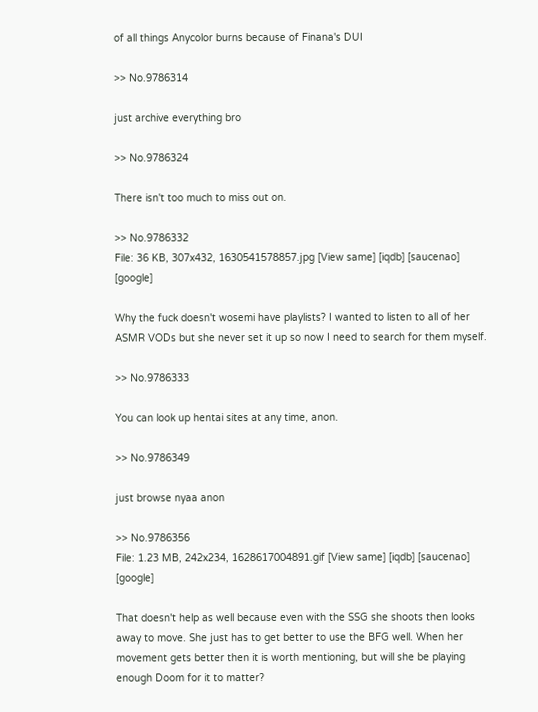of all things Anycolor burns because of Finana's DUI

>> No.9786314

just archive everything bro

>> No.9786324

There isn't too much to miss out on.

>> No.9786332
File: 36 KB, 307x432, 1630541578857.jpg [View same] [iqdb] [saucenao] [google]

Why the fuck doesn't wosemi have playlists? I wanted to listen to all of her ASMR VODs but she never set it up so now I need to search for them myself.

>> No.9786333

You can look up hentai sites at any time, anon.

>> No.9786349

just browse nyaa anon

>> No.9786356
File: 1.23 MB, 242x234, 1628617004891.gif [View same] [iqdb] [saucenao] [google]

That doesn't help as well because even with the SSG she shoots then looks away to move. She just has to get better to use the BFG well. When her movement gets better then it is worth mentioning, but will she be playing enough Doom for it to matter?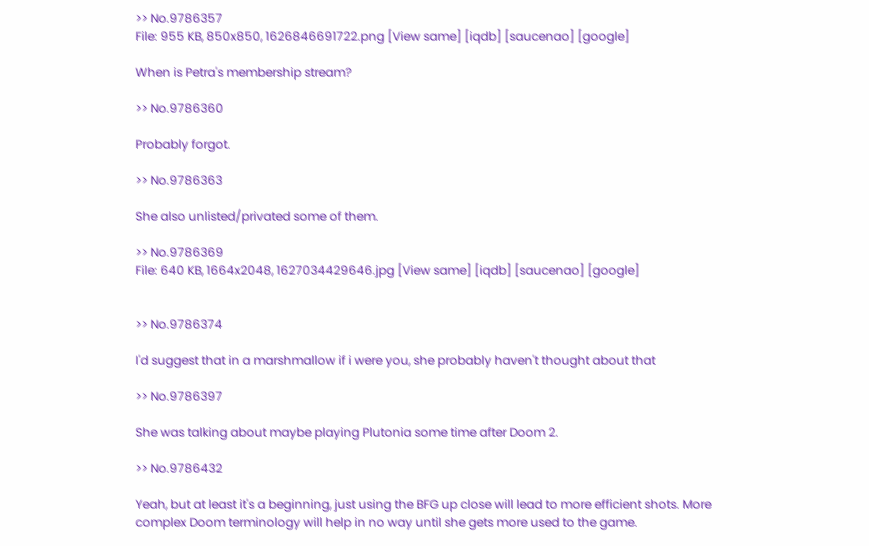>> No.9786357
File: 955 KB, 850x850, 1626846691722.png [View same] [iqdb] [saucenao] [google]

When is Petra's membership stream?

>> No.9786360

Probably forgot.

>> No.9786363

She also unlisted/privated some of them.

>> No.9786369
File: 640 KB, 1664x2048, 1627034429646.jpg [View same] [iqdb] [saucenao] [google]


>> No.9786374

I'd suggest that in a marshmallow if i were you, she probably haven't thought about that

>> No.9786397

She was talking about maybe playing Plutonia some time after Doom 2.

>> No.9786432

Yeah, but at least it's a beginning, just using the BFG up close will lead to more efficient shots. More complex Doom terminology will help in no way until she gets more used to the game.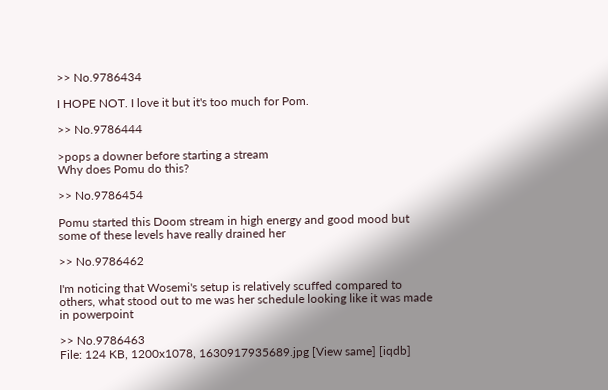>> No.9786434

I HOPE NOT. I love it but it's too much for Pom.

>> No.9786444

>pops a downer before starting a stream
Why does Pomu do this?

>> No.9786454

Pomu started this Doom stream in high energy and good mood but some of these levels have really drained her

>> No.9786462

I'm noticing that Wosemi's setup is relatively scuffed compared to others, what stood out to me was her schedule looking like it was made in powerpoint

>> No.9786463
File: 124 KB, 1200x1078, 1630917935689.jpg [View same] [iqdb]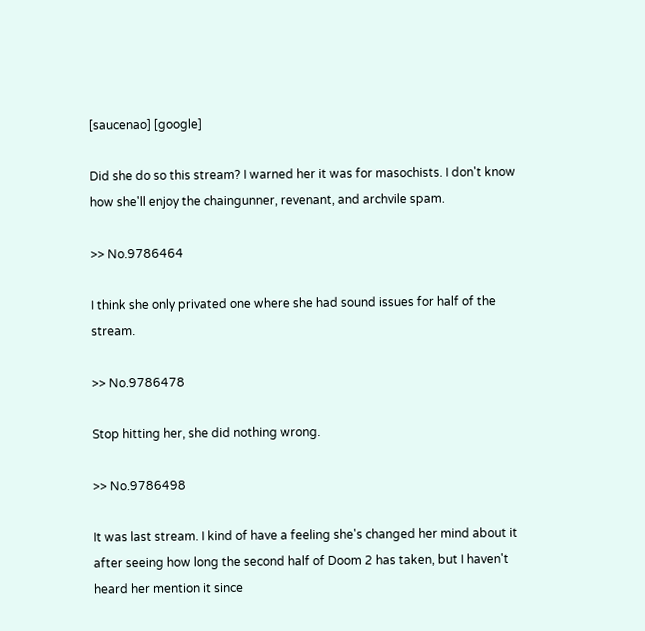[saucenao] [google]

Did she do so this stream? I warned her it was for masochists. I don't know how she'll enjoy the chaingunner, revenant, and archvile spam.

>> No.9786464

I think she only privated one where she had sound issues for half of the stream.

>> No.9786478

Stop hitting her, she did nothing wrong.

>> No.9786498

It was last stream. I kind of have a feeling she's changed her mind about it after seeing how long the second half of Doom 2 has taken, but I haven't heard her mention it since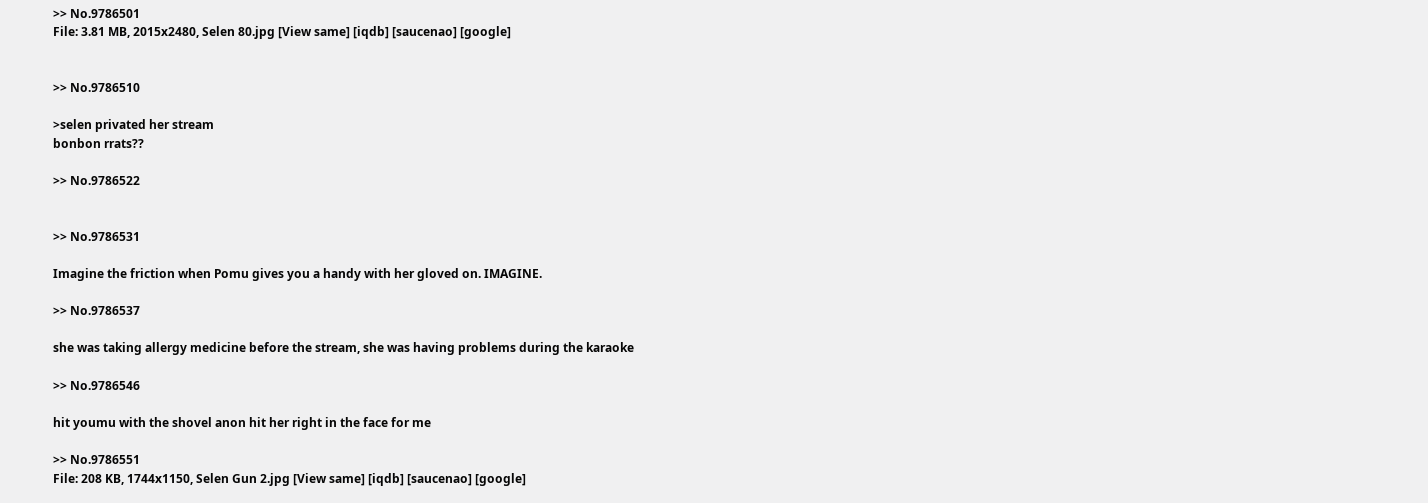>> No.9786501
File: 3.81 MB, 2015x2480, Selen 80.jpg [View same] [iqdb] [saucenao] [google]


>> No.9786510

>selen privated her stream
bonbon rrats??

>> No.9786522


>> No.9786531

Imagine the friction when Pomu gives you a handy with her gloved on. IMAGINE.

>> No.9786537

she was taking allergy medicine before the stream, she was having problems during the karaoke

>> No.9786546

hit youmu with the shovel anon hit her right in the face for me

>> No.9786551
File: 208 KB, 1744x1150, Selen Gun 2.jpg [View same] [iqdb] [saucenao] [google]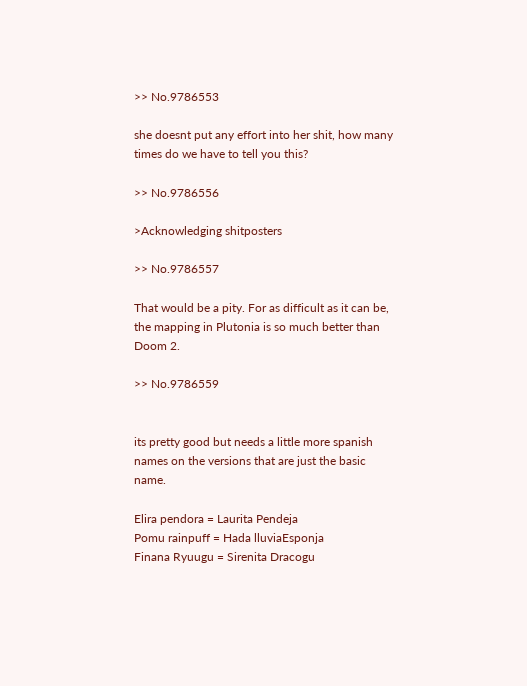>> No.9786553

she doesnt put any effort into her shit, how many times do we have to tell you this?

>> No.9786556

>Acknowledging shitposters

>> No.9786557

That would be a pity. For as difficult as it can be, the mapping in Plutonia is so much better than Doom 2.

>> No.9786559


its pretty good but needs a little more spanish names on the versions that are just the basic name.

Elira pendora = Laurita Pendeja
Pomu rainpuff = Hada lluviaEsponja
Finana Ryuugu = Sirenita Dracogu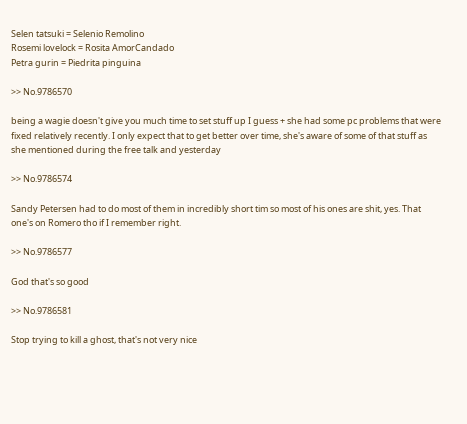Selen tatsuki = Selenio Remolino
Rosemi lovelock = Rosita AmorCandado
Petra gurin = Piedrita pinguina

>> No.9786570

being a wagie doesn't give you much time to set stuff up I guess + she had some pc problems that were fixed relatively recently. I only expect that to get better over time, she's aware of some of that stuff as she mentioned during the free talk and yesterday

>> No.9786574

Sandy Petersen had to do most of them in incredibly short tim so most of his ones are shit, yes. That one's on Romero tho if I remember right.

>> No.9786577

God that's so good

>> No.9786581

Stop trying to kill a ghost, that's not very nice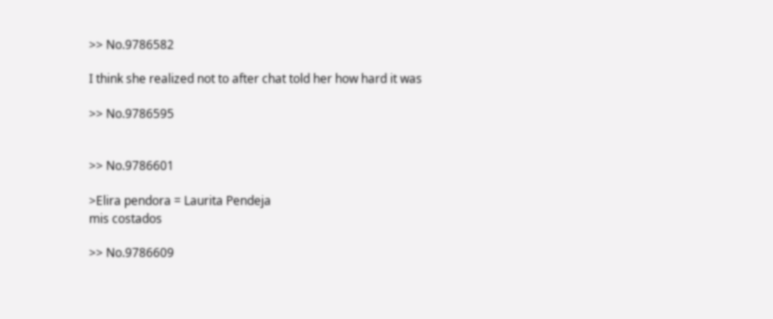>> No.9786582

I think she realized not to after chat told her how hard it was

>> No.9786595


>> No.9786601

>Elira pendora = Laurita Pendeja
mis costados

>> No.9786609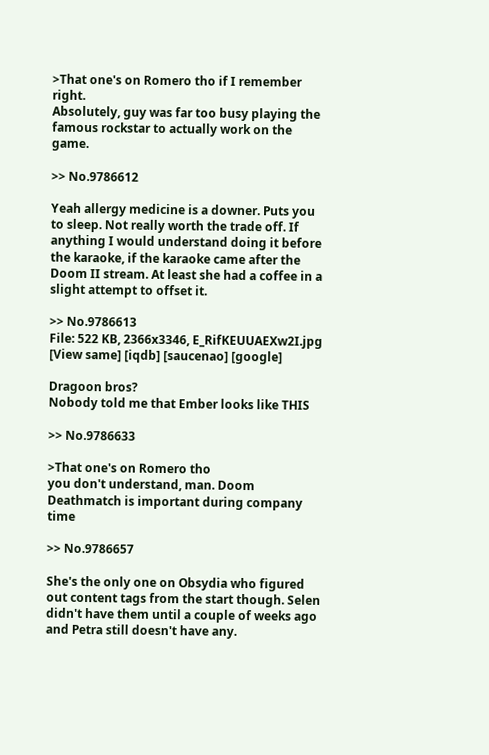>That one's on Romero tho if I remember right.
Absolutely, guy was far too busy playing the famous rockstar to actually work on the game.

>> No.9786612

Yeah allergy medicine is a downer. Puts you to sleep. Not really worth the trade off. If anything I would understand doing it before the karaoke, if the karaoke came after the Doom II stream. At least she had a coffee in a slight attempt to offset it.

>> No.9786613
File: 522 KB, 2366x3346, E_RifKEUUAEXw2I.jpg [View same] [iqdb] [saucenao] [google]

Dragoon bros?
Nobody told me that Ember looks like THIS

>> No.9786633

>That one's on Romero tho
you don't understand, man. Doom Deathmatch is important during company time

>> No.9786657

She's the only one on Obsydia who figured out content tags from the start though. Selen didn't have them until a couple of weeks ago and Petra still doesn't have any.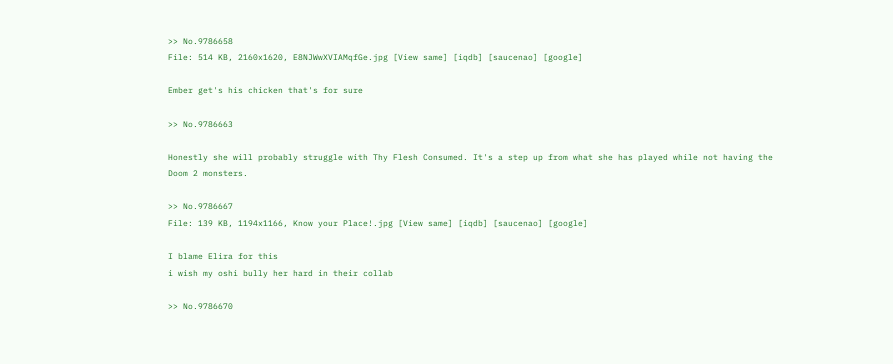>> No.9786658
File: 514 KB, 2160x1620, E8NJWwXVIAMqfGe.jpg [View same] [iqdb] [saucenao] [google]

Ember get's his chicken that's for sure

>> No.9786663

Honestly she will probably struggle with Thy Flesh Consumed. It's a step up from what she has played while not having the Doom 2 monsters.

>> No.9786667
File: 139 KB, 1194x1166, Know your Place!.jpg [View same] [iqdb] [saucenao] [google]

I blame Elira for this
i wish my oshi bully her hard in their collab

>> No.9786670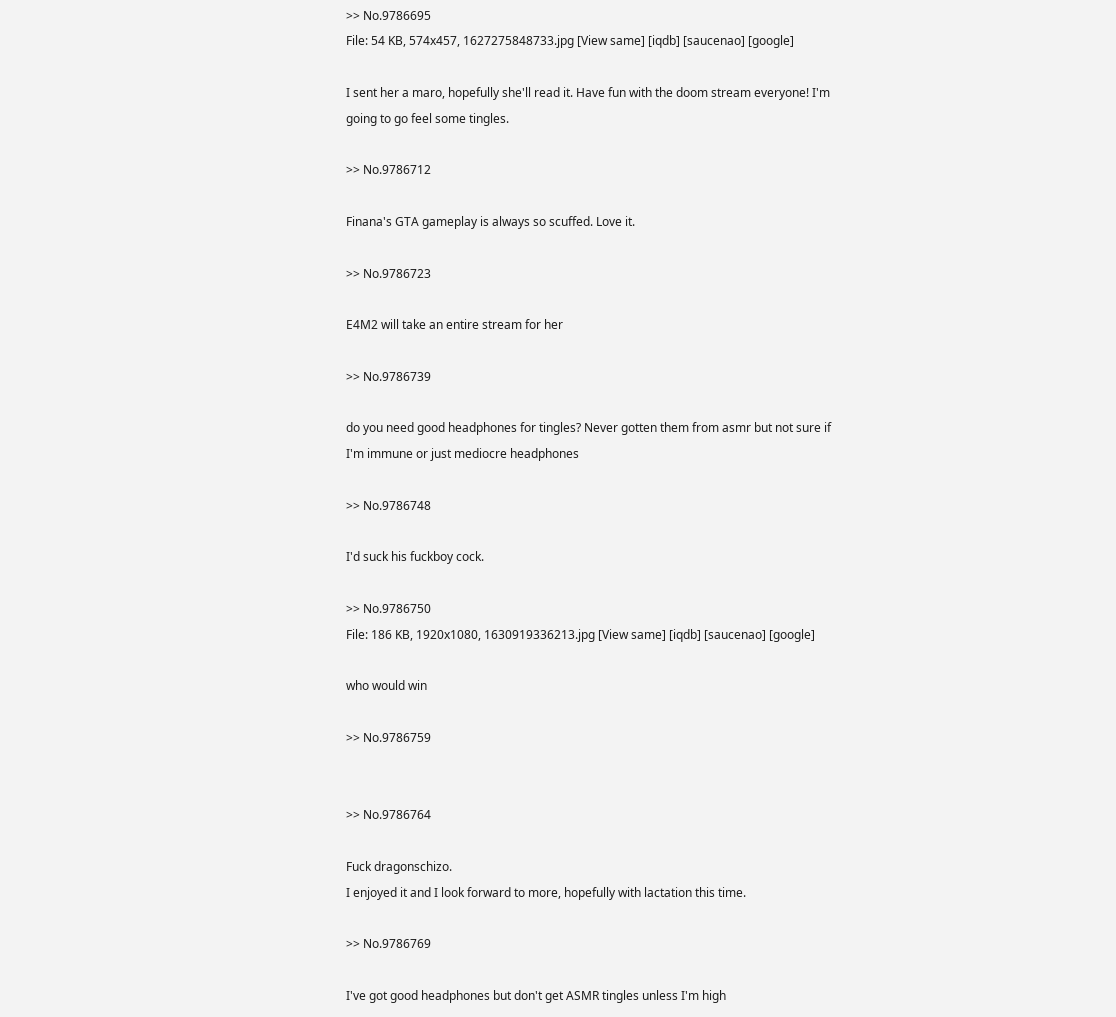>> No.9786695
File: 54 KB, 574x457, 1627275848733.jpg [View same] [iqdb] [saucenao] [google]

I sent her a maro, hopefully she'll read it. Have fun with the doom stream everyone! I'm going to go feel some tingles.

>> No.9786712

Finana's GTA gameplay is always so scuffed. Love it.

>> No.9786723

E4M2 will take an entire stream for her

>> No.9786739

do you need good headphones for tingles? Never gotten them from asmr but not sure if I'm immune or just mediocre headphones

>> No.9786748

I'd suck his fuckboy cock.

>> No.9786750
File: 186 KB, 1920x1080, 1630919336213.jpg [View same] [iqdb] [saucenao] [google]

who would win

>> No.9786759


>> No.9786764

Fuck dragonschizo.
I enjoyed it and I look forward to more, hopefully with lactation this time.

>> No.9786769

I've got good headphones but don't get ASMR tingles unless I'm high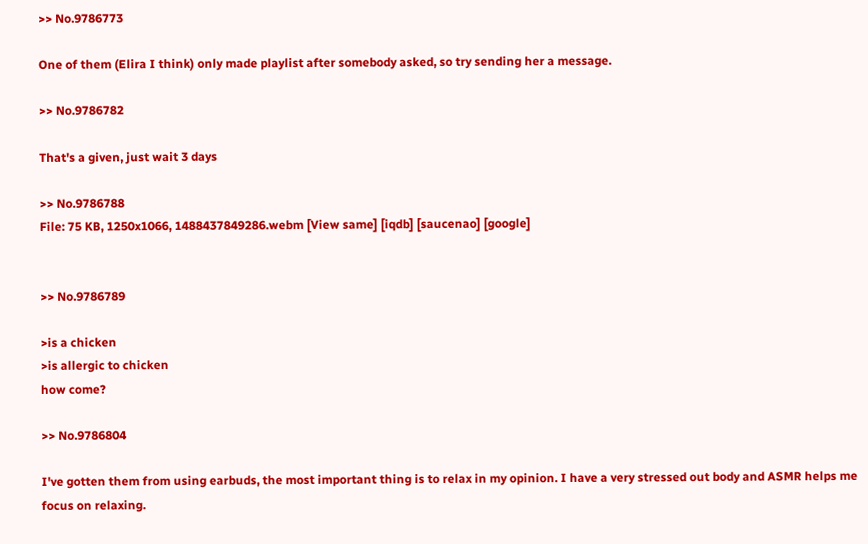>> No.9786773

One of them (Elira I think) only made playlist after somebody asked, so try sending her a message.

>> No.9786782

That's a given, just wait 3 days

>> No.9786788
File: 75 KB, 1250x1066, 1488437849286.webm [View same] [iqdb] [saucenao] [google]


>> No.9786789

>is a chicken
>is allergic to chicken
how come?

>> No.9786804

I've gotten them from using earbuds, the most important thing is to relax in my opinion. I have a very stressed out body and ASMR helps me focus on relaxing.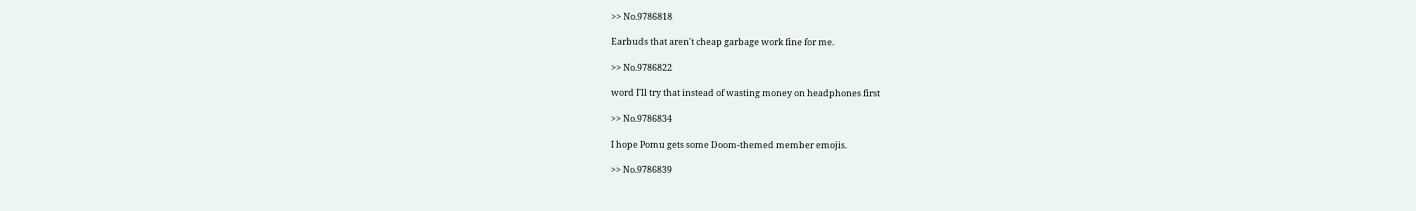>> No.9786818

Earbuds that aren't cheap garbage work fine for me.

>> No.9786822

word I'll try that instead of wasting money on headphones first

>> No.9786834

I hope Pomu gets some Doom-themed member emojis.

>> No.9786839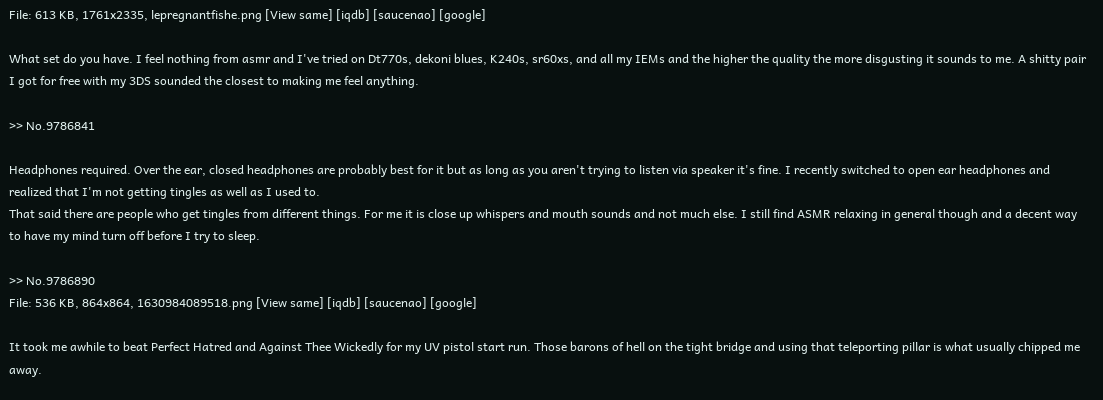File: 613 KB, 1761x2335, lepregnantfishe.png [View same] [iqdb] [saucenao] [google]

What set do you have. I feel nothing from asmr and I've tried on Dt770s, dekoni blues, K240s, sr60xs, and all my IEMs and the higher the quality the more disgusting it sounds to me. A shitty pair I got for free with my 3DS sounded the closest to making me feel anything.

>> No.9786841

Headphones required. Over the ear, closed headphones are probably best for it but as long as you aren't trying to listen via speaker it's fine. I recently switched to open ear headphones and realized that I'm not getting tingles as well as I used to.
That said there are people who get tingles from different things. For me it is close up whispers and mouth sounds and not much else. I still find ASMR relaxing in general though and a decent way to have my mind turn off before I try to sleep.

>> No.9786890
File: 536 KB, 864x864, 1630984089518.png [View same] [iqdb] [saucenao] [google]

It took me awhile to beat Perfect Hatred and Against Thee Wickedly for my UV pistol start run. Those barons of hell on the tight bridge and using that teleporting pillar is what usually chipped me away.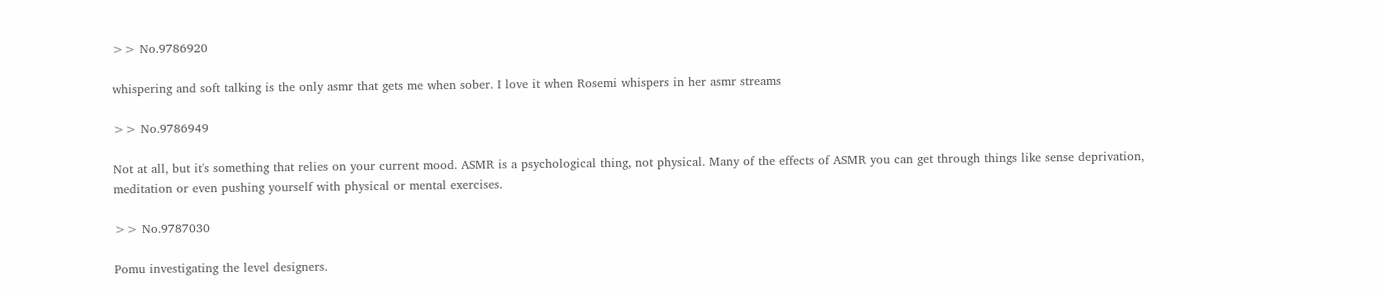>> No.9786920

whispering and soft talking is the only asmr that gets me when sober. I love it when Rosemi whispers in her asmr streams

>> No.9786949

Not at all, but it's something that relies on your current mood. ASMR is a psychological thing, not physical. Many of the effects of ASMR you can get through things like sense deprivation, meditation or even pushing yourself with physical or mental exercises.

>> No.9787030

Pomu investigating the level designers.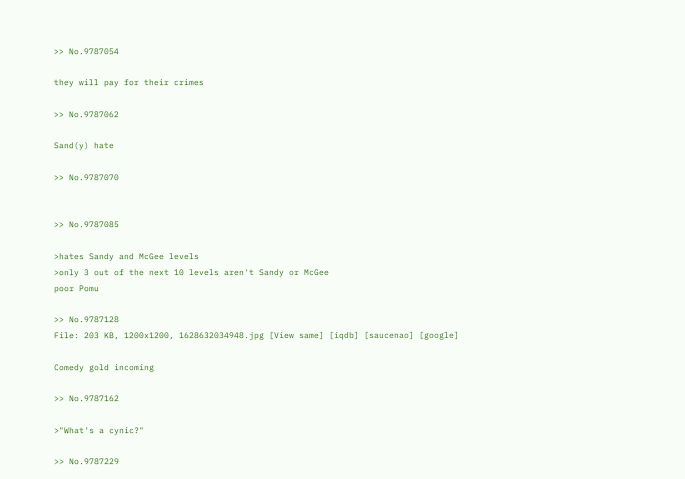>> No.9787054

they will pay for their crimes

>> No.9787062

Sand(y) hate

>> No.9787070


>> No.9787085

>hates Sandy and McGee levels
>only 3 out of the next 10 levels aren't Sandy or McGee
poor Pomu

>> No.9787128
File: 203 KB, 1200x1200, 1628632034948.jpg [View same] [iqdb] [saucenao] [google]

Comedy gold incoming

>> No.9787162

>"What's a cynic?"

>> No.9787229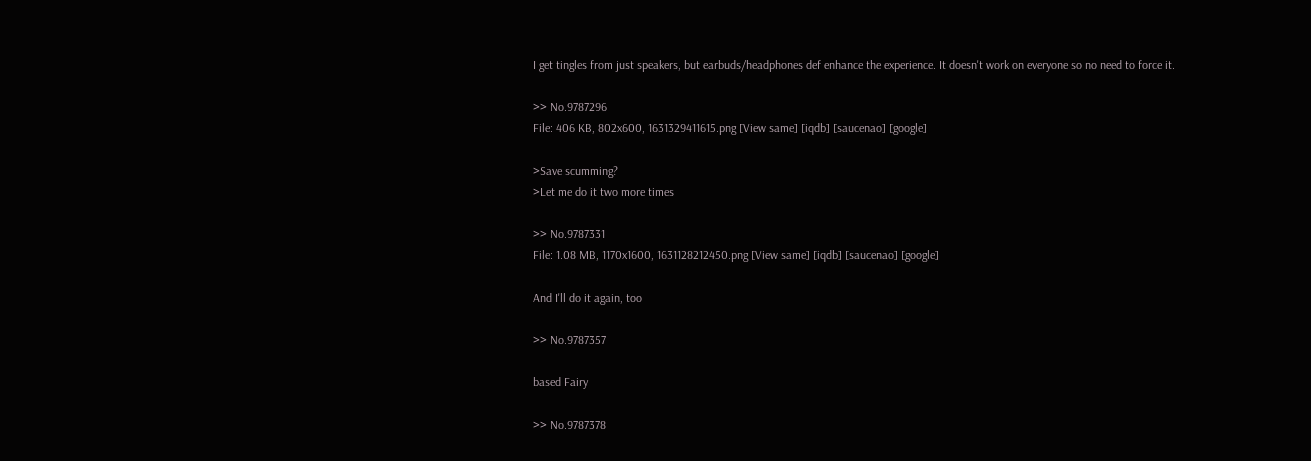I get tingles from just speakers, but earbuds/headphones def enhance the experience. It doesn't work on everyone so no need to force it.

>> No.9787296
File: 406 KB, 802x600, 1631329411615.png [View same] [iqdb] [saucenao] [google]

>Save scumming?
>Let me do it two more times

>> No.9787331
File: 1.08 MB, 1170x1600, 1631128212450.png [View same] [iqdb] [saucenao] [google]

And I'll do it again, too

>> No.9787357

based Fairy

>> No.9787378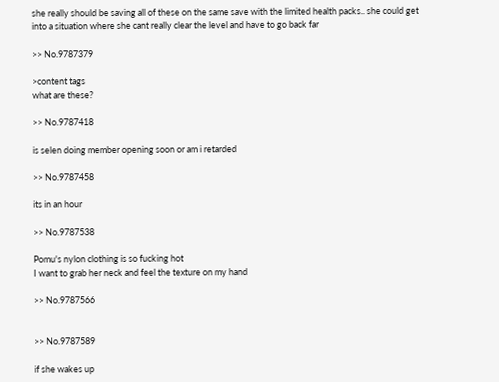she really should be saving all of these on the same save with the limited health packs.. she could get into a situation where she cant really clear the level and have to go back far

>> No.9787379

>content tags
what are these?

>> No.9787418

is selen doing member opening soon or am i retarded

>> No.9787458

its in an hour

>> No.9787538

Pomu's nylon clothing is so fucking hot
I want to grab her neck and feel the texture on my hand

>> No.9787566


>> No.9787589

if she wakes up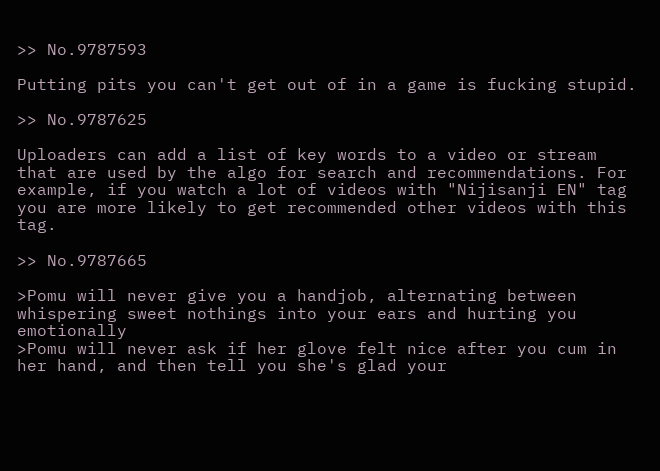>> No.9787593

Putting pits you can't get out of in a game is fucking stupid.

>> No.9787625

Uploaders can add a list of key words to a video or stream that are used by the algo for search and recommendations. For example, if you watch a lot of videos with "Nijisanji EN" tag you are more likely to get recommended other videos with this tag.

>> No.9787665

>Pomu will never give you a handjob, alternating between whispering sweet nothings into your ears and hurting you emotionally
>Pomu will never ask if her glove felt nice after you cum in her hand, and then tell you she's glad your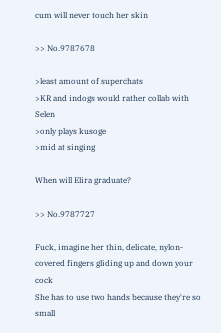cum will never touch her skin

>> No.9787678

>least amount of superchats
>KR and indogs would rather collab with Selen
>only plays kusoge
>mid at singing

When will Elira graduate?

>> No.9787727

Fuck, imagine her thin, delicate, nylon-covered fingers gliding up and down your cock
She has to use two hands because they're so small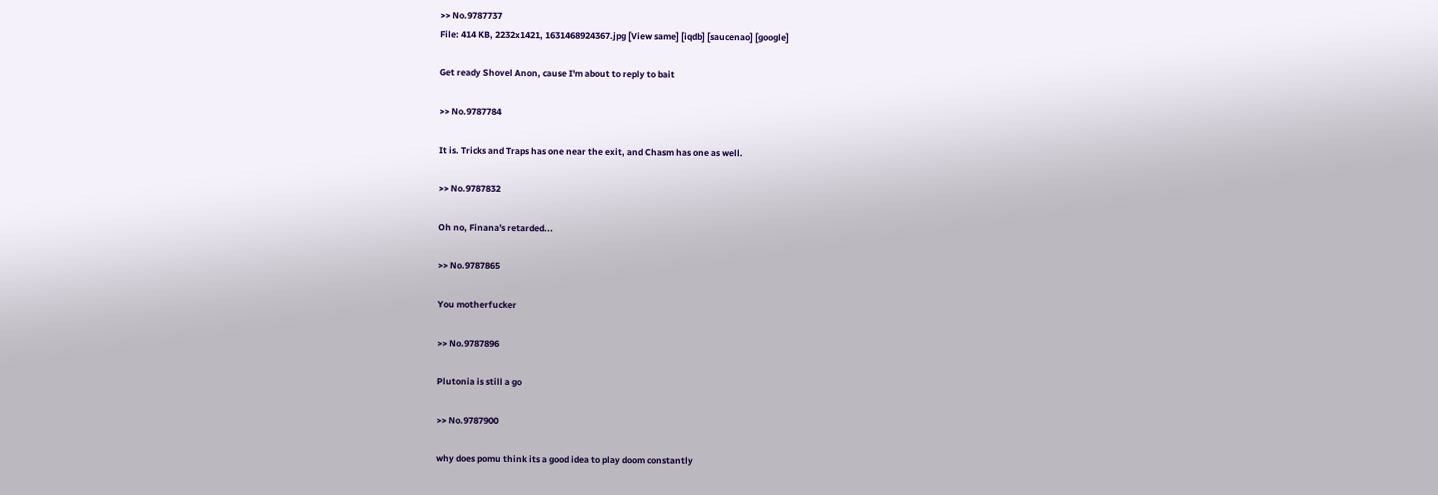>> No.9787737
File: 414 KB, 2232x1421, 1631468924367.jpg [View same] [iqdb] [saucenao] [google]

Get ready Shovel Anon, cause I'm about to reply to bait

>> No.9787784

It is. Tricks and Traps has one near the exit, and Chasm has one as well.

>> No.9787832

Oh no, Finana's retarded...

>> No.9787865

You motherfucker

>> No.9787896

Plutonia is still a go

>> No.9787900

why does pomu think its a good idea to play doom constantly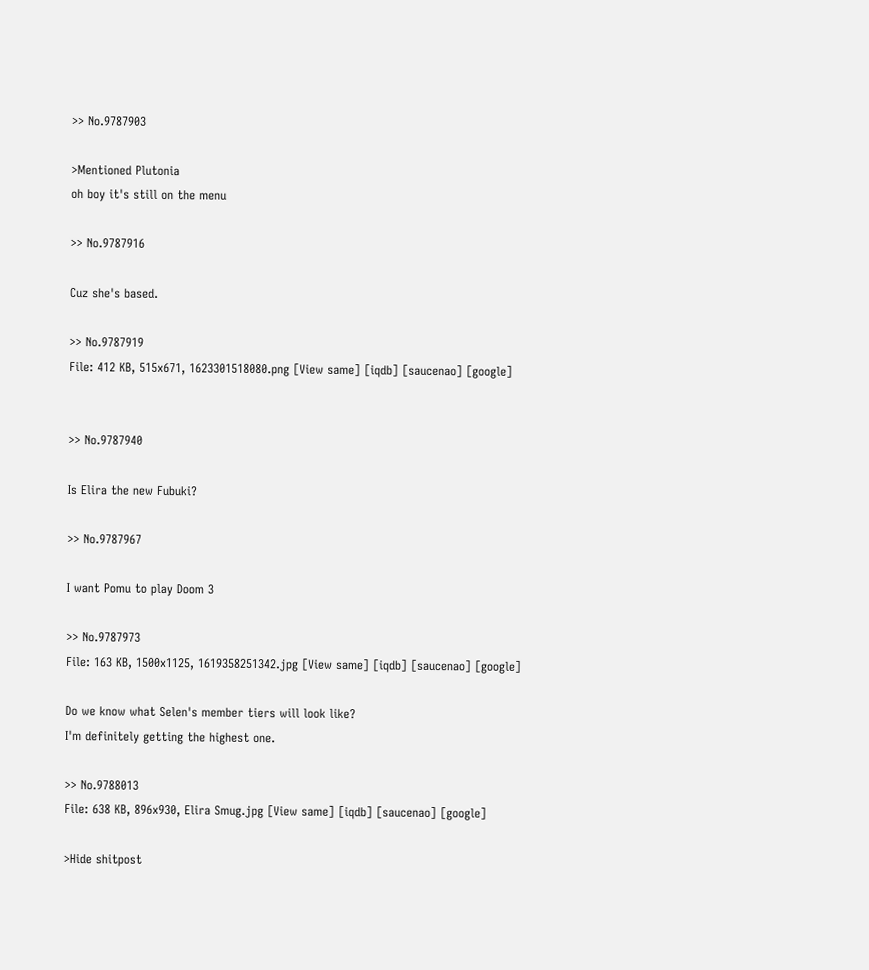>> No.9787903

>Mentioned Plutonia
oh boy it's still on the menu

>> No.9787916

Cuz she's based.

>> No.9787919
File: 412 KB, 515x671, 1623301518080.png [View same] [iqdb] [saucenao] [google]


>> No.9787940

Is Elira the new Fubuki?

>> No.9787967

I want Pomu to play Doom 3

>> No.9787973
File: 163 KB, 1500x1125, 1619358251342.jpg [View same] [iqdb] [saucenao] [google]

Do we know what Selen's member tiers will look like?
I'm definitely getting the highest one.

>> No.9788013
File: 638 KB, 896x930, Elira Smug.jpg [View same] [iqdb] [saucenao] [google]

>Hide shitpost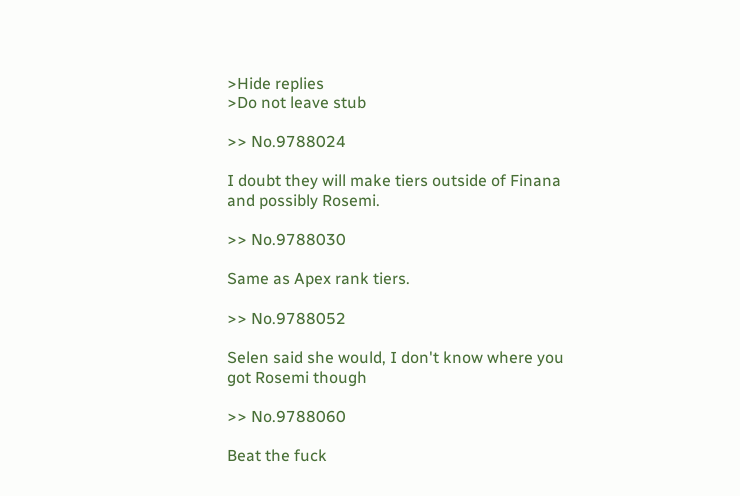>Hide replies
>Do not leave stub

>> No.9788024

I doubt they will make tiers outside of Finana and possibly Rosemi.

>> No.9788030

Same as Apex rank tiers.

>> No.9788052

Selen said she would, I don't know where you got Rosemi though

>> No.9788060

Beat the fuck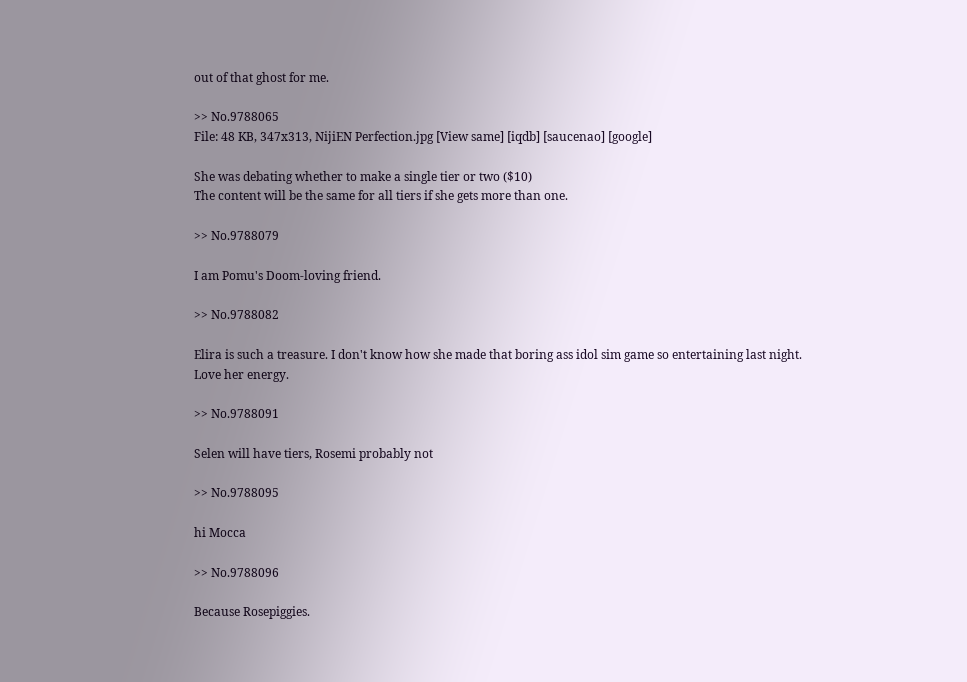out of that ghost for me.

>> No.9788065
File: 48 KB, 347x313, NijiEN Perfection.jpg [View same] [iqdb] [saucenao] [google]

She was debating whether to make a single tier or two ($10)
The content will be the same for all tiers if she gets more than one.

>> No.9788079

I am Pomu's Doom-loving friend.

>> No.9788082

Elira is such a treasure. I don't know how she made that boring ass idol sim game so entertaining last night. Love her energy.

>> No.9788091

Selen will have tiers, Rosemi probably not

>> No.9788095

hi Mocca

>> No.9788096

Because Rosepiggies.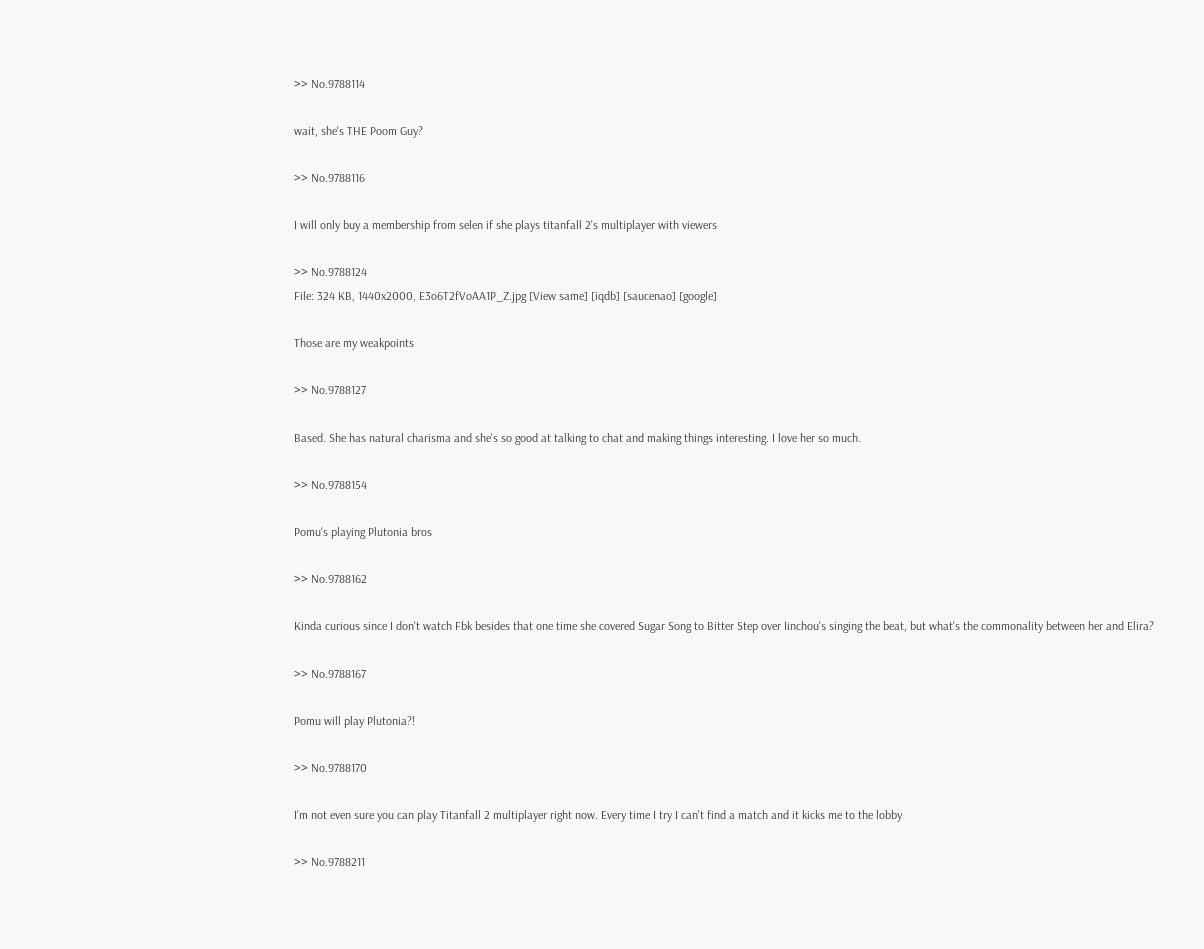>> No.9788114

wait, she's THE Poom Guy?

>> No.9788116

I will only buy a membership from selen if she plays titanfall 2's multiplayer with viewers

>> No.9788124
File: 324 KB, 1440x2000, E3o6T2fVoAA1P_Z.jpg [View same] [iqdb] [saucenao] [google]

Those are my weakpoints

>> No.9788127

Based. She has natural charisma and she's so good at talking to chat and making things interesting. I love her so much.

>> No.9788154

Pomu's playing Plutonia bros

>> No.9788162

Kinda curious since I don't watch Fbk besides that one time she covered Sugar Song to Bitter Step over Iinchou's singing the beat, but what's the commonality between her and Elira?

>> No.9788167

Pomu will play Plutonia?!

>> No.9788170

I'm not even sure you can play Titanfall 2 multiplayer right now. Every time I try I can't find a match and it kicks me to the lobby

>> No.9788211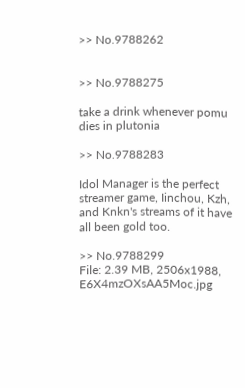>> No.9788262


>> No.9788275

take a drink whenever pomu dies in plutonia

>> No.9788283

Idol Manager is the perfect streamer game, Iinchou, Kzh, and Knkn's streams of it have all been gold too.

>> No.9788299
File: 2.39 MB, 2506x1988, E6X4mzOXsAA5Moc.jpg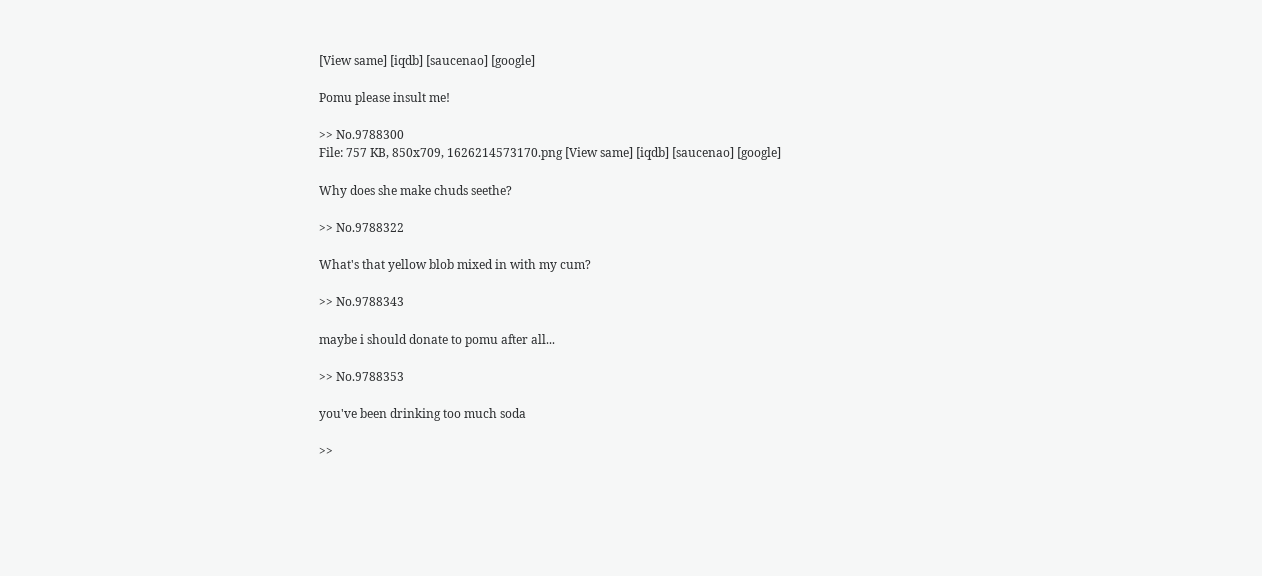[View same] [iqdb] [saucenao] [google]

Pomu please insult me!

>> No.9788300
File: 757 KB, 850x709, 1626214573170.png [View same] [iqdb] [saucenao] [google]

Why does she make chuds seethe?

>> No.9788322

What's that yellow blob mixed in with my cum?

>> No.9788343

maybe i should donate to pomu after all...

>> No.9788353

you've been drinking too much soda

>>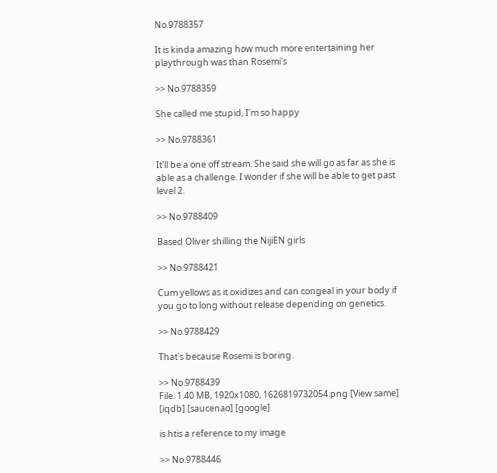No.9788357

It is kinda amazing how much more entertaining her playthrough was than Rosemi's

>> No.9788359

She called me stupid, I'm so happy

>> No.9788361

It'll be a one off stream. She said she will go as far as she is able as a challenge. I wonder if she will be able to get past level 2.

>> No.9788409

Based Oliver shilling the NijiEN girls

>> No.9788421

Cum yellows as it oxidizes and can congeal in your body if you go to long without release depending on genetics.

>> No.9788429

That's because Rosemi is boring.

>> No.9788439
File: 1.40 MB, 1920x1080, 1626819732054.png [View same] [iqdb] [saucenao] [google]

is htis a reference to my image

>> No.9788446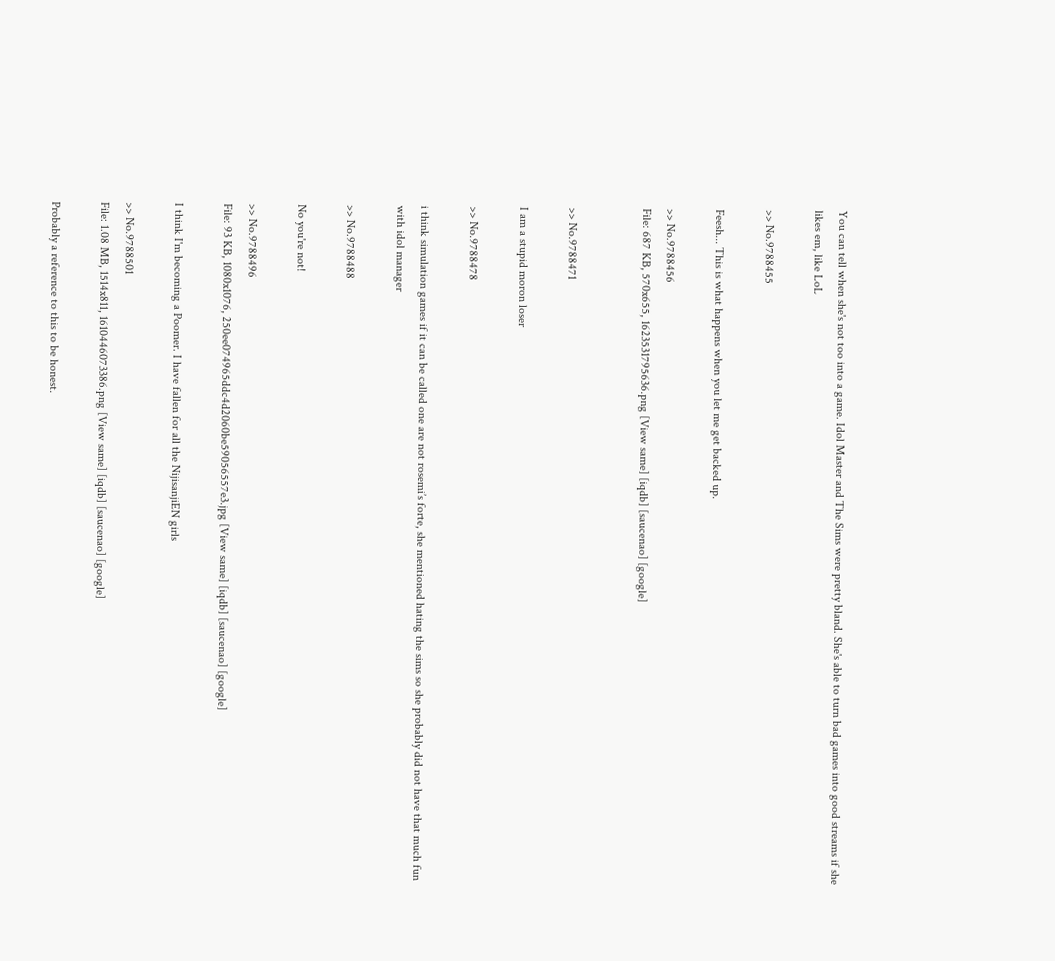You can tell when she's not too into a game. Idol Master and The Sims were pretty bland. She's able to turn bad games into good streams if she likes em, like LoL

>> No.9788455

Feesh... This is what happens when you let me get backed up.

>> No.9788456
File: 687 KB, 570x655, 1623531795636.png [View same] [iqdb] [saucenao] [google]


>> No.9788471

I am a stupid moron loser

>> No.9788478

i think simulation games if it can be called one are not rosemi’s forte, she mentioned hating the sims so she probably did not have that much fun with idol manager

>> No.9788488

No you're not!

>> No.9788496
File: 93 KB, 1080x1076, 250ee074965ddc4d2060be59056557e3.jpg [View same] [iqdb] [saucenao] [google]

I think I'm becoming a Poomer. I have fallen for all the NijisanjiEN girls

>> No.9788501
File: 1.08 MB, 1514x811, 1610446073386.png [View same] [iqdb] [saucenao] [google]

Probably a reference to this to be honest.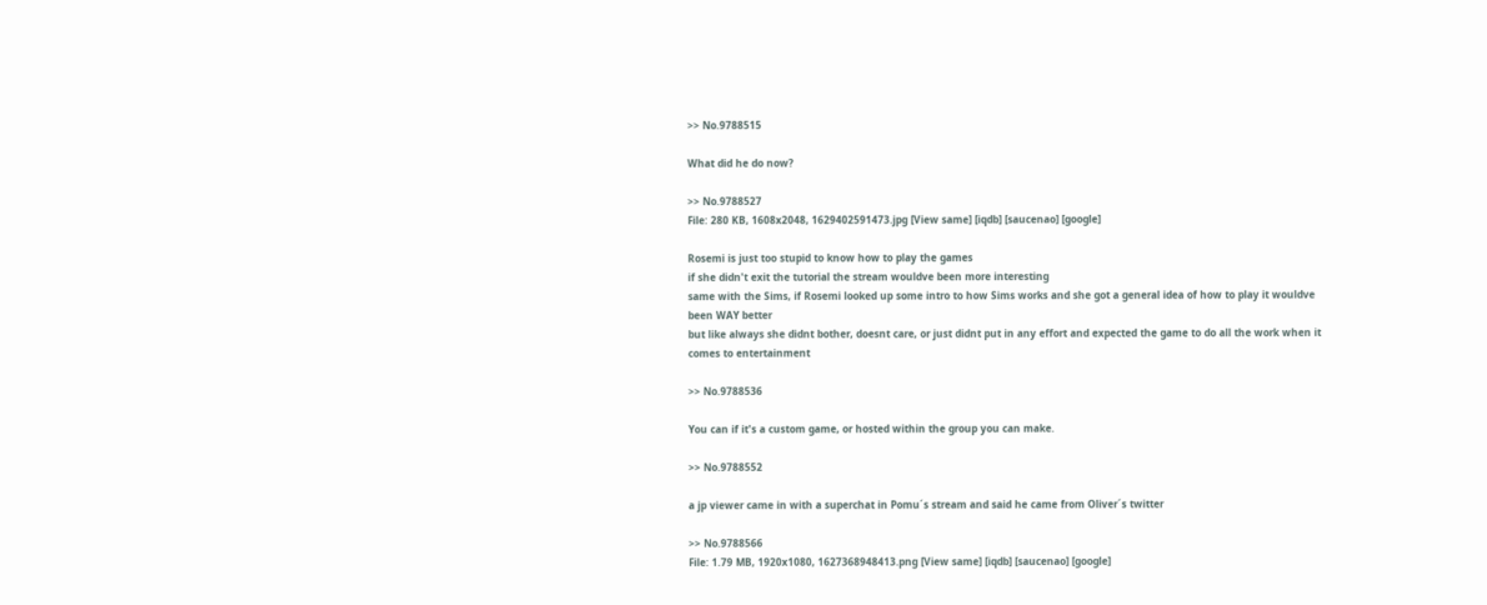>> No.9788515

What did he do now?

>> No.9788527
File: 280 KB, 1608x2048, 1629402591473.jpg [View same] [iqdb] [saucenao] [google]

Rosemi is just too stupid to know how to play the games
if she didn't exit the tutorial the stream wouldve been more interesting
same with the Sims, if Rosemi looked up some intro to how Sims works and she got a general idea of how to play it wouldve been WAY better
but like always she didnt bother, doesnt care, or just didnt put in any effort and expected the game to do all the work when it comes to entertainment

>> No.9788536

You can if it's a custom game, or hosted within the group you can make.

>> No.9788552

a jp viewer came in with a superchat in Pomu´s stream and said he came from Oliver´s twitter

>> No.9788566
File: 1.79 MB, 1920x1080, 1627368948413.png [View same] [iqdb] [saucenao] [google]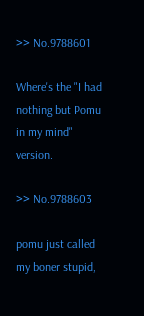>> No.9788601

Where's the "I had nothing but Pomu in my mind" version.

>> No.9788603

pomu just called my boner stupid,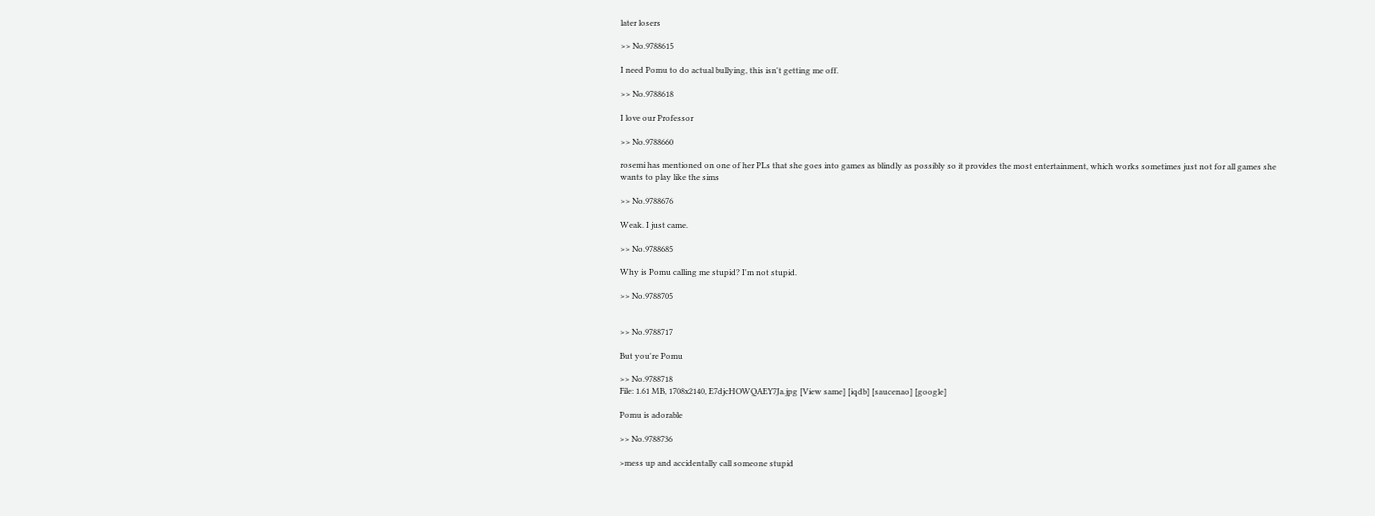later losers

>> No.9788615

I need Pomu to do actual bullying, this isn't getting me off.

>> No.9788618

I love our Professor

>> No.9788660

rosemi has mentioned on one of her PLs that she goes into games as blindly as possibly so it provides the most entertainment, which works sometimes just not for all games she wants to play like the sims

>> No.9788676

Weak. I just came.

>> No.9788685

Why is Pomu calling me stupid? I'm not stupid.

>> No.9788705


>> No.9788717

But you're Pomu

>> No.9788718
File: 1.61 MB, 1708x2140, E7djcHOWQAEY7Ja.jpg [View same] [iqdb] [saucenao] [google]

Pomu is adorable

>> No.9788736

>mess up and accidentally call someone stupid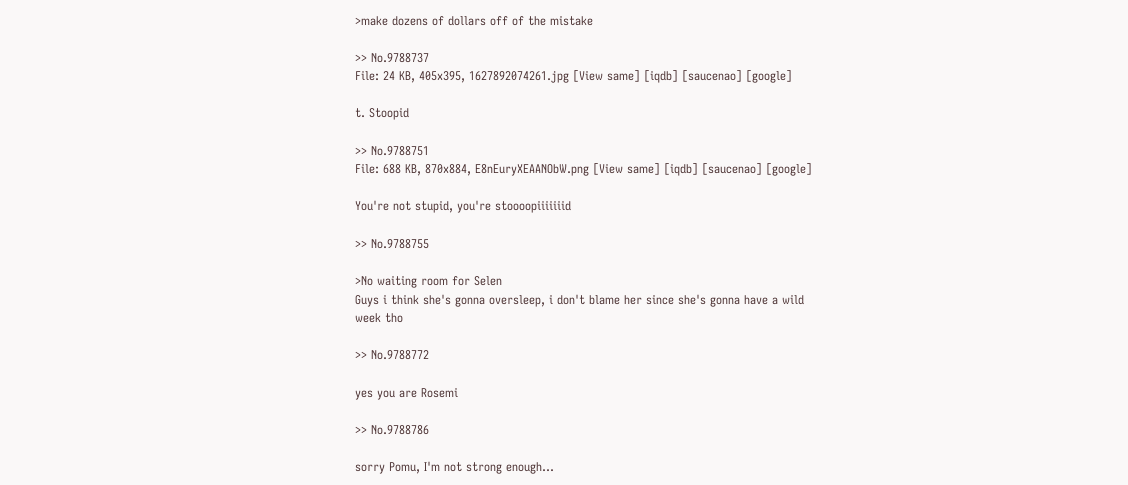>make dozens of dollars off of the mistake

>> No.9788737
File: 24 KB, 405x395, 1627892074261.jpg [View same] [iqdb] [saucenao] [google]

t. Stoopid

>> No.9788751
File: 688 KB, 870x884, E8nEuryXEAANObW.png [View same] [iqdb] [saucenao] [google]

You're not stupid, you're stoooopiiiiiiid

>> No.9788755

>No waiting room for Selen
Guys i think she's gonna oversleep, i don't blame her since she's gonna have a wild week tho

>> No.9788772

yes you are Rosemi

>> No.9788786

sorry Pomu, I'm not strong enough...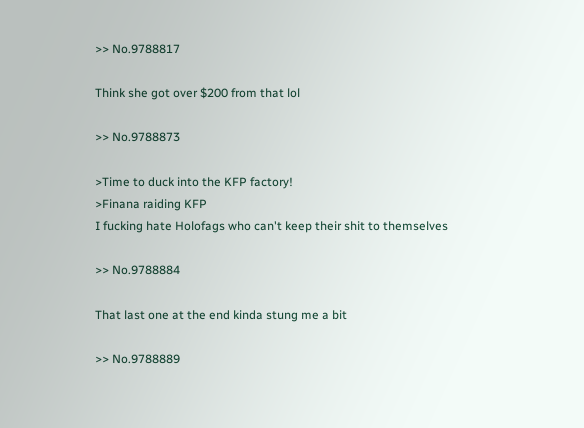>> No.9788817

Think she got over $200 from that lol

>> No.9788873

>Time to duck into the KFP factory!
>Finana raiding KFP
I fucking hate Holofags who can't keep their shit to themselves

>> No.9788884

That last one at the end kinda stung me a bit

>> No.9788889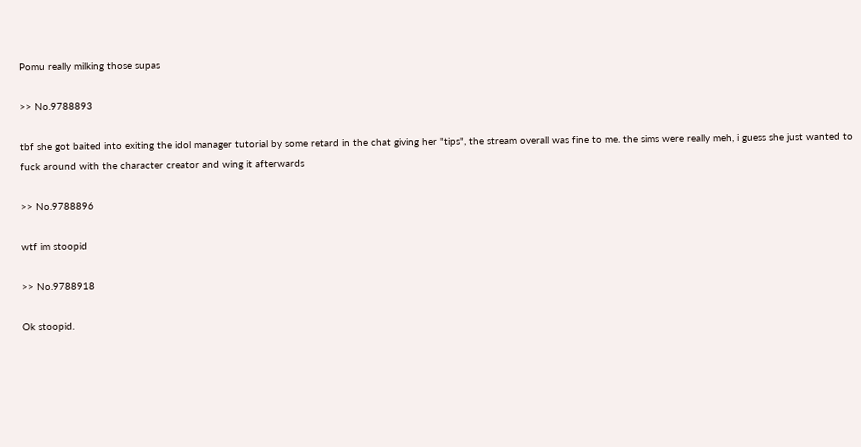Pomu really milking those supas

>> No.9788893

tbf she got baited into exiting the idol manager tutorial by some retard in the chat giving her "tips", the stream overall was fine to me. the sims were really meh, i guess she just wanted to fuck around with the character creator and wing it afterwards

>> No.9788896

wtf im stoopid

>> No.9788918

Ok stoopid.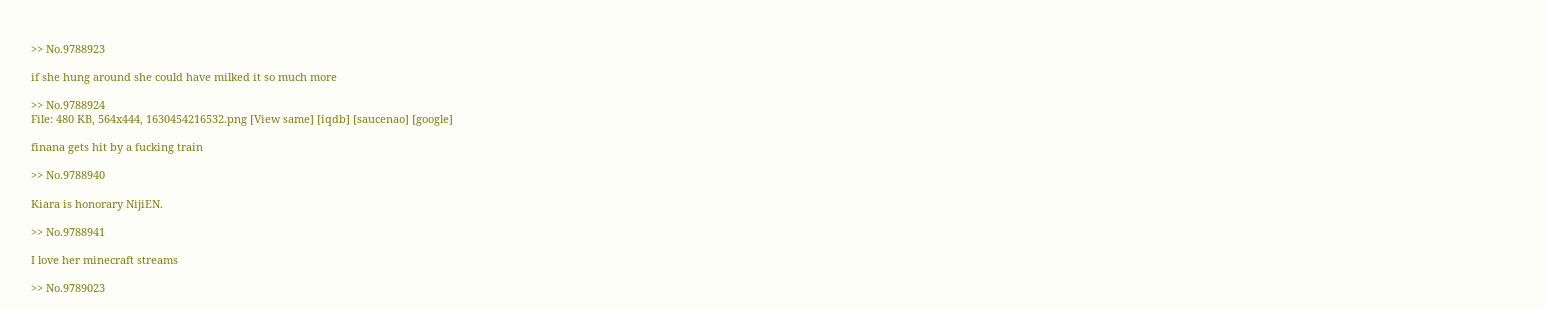>> No.9788923

if she hung around she could have milked it so much more

>> No.9788924
File: 480 KB, 564x444, 1630454216532.png [View same] [iqdb] [saucenao] [google]

finana gets hit by a fucking train

>> No.9788940

Kiara is honorary NijiEN.

>> No.9788941

I love her minecraft streams

>> No.9789023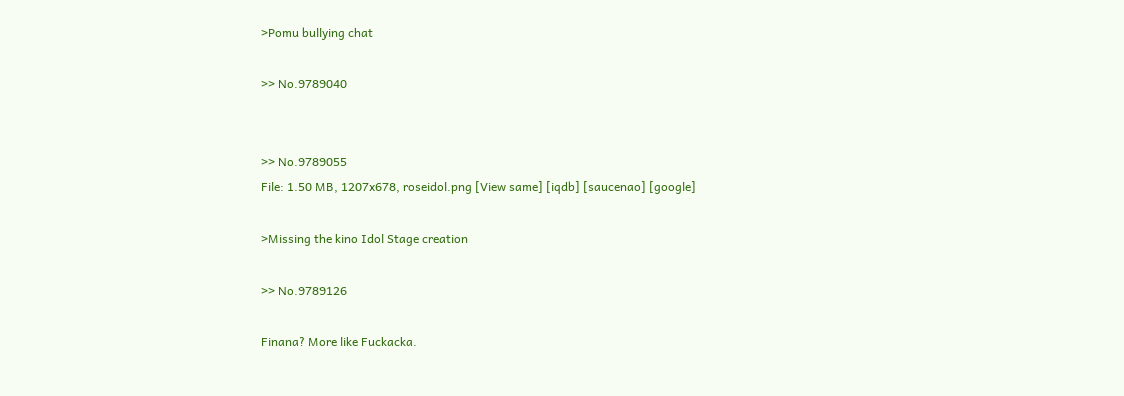>Pomu bullying chat

>> No.9789040


>> No.9789055
File: 1.50 MB, 1207x678, roseidol.png [View same] [iqdb] [saucenao] [google]

>Missing the kino Idol Stage creation

>> No.9789126

Finana? More like Fuckacka.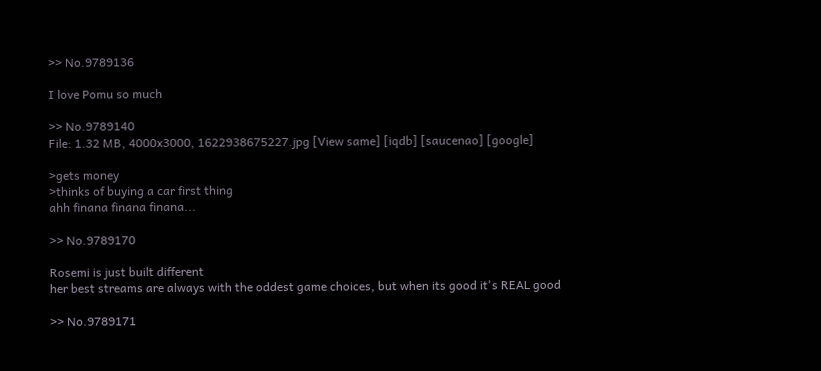>> No.9789136

I love Pomu so much

>> No.9789140
File: 1.32 MB, 4000x3000, 1622938675227.jpg [View same] [iqdb] [saucenao] [google]

>gets money
>thinks of buying a car first thing
ahh finana finana finana...

>> No.9789170

Rosemi is just built different
her best streams are always with the oddest game choices, but when its good it's REAL good

>> No.9789171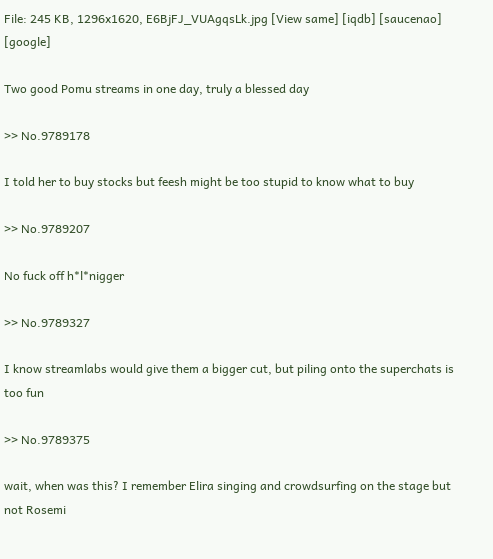File: 245 KB, 1296x1620, E6BjFJ_VUAgqsLk.jpg [View same] [iqdb] [saucenao] [google]

Two good Pomu streams in one day, truly a blessed day

>> No.9789178

I told her to buy stocks but feesh might be too stupid to know what to buy

>> No.9789207

No fuck off h*l*nigger

>> No.9789327

I know streamlabs would give them a bigger cut, but piling onto the superchats is too fun

>> No.9789375

wait, when was this? I remember Elira singing and crowdsurfing on the stage but not Rosemi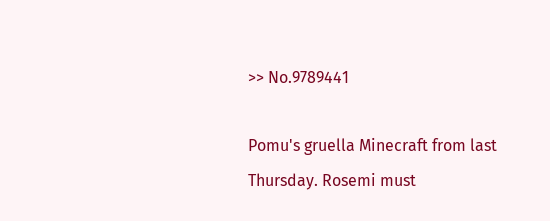>> No.9789441

Pomu's gruella Minecraft from last Thursday. Rosemi must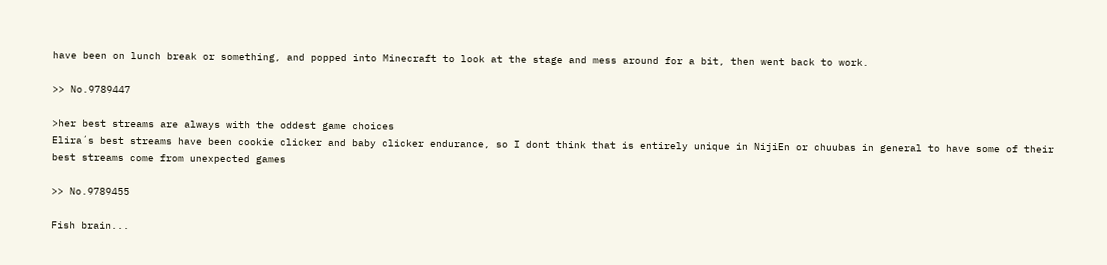have been on lunch break or something, and popped into Minecraft to look at the stage and mess around for a bit, then went back to work.

>> No.9789447

>her best streams are always with the oddest game choices
Elira´s best streams have been cookie clicker and baby clicker endurance, so I dont think that is entirely unique in NijiEn or chuubas in general to have some of their best streams come from unexpected games

>> No.9789455

Fish brain...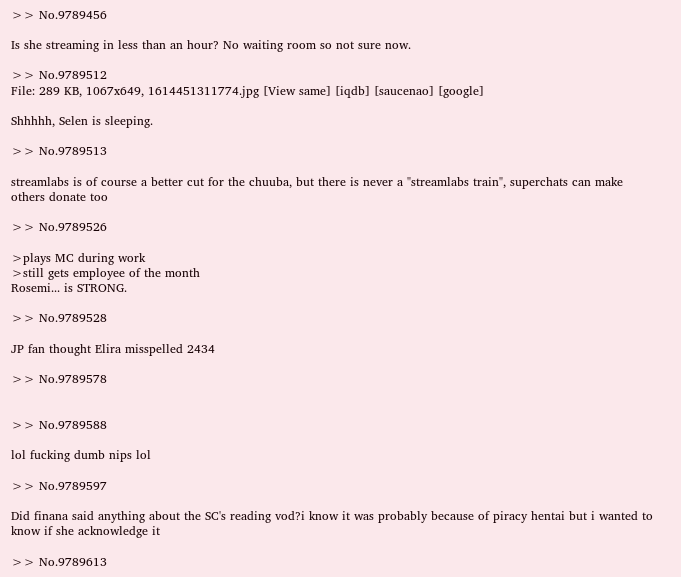>> No.9789456

Is she streaming in less than an hour? No waiting room so not sure now.

>> No.9789512
File: 289 KB, 1067x649, 1614451311774.jpg [View same] [iqdb] [saucenao] [google]

Shhhhh, Selen is sleeping.

>> No.9789513

streamlabs is of course a better cut for the chuuba, but there is never a "streamlabs train", superchats can make others donate too

>> No.9789526

>plays MC during work
>still gets employee of the month
Rosemi... is STRONG.

>> No.9789528

JP fan thought Elira misspelled 2434

>> No.9789578


>> No.9789588

lol fucking dumb nips lol

>> No.9789597

Did finana said anything about the SC's reading vod?i know it was probably because of piracy hentai but i wanted to know if she acknowledge it

>> No.9789613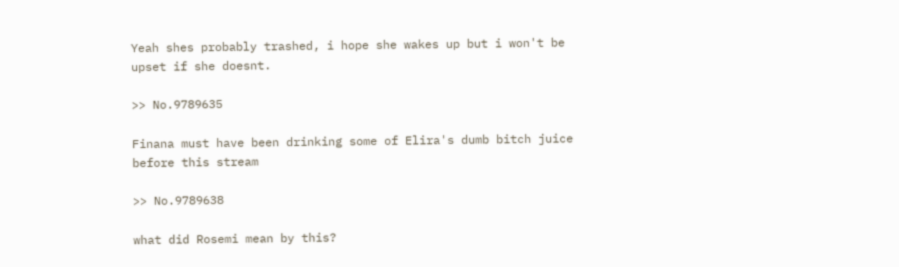Yeah shes probably trashed, i hope she wakes up but i won't be upset if she doesnt.

>> No.9789635

Finana must have been drinking some of Elira's dumb bitch juice before this stream

>> No.9789638

what did Rosemi mean by this?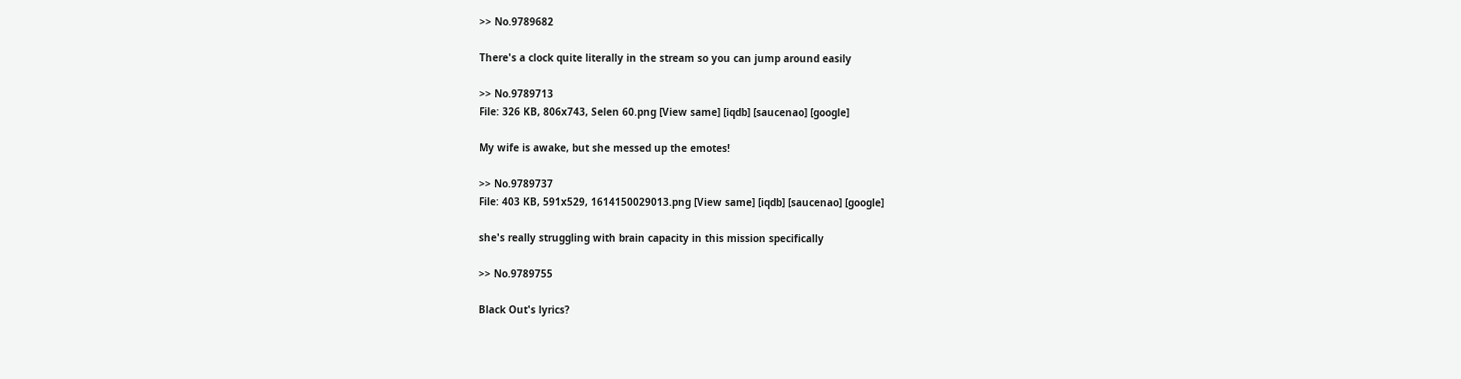>> No.9789682

There's a clock quite literally in the stream so you can jump around easily

>> No.9789713
File: 326 KB, 806x743, Selen 60.png [View same] [iqdb] [saucenao] [google]

My wife is awake, but she messed up the emotes!

>> No.9789737
File: 403 KB, 591x529, 1614150029013.png [View same] [iqdb] [saucenao] [google]

she's really struggling with brain capacity in this mission specifically

>> No.9789755

Black Out's lyrics?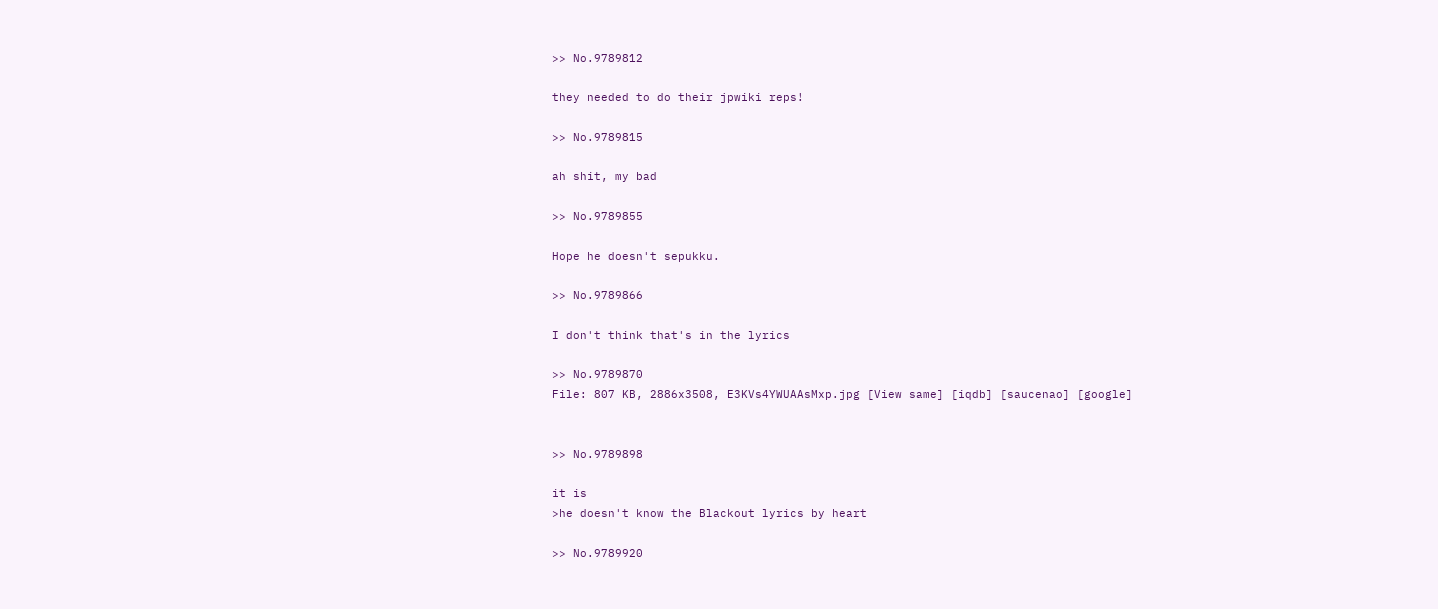>> No.9789812

they needed to do their jpwiki reps!

>> No.9789815

ah shit, my bad

>> No.9789855

Hope he doesn't sepukku.

>> No.9789866

I don't think that's in the lyrics

>> No.9789870
File: 807 KB, 2886x3508, E3KVs4YWUAAsMxp.jpg [View same] [iqdb] [saucenao] [google]


>> No.9789898

it is
>he doesn't know the Blackout lyrics by heart

>> No.9789920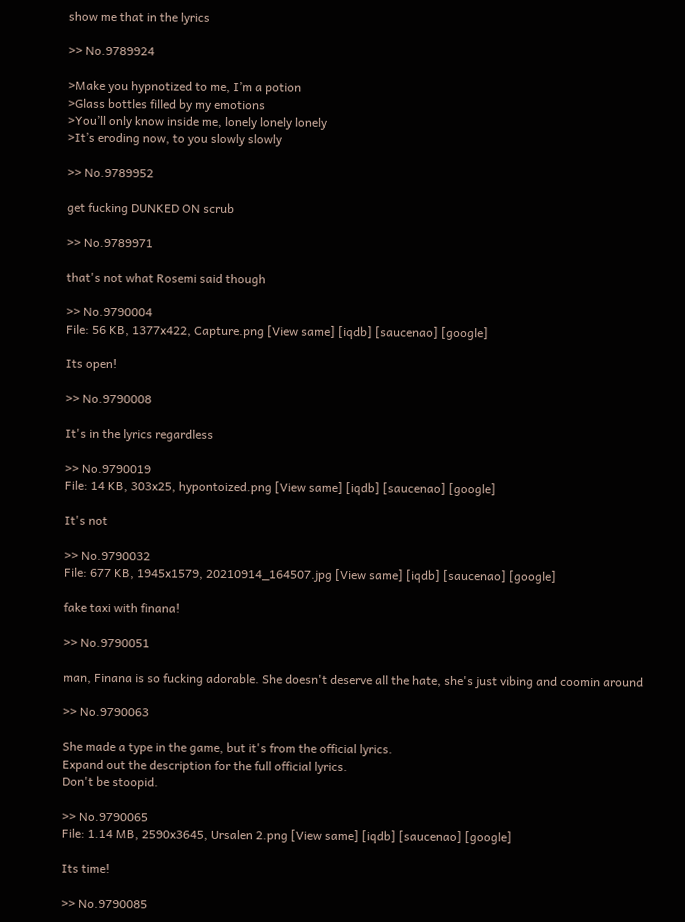show me that in the lyrics

>> No.9789924

>Make you hypnotized to me, I’m a potion
>Glass bottles filled by my emotions
>You’ll only know inside me, lonely lonely lonely
>It’s eroding now, to you slowly slowly

>> No.9789952

get fucking DUNKED ON scrub

>> No.9789971

that's not what Rosemi said though

>> No.9790004
File: 56 KB, 1377x422, Capture.png [View same] [iqdb] [saucenao] [google]

Its open!

>> No.9790008

It's in the lyrics regardless

>> No.9790019
File: 14 KB, 303x25, hypontoized.png [View same] [iqdb] [saucenao] [google]

It's not

>> No.9790032
File: 677 KB, 1945x1579, 20210914_164507.jpg [View same] [iqdb] [saucenao] [google]

fake taxi with finana!

>> No.9790051

man, Finana is so fucking adorable. She doesn't deserve all the hate, she's just vibing and coomin around

>> No.9790063

She made a type in the game, but it's from the official lyrics.
Expand out the description for the full official lyrics.
Don't be stoopid.

>> No.9790065
File: 1.14 MB, 2590x3645, Ursalen 2.png [View same] [iqdb] [saucenao] [google]

Its time!

>> No.9790085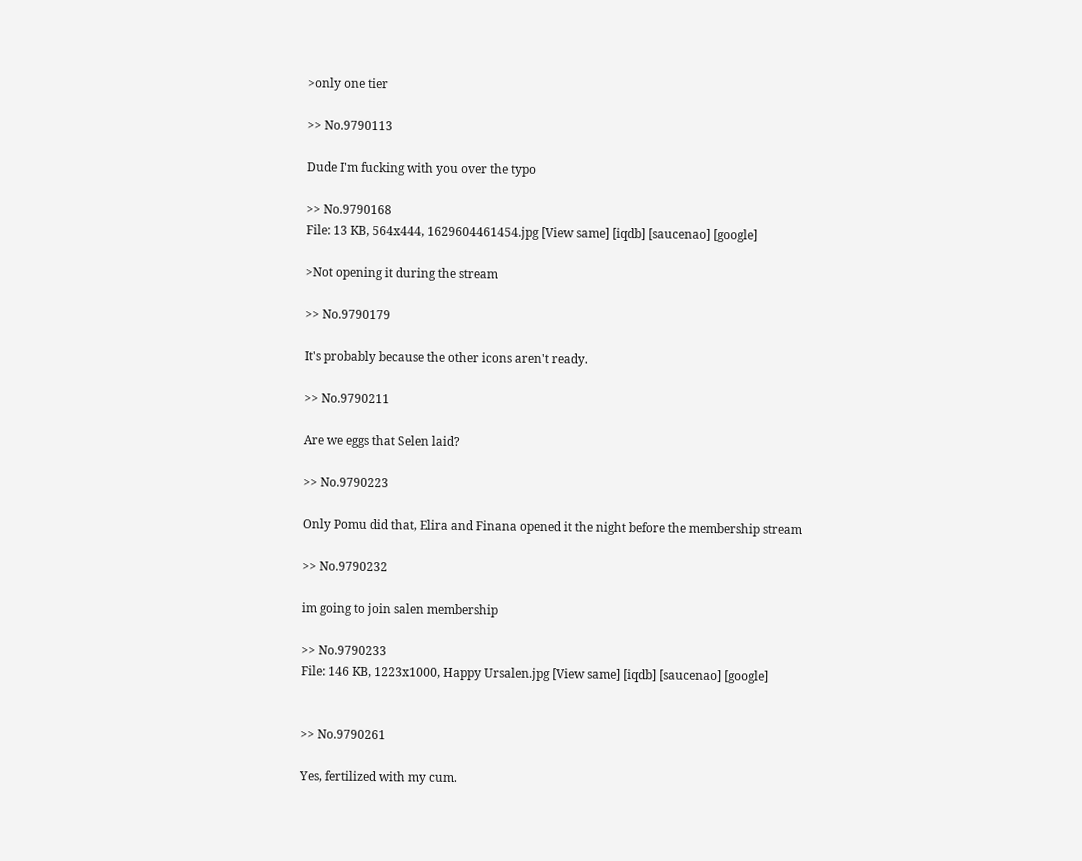>only one tier

>> No.9790113

Dude I'm fucking with you over the typo

>> No.9790168
File: 13 KB, 564x444, 1629604461454.jpg [View same] [iqdb] [saucenao] [google]

>Not opening it during the stream

>> No.9790179

It's probably because the other icons aren't ready.

>> No.9790211

Are we eggs that Selen laid?

>> No.9790223

Only Pomu did that, Elira and Finana opened it the night before the membership stream

>> No.9790232

im going to join salen membership

>> No.9790233
File: 146 KB, 1223x1000, Happy Ursalen.jpg [View same] [iqdb] [saucenao] [google]


>> No.9790261

Yes, fertilized with my cum.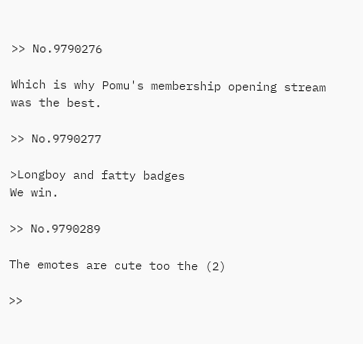>> No.9790276

Which is why Pomu's membership opening stream was the best.

>> No.9790277

>Longboy and fatty badges
We win.

>> No.9790289

The emotes are cute too the (2)

>>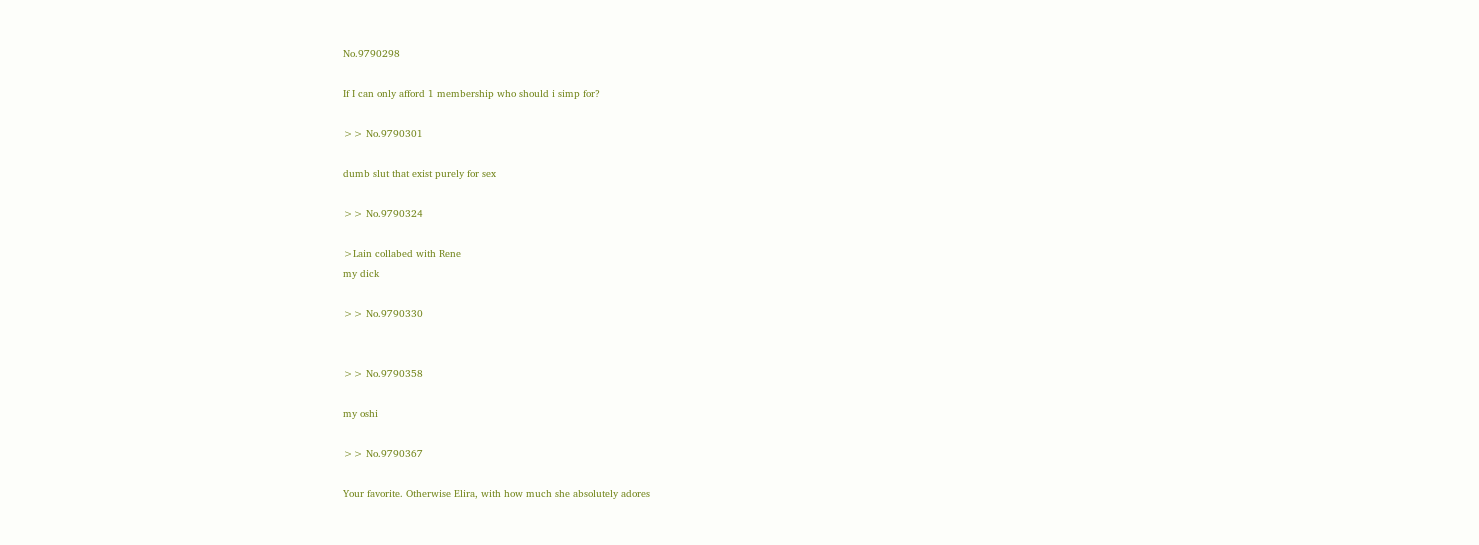No.9790298

If I can only afford 1 membership who should i simp for?

>> No.9790301

dumb slut that exist purely for sex

>> No.9790324

>Lain collabed with Rene
my dick

>> No.9790330


>> No.9790358

my oshi

>> No.9790367

Your favorite. Otherwise Elira, with how much she absolutely adores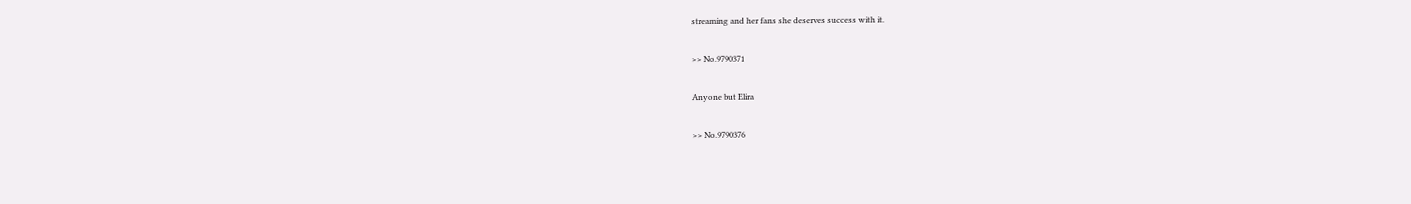streaming and her fans she deserves success with it.

>> No.9790371

Anyone but Elira

>> No.9790376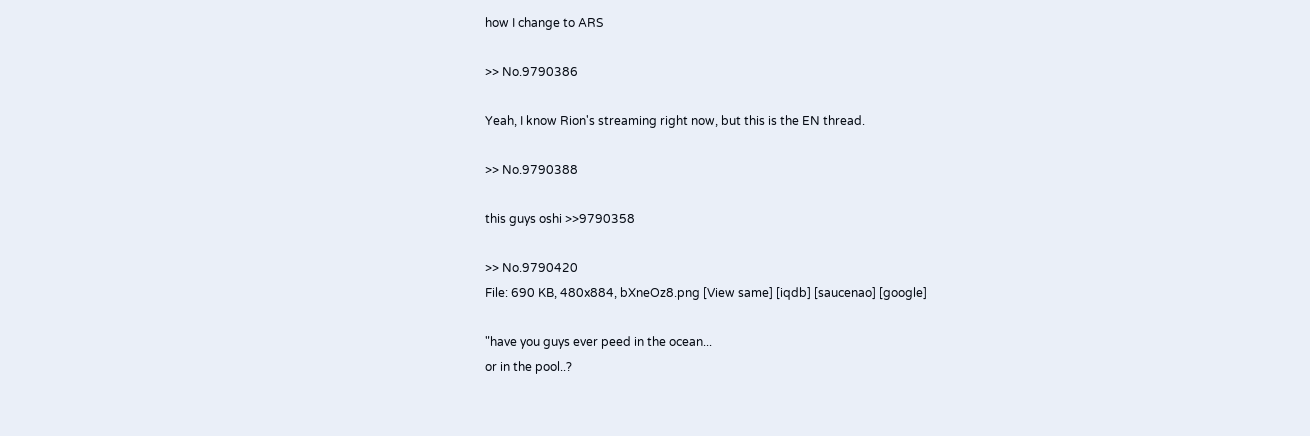how I change to ARS

>> No.9790386

Yeah, I know Rion's streaming right now, but this is the EN thread.

>> No.9790388

this guys oshi >>9790358

>> No.9790420
File: 690 KB, 480x884, bXneOz8.png [View same] [iqdb] [saucenao] [google]

"have you guys ever peed in the ocean...
or in the pool..?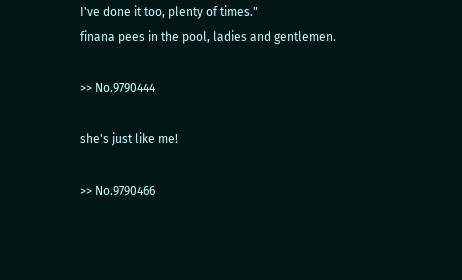I've done it too, plenty of times."
finana pees in the pool, ladies and gentlemen.

>> No.9790444

she's just like me!

>> No.9790466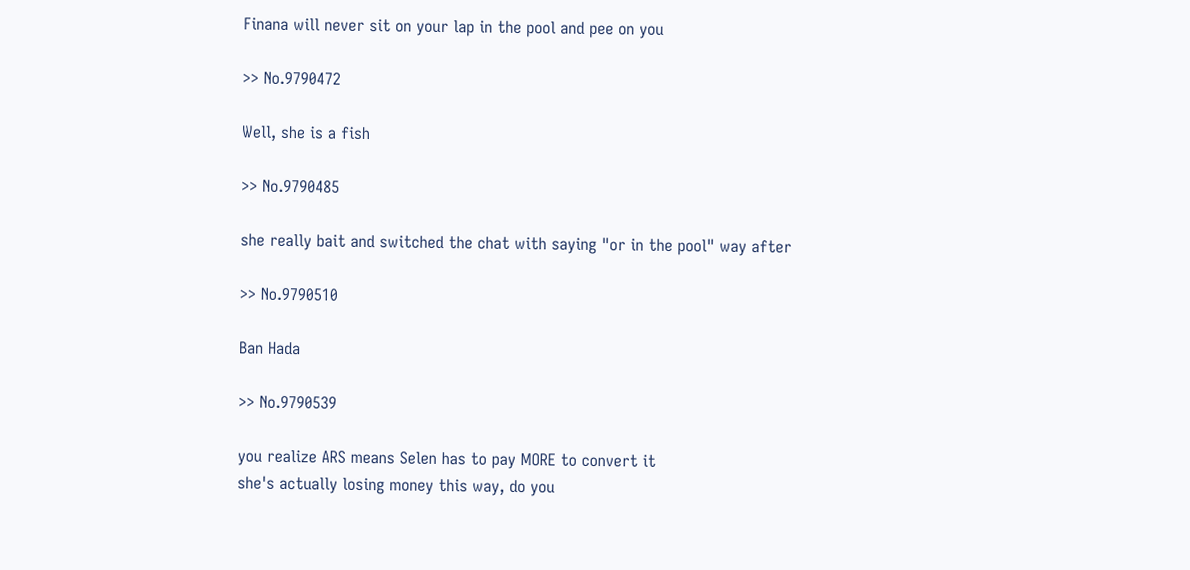Finana will never sit on your lap in the pool and pee on you

>> No.9790472

Well, she is a fish

>> No.9790485

she really bait and switched the chat with saying "or in the pool" way after

>> No.9790510

Ban Hada

>> No.9790539

you realize ARS means Selen has to pay MORE to convert it
she's actually losing money this way, do you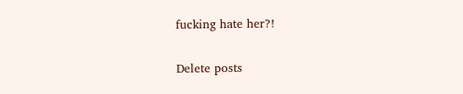fucking hate her?!

Delete posts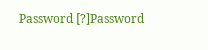Password [?]Password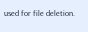used for file deletion.